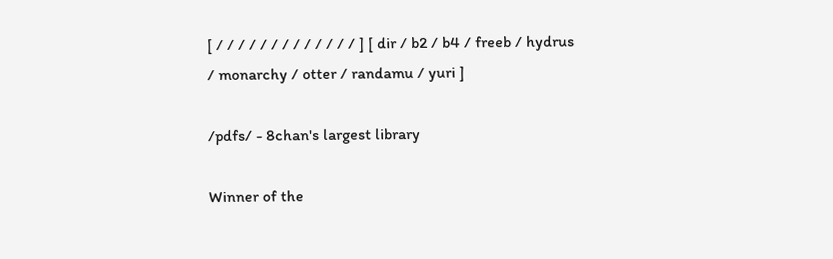[ / / / / / / / / / / / / / ] [ dir / b2 / b4 / freeb / hydrus / monarchy / otter / randamu / yuri ]

/pdfs/ - 8chan's largest library

Winner of the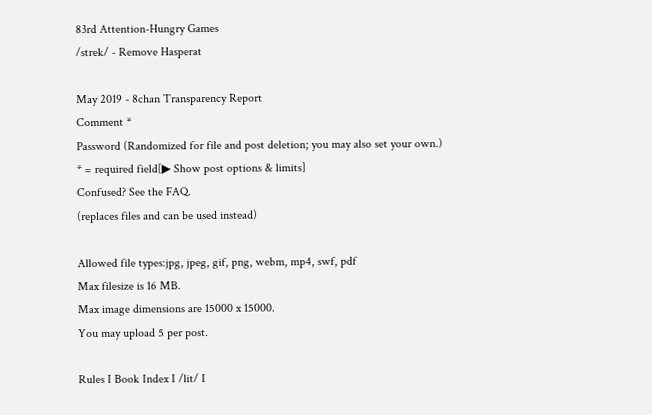83rd Attention-Hungry Games
/strek/ - Remove Hasperat

May 2019 - 8chan Transparency Report
Comment *
Password (Randomized for file and post deletion; you may also set your own.)
* = required field[▶ Show post options & limits]
Confused? See the FAQ.
(replaces files and can be used instead)

Allowed file types:jpg, jpeg, gif, png, webm, mp4, swf, pdf
Max filesize is 16 MB.
Max image dimensions are 15000 x 15000.
You may upload 5 per post.

Rules I Book Index I /lit/ I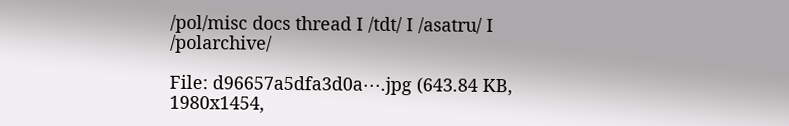/pol/misc docs thread I /tdt/ I /asatru/ I /polarchive/

File: d96657a5dfa3d0a⋯.jpg (643.84 KB, 1980x1454,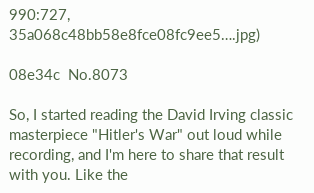990:727, 35a068c48bb58e8fce08fc9ee5….jpg)

08e34c  No.8073

So, I started reading the David Irving classic masterpiece "Hitler's War" out loud while recording, and I'm here to share that result with you. Like the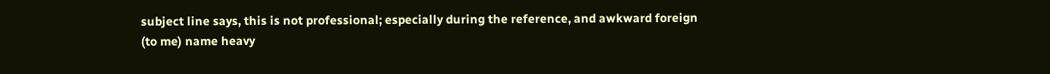subject line says, this is not professional; especially during the reference, and awkward foreign (to me) name heavy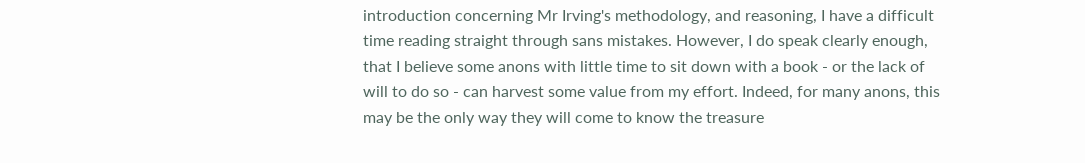introduction concerning Mr Irving's methodology, and reasoning, I have a difficult time reading straight through sans mistakes. However, I do speak clearly enough, that I believe some anons with little time to sit down with a book - or the lack of will to do so - can harvest some value from my effort. Indeed, for many anons, this may be the only way they will come to know the treasure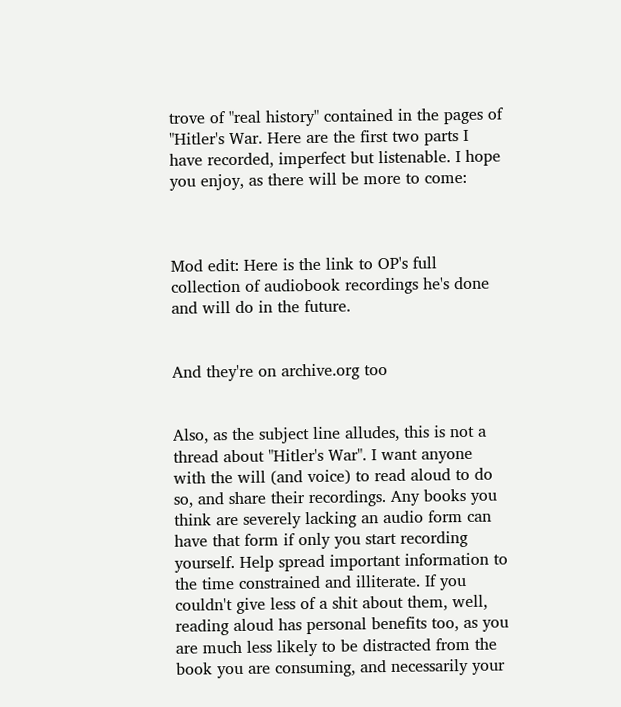trove of "real history" contained in the pages of "Hitler's War. Here are the first two parts I have recorded, imperfect but listenable. I hope you enjoy, as there will be more to come:



Mod edit: Here is the link to OP's full collection of audiobook recordings he's done and will do in the future.


And they're on archive.org too


Also, as the subject line alludes, this is not a thread about "Hitler's War". I want anyone with the will (and voice) to read aloud to do so, and share their recordings. Any books you think are severely lacking an audio form can have that form if only you start recording yourself. Help spread important information to the time constrained and illiterate. If you couldn't give less of a shit about them, well, reading aloud has personal benefits too, as you are much less likely to be distracted from the book you are consuming, and necessarily your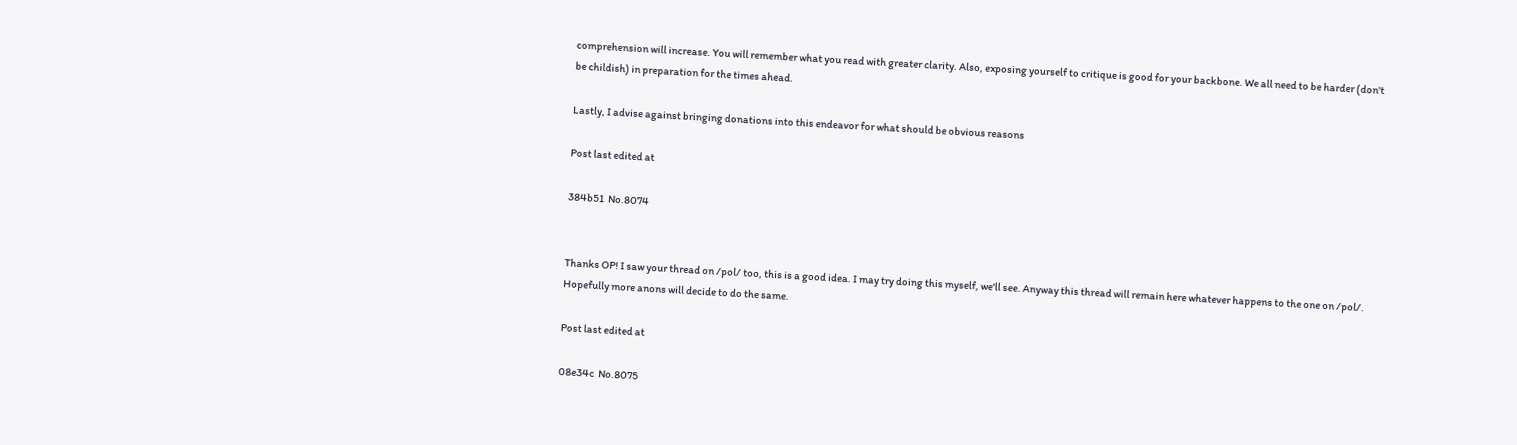comprehension will increase. You will remember what you read with greater clarity. Also, exposing yourself to critique is good for your backbone. We all need to be harder (don't be childish) in preparation for the times ahead.

Lastly, I advise against bringing donations into this endeavor for what should be obvious reasons

Post last edited at

384b51  No.8074


Thanks OP! I saw your thread on /pol/ too, this is a good idea. I may try doing this myself, we'll see. Anyway this thread will remain here whatever happens to the one on /pol/. Hopefully more anons will decide to do the same.

Post last edited at

08e34c  No.8075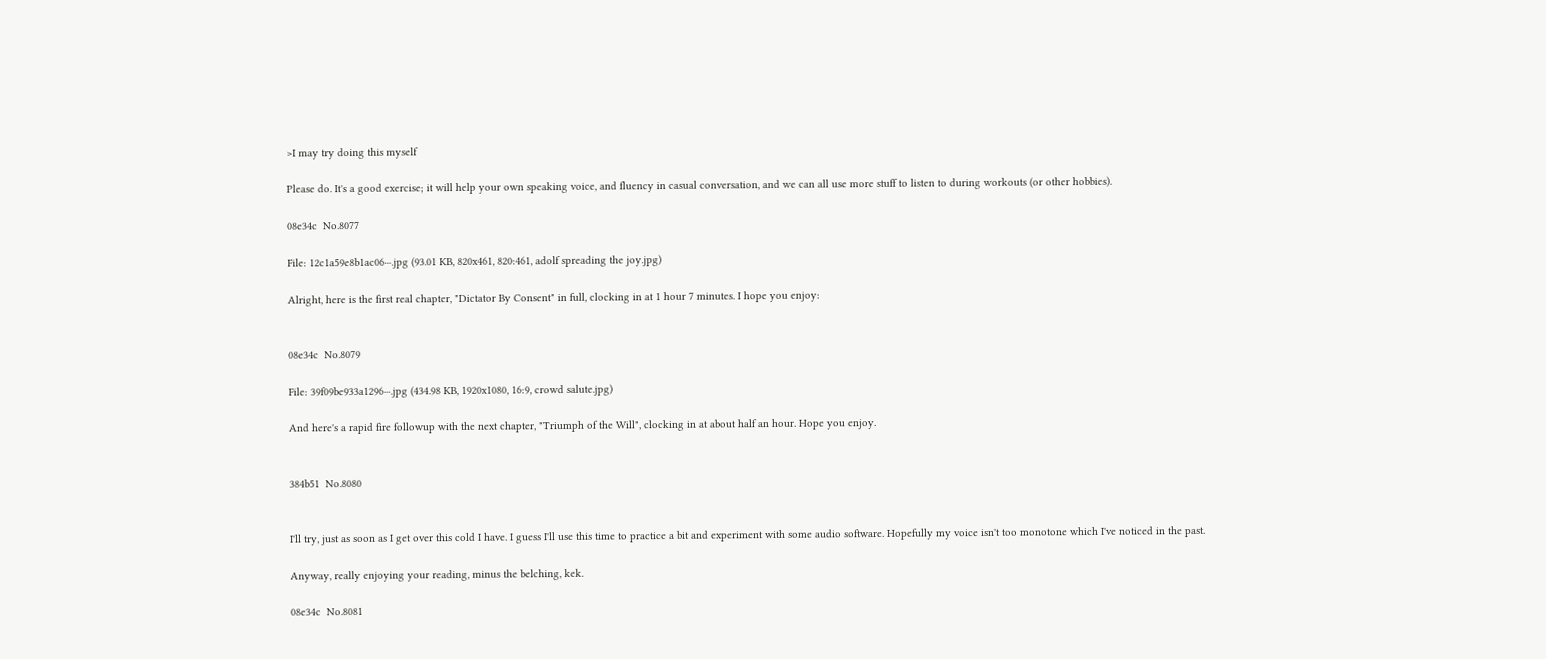>I may try doing this myself

Please do. It's a good exercise; it will help your own speaking voice, and fluency in casual conversation, and we can all use more stuff to listen to during workouts (or other hobbies).

08e34c  No.8077

File: 12c1a59e8b1ac06⋯.jpg (93.01 KB, 820x461, 820:461, adolf spreading the joy.jpg)

Alright, here is the first real chapter, "Dictator By Consent" in full, clocking in at 1 hour 7 minutes. I hope you enjoy:


08e34c  No.8079

File: 39f09be933a1296⋯.jpg (434.98 KB, 1920x1080, 16:9, crowd salute.jpg)

And here's a rapid fire followup with the next chapter, "Triumph of the Will", clocking in at about half an hour. Hope you enjoy.


384b51  No.8080


I'll try, just as soon as I get over this cold I have. I guess I'll use this time to practice a bit and experiment with some audio software. Hopefully my voice isn't too monotone which I've noticed in the past.

Anyway, really enjoying your reading, minus the belching, kek.

08e34c  No.8081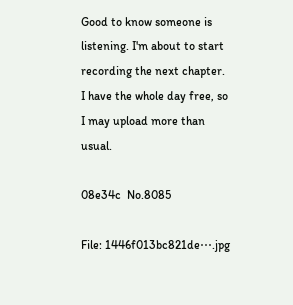Good to know someone is listening. I'm about to start recording the next chapter. I have the whole day free, so I may upload more than usual.

08e34c  No.8085

File: 1446f013bc821de⋯.jpg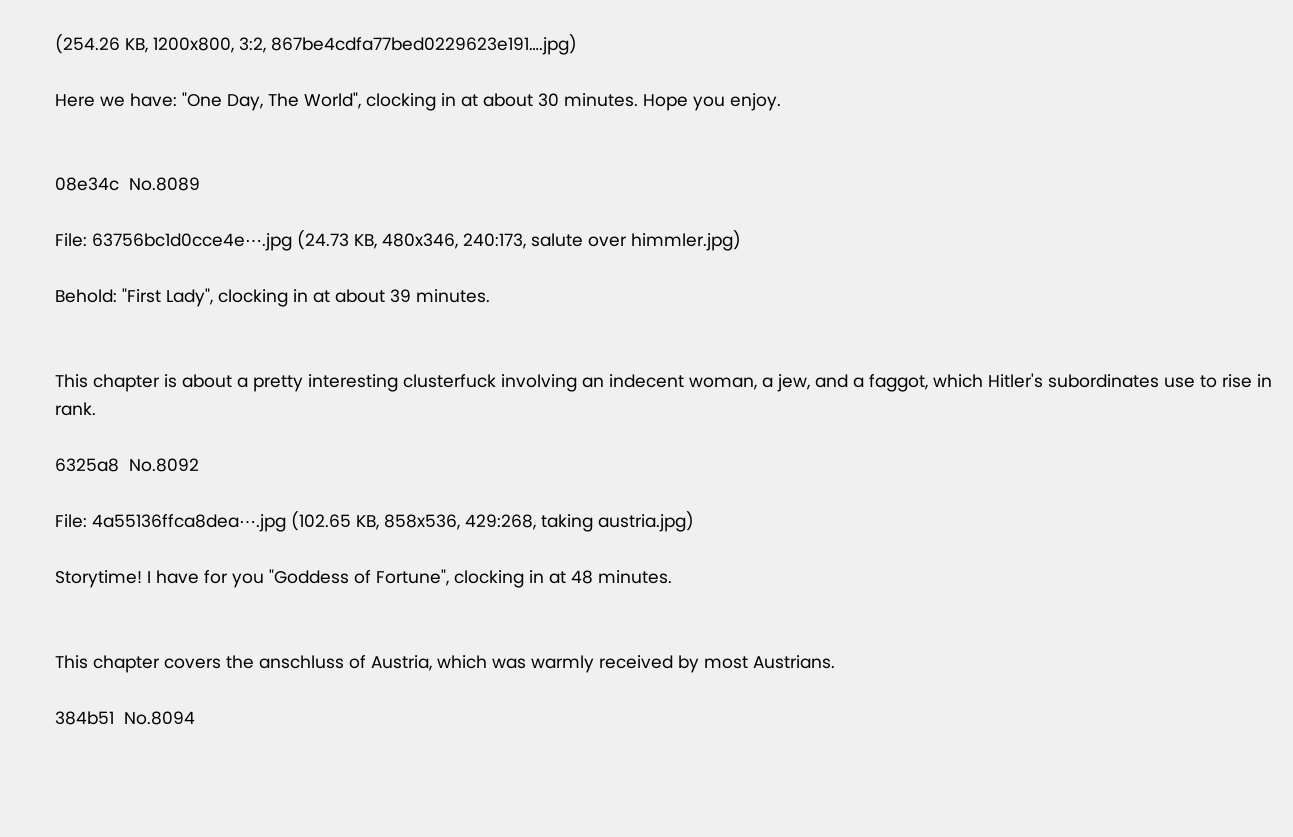(254.26 KB, 1200x800, 3:2, 867be4cdfa77bed0229623e191….jpg)

Here we have: "One Day, The World", clocking in at about 30 minutes. Hope you enjoy.


08e34c  No.8089

File: 63756bc1d0cce4e⋯.jpg (24.73 KB, 480x346, 240:173, salute over himmler.jpg)

Behold: "First Lady", clocking in at about 39 minutes.


This chapter is about a pretty interesting clusterfuck involving an indecent woman, a jew, and a faggot, which Hitler's subordinates use to rise in rank.

6325a8  No.8092

File: 4a55136ffca8dea⋯.jpg (102.65 KB, 858x536, 429:268, taking austria.jpg)

Storytime! I have for you "Goddess of Fortune", clocking in at 48 minutes.


This chapter covers the anschluss of Austria, which was warmly received by most Austrians.

384b51  No.8094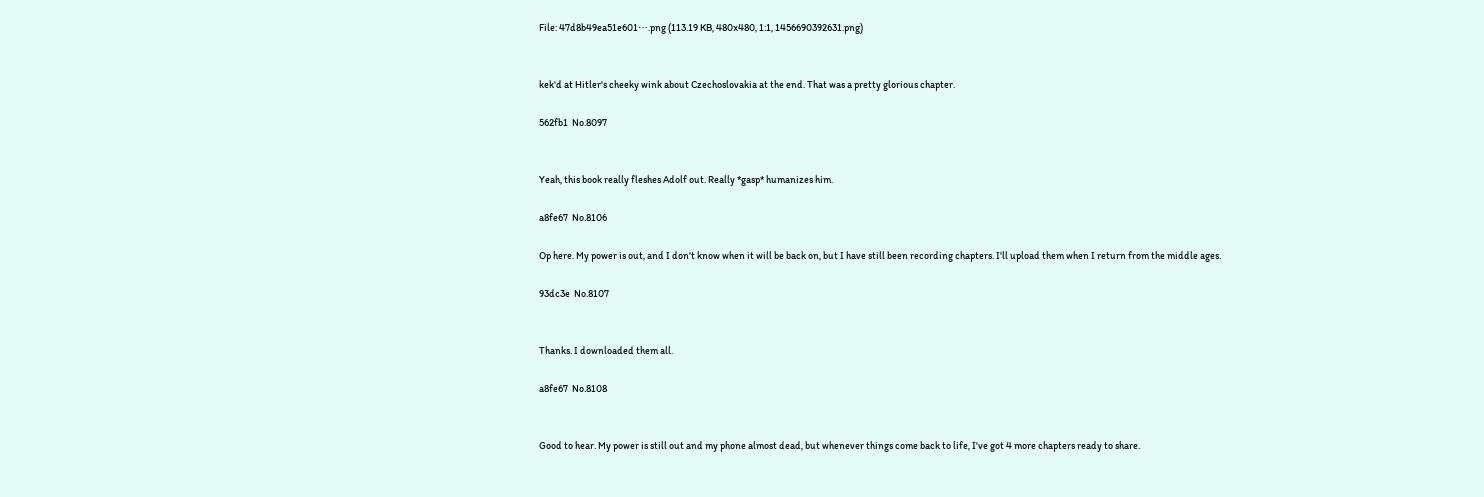File: 47d8b49ea51e601⋯.png (113.19 KB, 480x480, 1:1, 1456690392631.png)


kek'd at Hitler's cheeky wink about Czechoslovakia at the end. That was a pretty glorious chapter.

562fb1  No.8097


Yeah, this book really fleshes Adolf out. Really *gasp* humanizes him.

a8fe67  No.8106

Op here. My power is out, and I don't know when it will be back on, but I have still been recording chapters. I'll upload them when I return from the middle ages.

93dc3e  No.8107


Thanks. I downloaded them all.

a8fe67  No.8108


Good to hear. My power is still out and my phone almost dead, but whenever things come back to life, I've got 4 more chapters ready to share.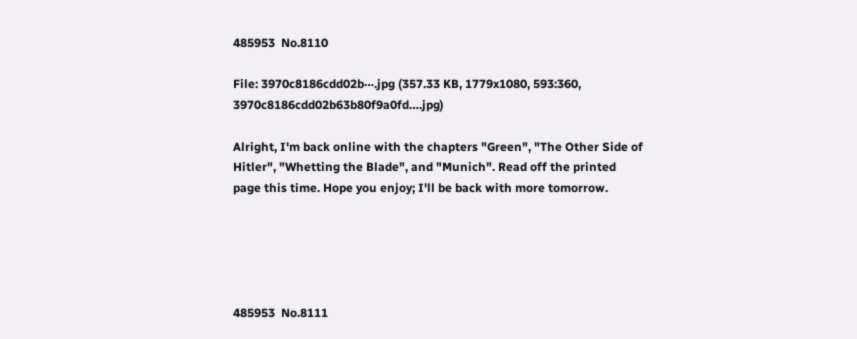485953  No.8110

File: 3970c8186cdd02b⋯.jpg (357.33 KB, 1779x1080, 593:360, 3970c8186cdd02b63b80f9a0fd….jpg)

Alright, I'm back online with the chapters "Green", "The Other Side of Hitler", "Whetting the Blade", and "Munich". Read off the printed page this time. Hope you enjoy; I'll be back with more tomorrow.





485953  No.8111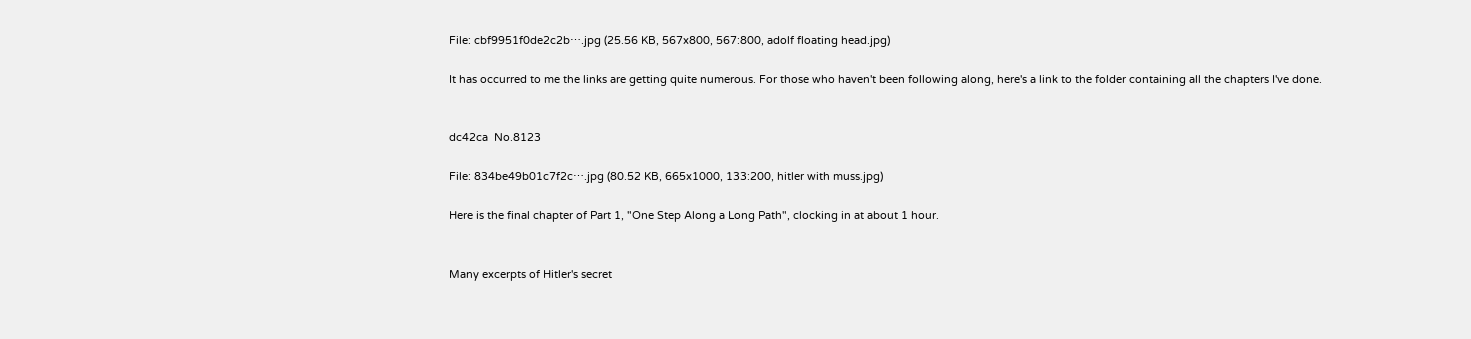File: cbf9951f0de2c2b⋯.jpg (25.56 KB, 567x800, 567:800, adolf floating head.jpg)

It has occurred to me the links are getting quite numerous. For those who haven't been following along, here's a link to the folder containing all the chapters I've done.


dc42ca  No.8123

File: 834be49b01c7f2c⋯.jpg (80.52 KB, 665x1000, 133:200, hitler with muss.jpg)

Here is the final chapter of Part 1, "One Step Along a Long Path", clocking in at about 1 hour.


Many excerpts of Hitler's secret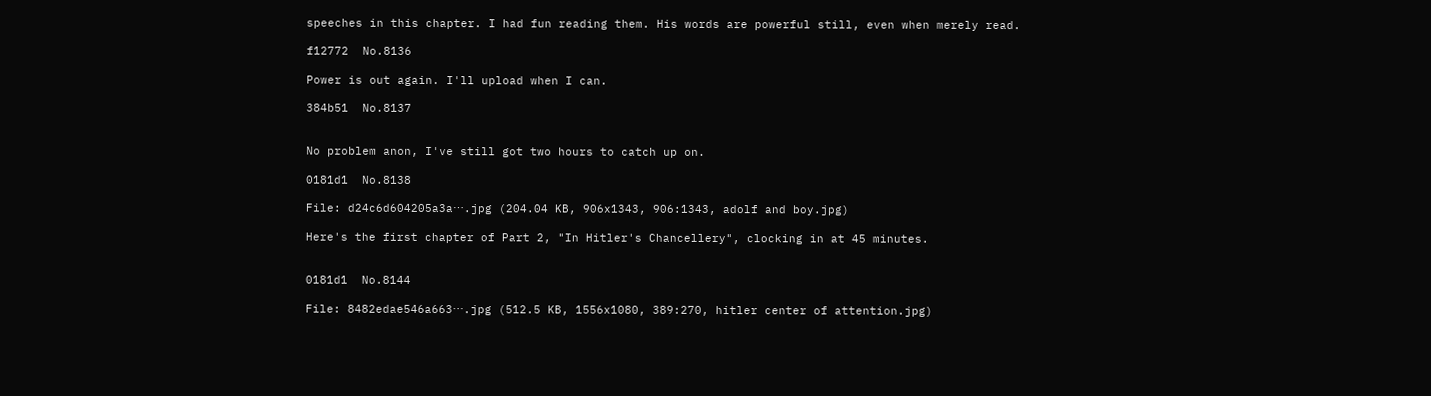speeches in this chapter. I had fun reading them. His words are powerful still, even when merely read.

f12772  No.8136

Power is out again. I'll upload when I can.

384b51  No.8137


No problem anon, I've still got two hours to catch up on.

0181d1  No.8138

File: d24c6d604205a3a⋯.jpg (204.04 KB, 906x1343, 906:1343, adolf and boy.jpg)

Here's the first chapter of Part 2, "In Hitler's Chancellery", clocking in at 45 minutes.


0181d1  No.8144

File: 8482edae546a663⋯.jpg (512.5 KB, 1556x1080, 389:270, hitler center of attention.jpg)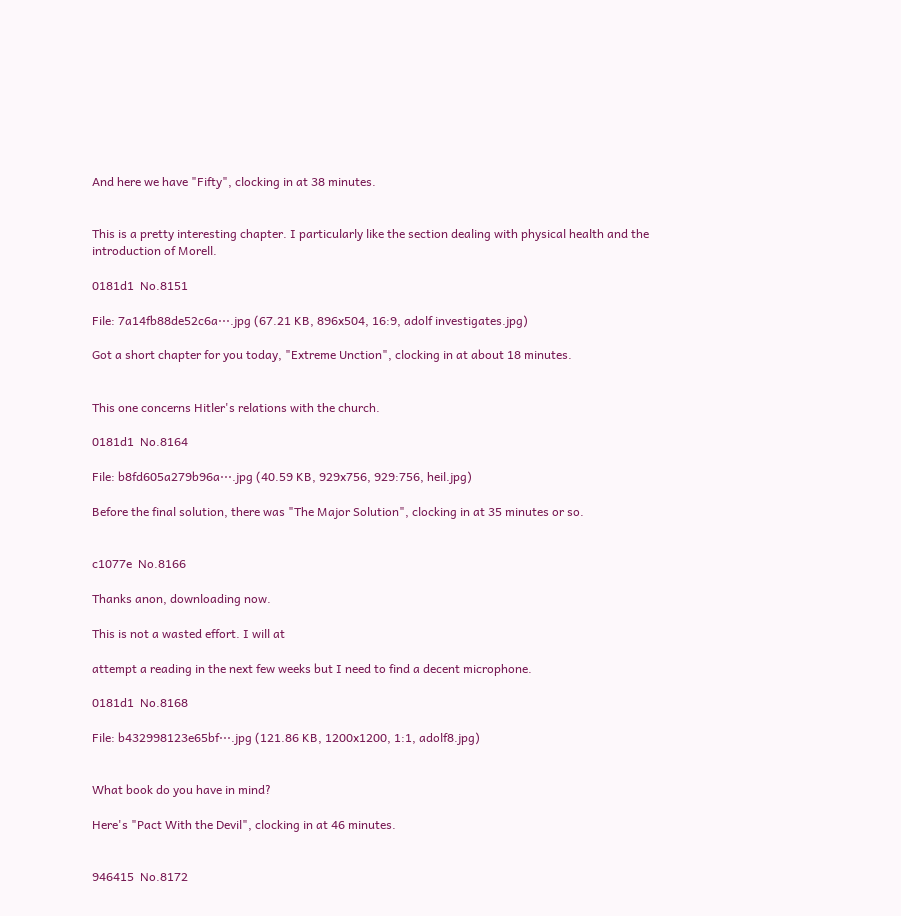And here we have "Fifty", clocking in at 38 minutes.


This is a pretty interesting chapter. I particularly like the section dealing with physical health and the introduction of Morell.

0181d1  No.8151

File: 7a14fb88de52c6a⋯.jpg (67.21 KB, 896x504, 16:9, adolf investigates.jpg)

Got a short chapter for you today, "Extreme Unction", clocking in at about 18 minutes.


This one concerns Hitler's relations with the church.

0181d1  No.8164

File: b8fd605a279b96a⋯.jpg (40.59 KB, 929x756, 929:756, heil.jpg)

Before the final solution, there was "The Major Solution", clocking in at 35 minutes or so.


c1077e  No.8166

Thanks anon, downloading now.

This is not a wasted effort. I will at

attempt a reading in the next few weeks but I need to find a decent microphone.

0181d1  No.8168

File: b432998123e65bf⋯.jpg (121.86 KB, 1200x1200, 1:1, adolf8.jpg)


What book do you have in mind?

Here's "Pact With the Devil", clocking in at 46 minutes.


946415  No.8172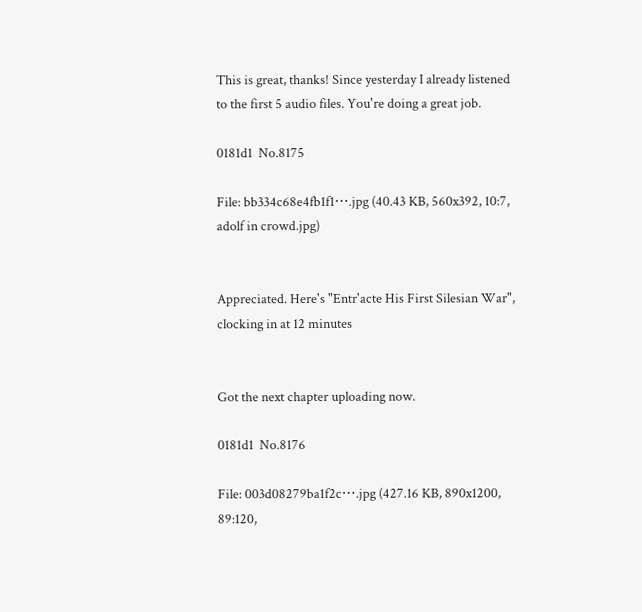This is great, thanks! Since yesterday I already listened to the first 5 audio files. You're doing a great job.

0181d1  No.8175

File: bb334c68e4fb1f1⋯.jpg (40.43 KB, 560x392, 10:7, adolf in crowd.jpg)


Appreciated. Here's "Entr'acte His First Silesian War", clocking in at 12 minutes


Got the next chapter uploading now.

0181d1  No.8176

File: 003d08279ba1f2c⋯.jpg (427.16 KB, 890x1200, 89:120,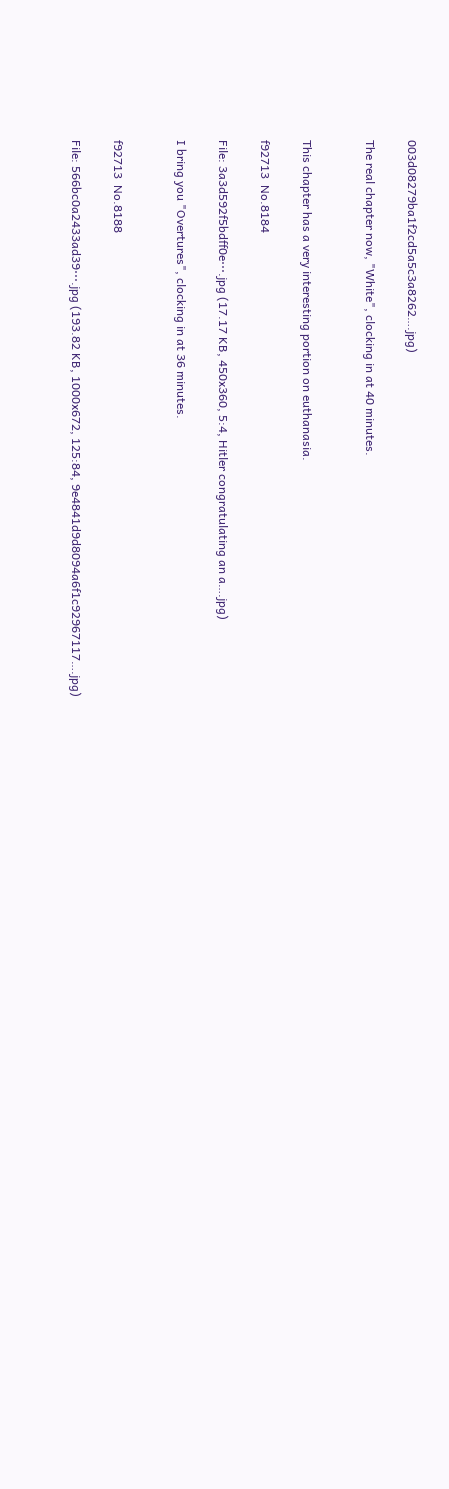003d08279ba1f2cd5a5c3a8262….jpg)

The real chapter now, "White", clocking in at 40 minutes.


This chapter has a very interesting portion on euthanasia.

f92713  No.8184

File: 3a3d592f5bdff0e⋯.jpg (17.17 KB, 450x360, 5:4, Hitler congratulating an a….jpg)

I bring you "Overtures", clocking in at 36 minutes.


f92713  No.8188

File: 566bc0a2433ad39⋯.jpg (193.82 KB, 1000x672, 125:84, 9e4841d9d8094a6f1c92967117….jpg)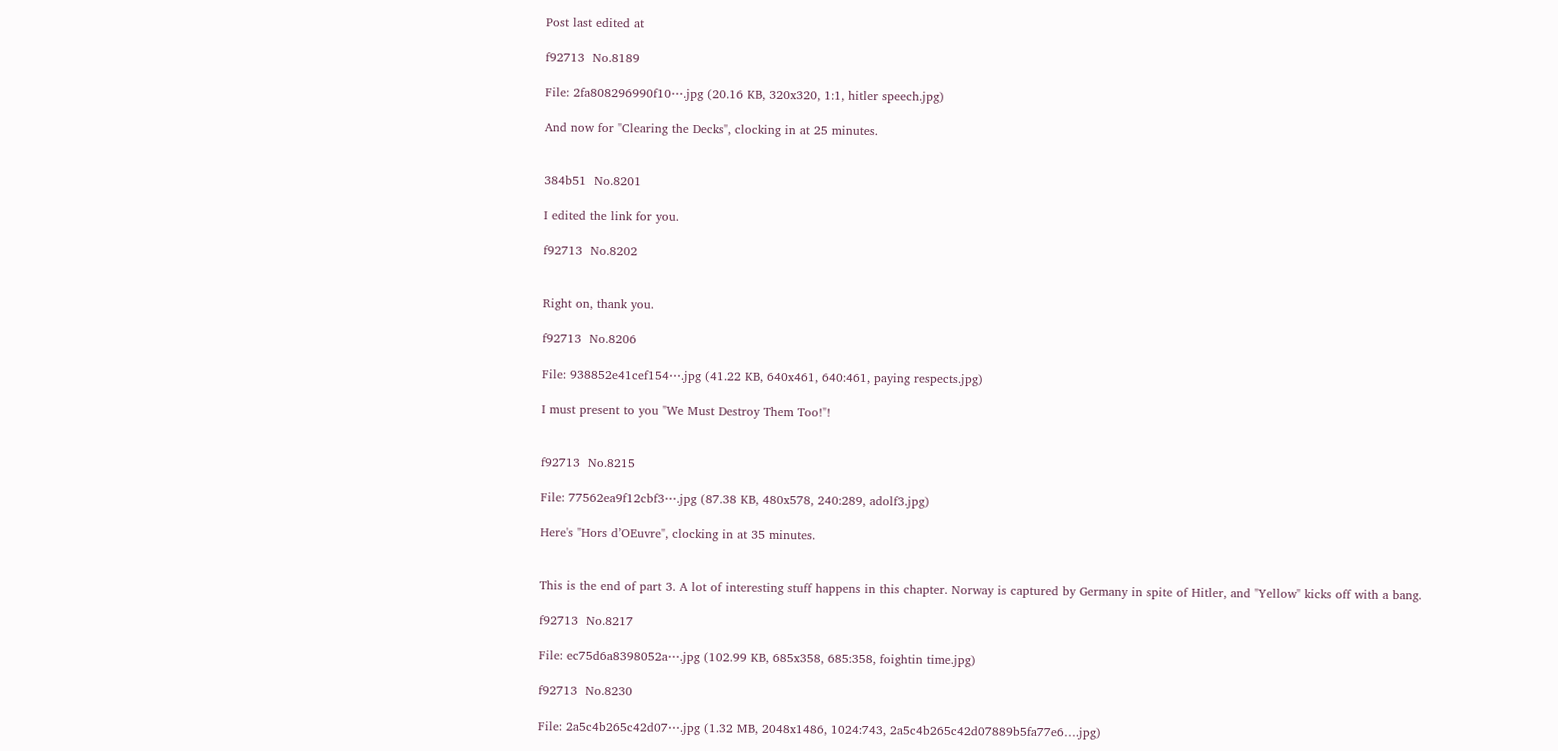Post last edited at

f92713  No.8189

File: 2fa808296990f10⋯.jpg (20.16 KB, 320x320, 1:1, hitler speech.jpg)

And now for "Clearing the Decks", clocking in at 25 minutes.


384b51  No.8201

I edited the link for you.

f92713  No.8202


Right on, thank you.

f92713  No.8206

File: 938852e41cef154⋯.jpg (41.22 KB, 640x461, 640:461, paying respects.jpg)

I must present to you "We Must Destroy Them Too!"!


f92713  No.8215

File: 77562ea9f12cbf3⋯.jpg (87.38 KB, 480x578, 240:289, adolf3.jpg)

Here's "Hors d’OEuvre", clocking in at 35 minutes.


This is the end of part 3. A lot of interesting stuff happens in this chapter. Norway is captured by Germany in spite of Hitler, and "Yellow" kicks off with a bang.

f92713  No.8217

File: ec75d6a8398052a⋯.jpg (102.99 KB, 685x358, 685:358, foightin time.jpg)

f92713  No.8230

File: 2a5c4b265c42d07⋯.jpg (1.32 MB, 2048x1486, 1024:743, 2a5c4b265c42d07889b5fa77e6….jpg)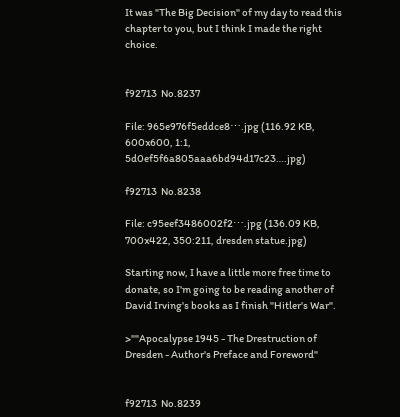It was "The Big Decision" of my day to read this chapter to you, but I think I made the right choice.


f92713  No.8237

File: 965e976f5eddce8⋯.jpg (116.92 KB, 600x600, 1:1, 5d0ef5f6a805aaa6bd94d17c23….jpg)

f92713  No.8238

File: c95eef3486002f2⋯.jpg (136.09 KB, 700x422, 350:211, dresden statue.jpg)

Starting now, I have a little more free time to donate, so I'm going to be reading another of David Irving's books as I finish "Hitler's War".

>""Apocalypse 1945 - The Drestruction of Dresden - Author's Preface and Foreword"


f92713  No.8239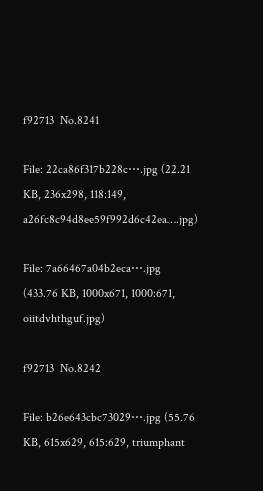f92713  No.8241

File: 22ca86f317b228c⋯.jpg (22.21 KB, 236x298, 118:149, a26fc8c94d8ee59f992d6c42ea….jpg)

File: 7a66467a04b2eca⋯.jpg (433.76 KB, 1000x671, 1000:671, oiitdvhthguf.jpg)

f92713  No.8242

File: b26e643cbc73029⋯.jpg (55.76 KB, 615x629, 615:629, triumphant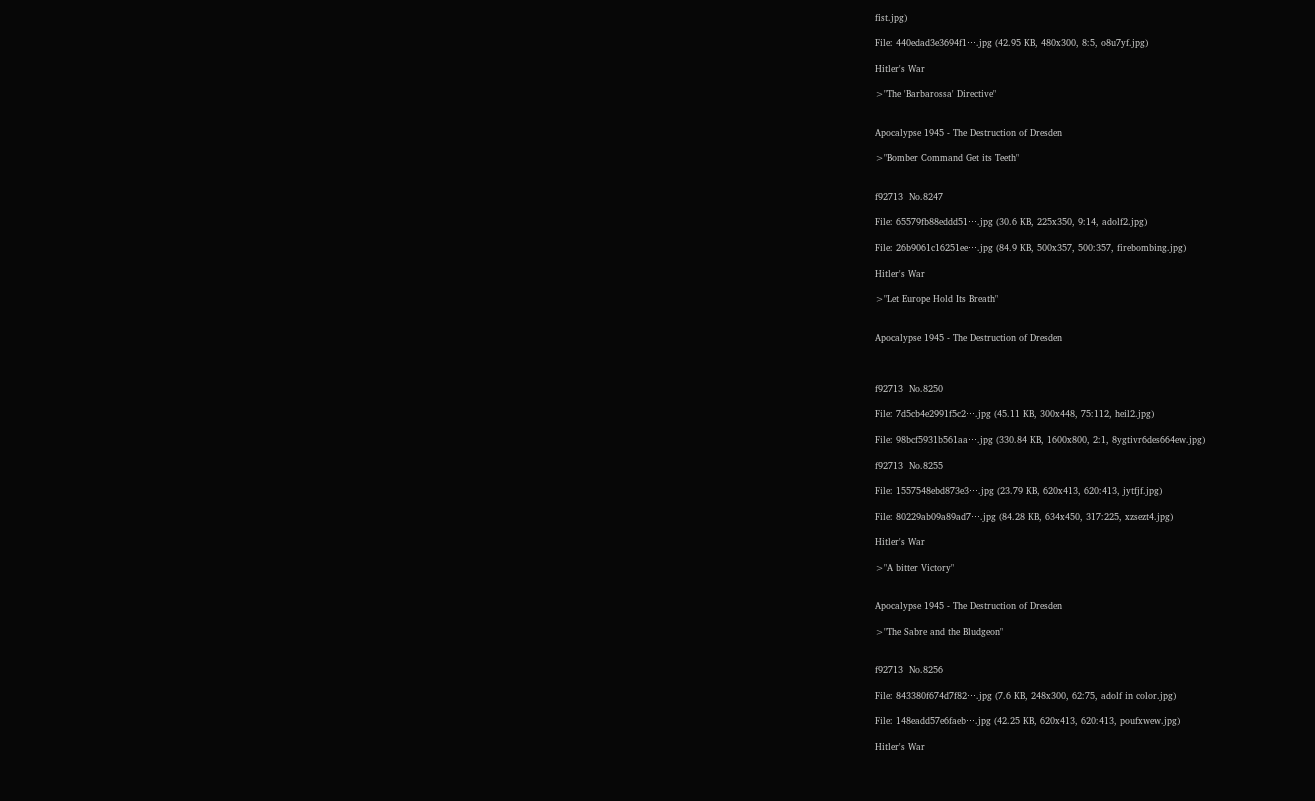fist.jpg)

File: 440edad3e3694f1⋯.jpg (42.95 KB, 480x300, 8:5, o8u7yf.jpg)

Hitler's War

>"The 'Barbarossa' Directive"


Apocalypse 1945 - The Destruction of Dresden

>"Bomber Command Get its Teeth"


f92713  No.8247

File: 65579fb88eddd51⋯.jpg (30.6 KB, 225x350, 9:14, adolf2.jpg)

File: 26b9061c16251ee⋯.jpg (84.9 KB, 500x357, 500:357, firebombing.jpg)

Hitler's War

>"Let Europe Hold Its Breath"


Apocalypse 1945 - The Destruction of Dresden



f92713  No.8250

File: 7d5cb4e2991f5c2⋯.jpg (45.11 KB, 300x448, 75:112, heil2.jpg)

File: 98bcf5931b561aa⋯.jpg (330.84 KB, 1600x800, 2:1, 8ygtivr6des664ew.jpg)

f92713  No.8255

File: 1557548ebd873e3⋯.jpg (23.79 KB, 620x413, 620:413, jytfjf.jpg)

File: 80229ab09a89ad7⋯.jpg (84.28 KB, 634x450, 317:225, xzsezt4.jpg)

Hitler's War

>"A bitter Victory"


Apocalypse 1945 - The Destruction of Dresden

>"The Sabre and the Bludgeon"


f92713  No.8256

File: 843380f674d7f82⋯.jpg (7.6 KB, 248x300, 62:75, adolf in color.jpg)

File: 148eadd57e6faeb⋯.jpg (42.25 KB, 620x413, 620:413, poufxwew.jpg)

Hitler's War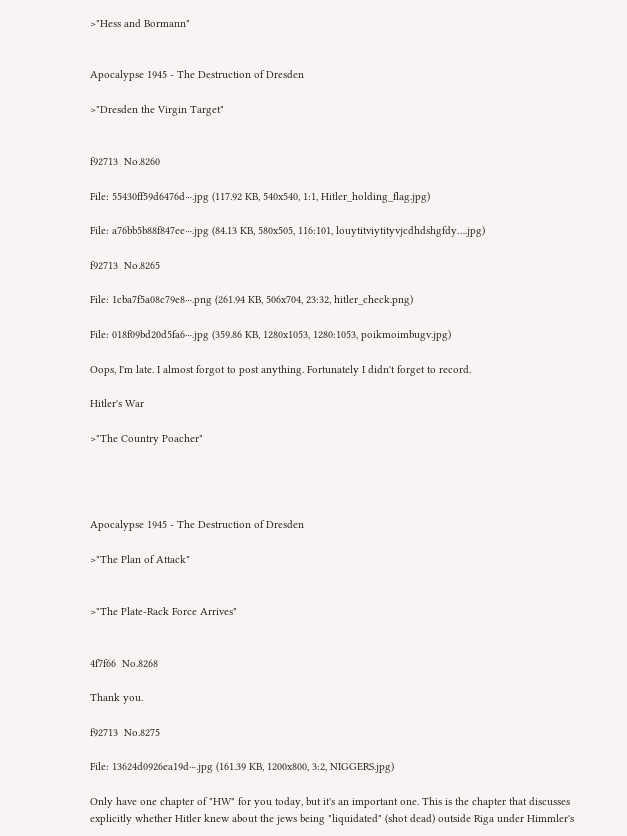>"Hess and Bormann"


Apocalypse 1945 - The Destruction of Dresden

>"Dresden the Virgin Target"


f92713  No.8260

File: 55430ff59d6476d⋯.jpg (117.92 KB, 540x540, 1:1, Hitler_holding_flag.jpg)

File: a76bb5b88f847ee⋯.jpg (84.13 KB, 580x505, 116:101, louytitviytityvjcdhdshgfdy….jpg)

f92713  No.8265

File: 1cba7f5a08c79e8⋯.png (261.94 KB, 506x704, 23:32, hitler_check.png)

File: 018f09bd20d5fa6⋯.jpg (359.86 KB, 1280x1053, 1280:1053, poikmoimbugv.jpg)

Oops, I'm late. I almost forgot to post anything. Fortunately I didn't forget to record.

Hitler's War

>"The Country Poacher"




Apocalypse 1945 - The Destruction of Dresden

>"The Plan of Attack"


>"The Plate-Rack Force Arrives"


4f7f66  No.8268

Thank you.

f92713  No.8275

File: 13624d0926ea19d⋯.jpg (161.39 KB, 1200x800, 3:2, NIGGERS.jpg)

Only have one chapter of "HW" for you today, but it's an important one. This is the chapter that discusses explicitly whether Hitler knew about the jews being "liquidated" (shot dead) outside Riga under Himmler's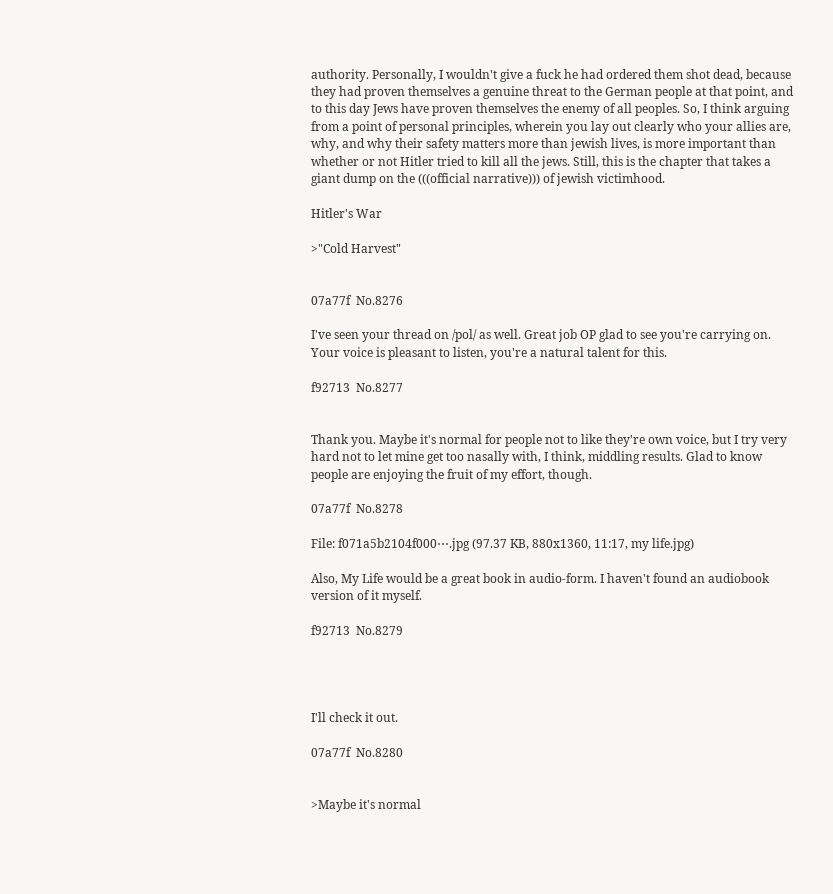authority. Personally, I wouldn't give a fuck he had ordered them shot dead, because they had proven themselves a genuine threat to the German people at that point, and to this day Jews have proven themselves the enemy of all peoples. So, I think arguing from a point of personal principles, wherein you lay out clearly who your allies are, why, and why their safety matters more than jewish lives, is more important than whether or not Hitler tried to kill all the jews. Still, this is the chapter that takes a giant dump on the (((official narrative))) of jewish victimhood.

Hitler's War

>"Cold Harvest"


07a77f  No.8276

I've seen your thread on /pol/ as well. Great job OP glad to see you're carrying on. Your voice is pleasant to listen, you're a natural talent for this.

f92713  No.8277


Thank you. Maybe it's normal for people not to like they're own voice, but I try very hard not to let mine get too nasally with, I think, middling results. Glad to know people are enjoying the fruit of my effort, though.

07a77f  No.8278

File: f071a5b2104f000⋯.jpg (97.37 KB, 880x1360, 11:17, my life.jpg)

Also, My Life would be a great book in audio-form. I haven't found an audiobook version of it myself.

f92713  No.8279




I'll check it out.

07a77f  No.8280


>Maybe it's normal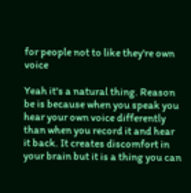for people not to like they're own voice

Yeah it's a natural thing. Reason be is because when you speak you hear your own voice differently than when you record it and hear it back. It creates discomfort in your brain but it is a thing you can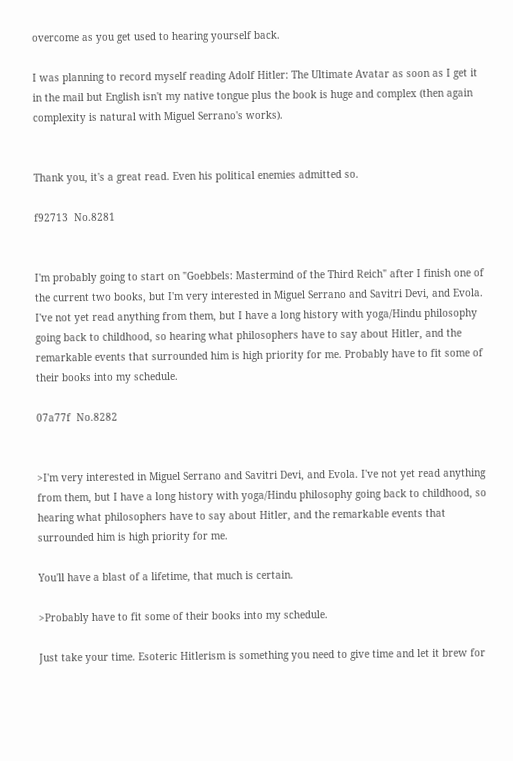overcome as you get used to hearing yourself back.

I was planning to record myself reading Adolf Hitler: The Ultimate Avatar as soon as I get it in the mail but English isn't my native tongue plus the book is huge and complex (then again complexity is natural with Miguel Serrano's works).


Thank you, it's a great read. Even his political enemies admitted so.

f92713  No.8281


I'm probably going to start on "Goebbels: Mastermind of the Third Reich" after I finish one of the current two books, but I'm very interested in Miguel Serrano and Savitri Devi, and Evola. I've not yet read anything from them, but I have a long history with yoga/Hindu philosophy going back to childhood, so hearing what philosophers have to say about Hitler, and the remarkable events that surrounded him is high priority for me. Probably have to fit some of their books into my schedule.

07a77f  No.8282


>I'm very interested in Miguel Serrano and Savitri Devi, and Evola. I've not yet read anything from them, but I have a long history with yoga/Hindu philosophy going back to childhood, so hearing what philosophers have to say about Hitler, and the remarkable events that surrounded him is high priority for me.

You'll have a blast of a lifetime, that much is certain.

>Probably have to fit some of their books into my schedule.

Just take your time. Esoteric Hitlerism is something you need to give time and let it brew for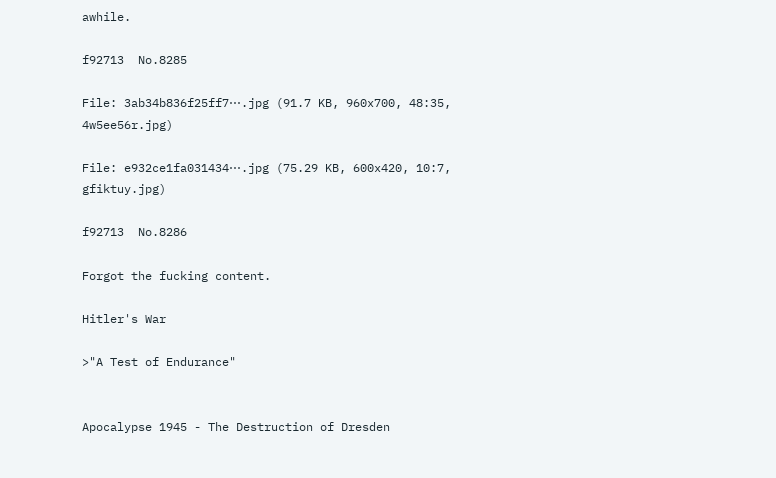awhile.

f92713  No.8285

File: 3ab34b836f25ff7⋯.jpg (91.7 KB, 960x700, 48:35, 4w5ee56r.jpg)

File: e932ce1fa031434⋯.jpg (75.29 KB, 600x420, 10:7, gfiktuy.jpg)

f92713  No.8286

Forgot the fucking content.

Hitler's War

>"A Test of Endurance"


Apocalypse 1945 - The Destruction of Dresden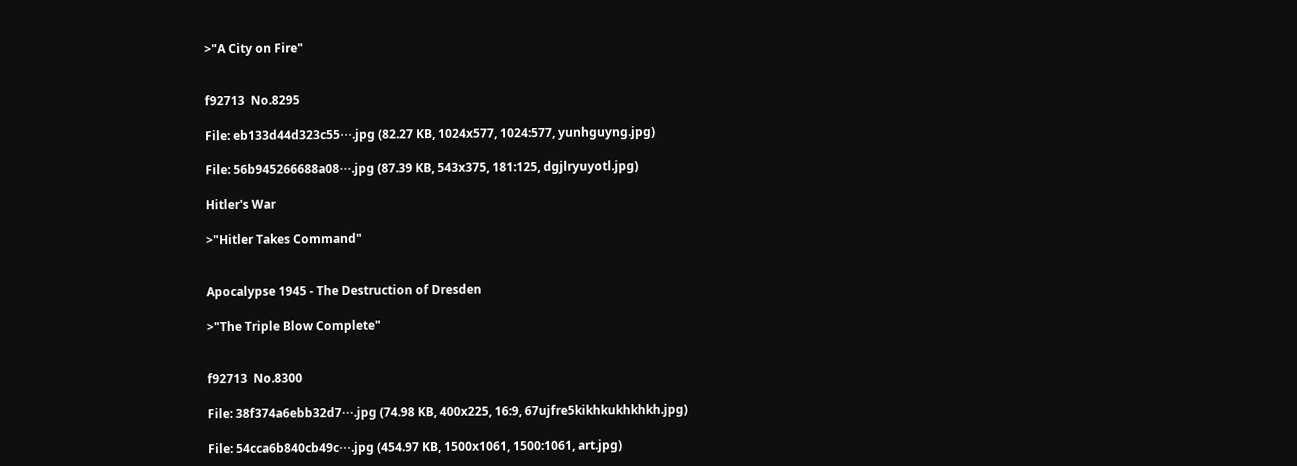>"A City on Fire"


f92713  No.8295

File: eb133d44d323c55⋯.jpg (82.27 KB, 1024x577, 1024:577, yunhguyng.jpg)

File: 56b945266688a08⋯.jpg (87.39 KB, 543x375, 181:125, dgjlryuyotl.jpg)

Hitler's War

>"Hitler Takes Command"


Apocalypse 1945 - The Destruction of Dresden

>"The Triple Blow Complete"


f92713  No.8300

File: 38f374a6ebb32d7⋯.jpg (74.98 KB, 400x225, 16:9, 67ujfre5kikhkukhkhkh.jpg)

File: 54cca6b840cb49c⋯.jpg (454.97 KB, 1500x1061, 1500:1061, art.jpg)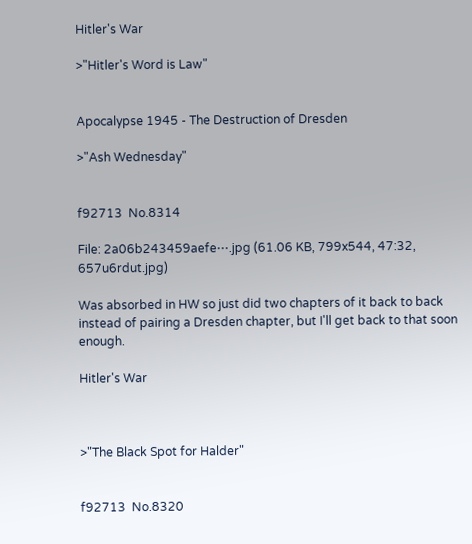Hitler's War

>"Hitler's Word is Law"


Apocalypse 1945 - The Destruction of Dresden

>"Ash Wednesday"


f92713  No.8314

File: 2a06b243459aefe⋯.jpg (61.06 KB, 799x544, 47:32, 657u6rdut.jpg)

Was absorbed in HW so just did two chapters of it back to back instead of pairing a Dresden chapter, but I'll get back to that soon enough.

Hitler's War



>"The Black Spot for Halder"


f92713  No.8320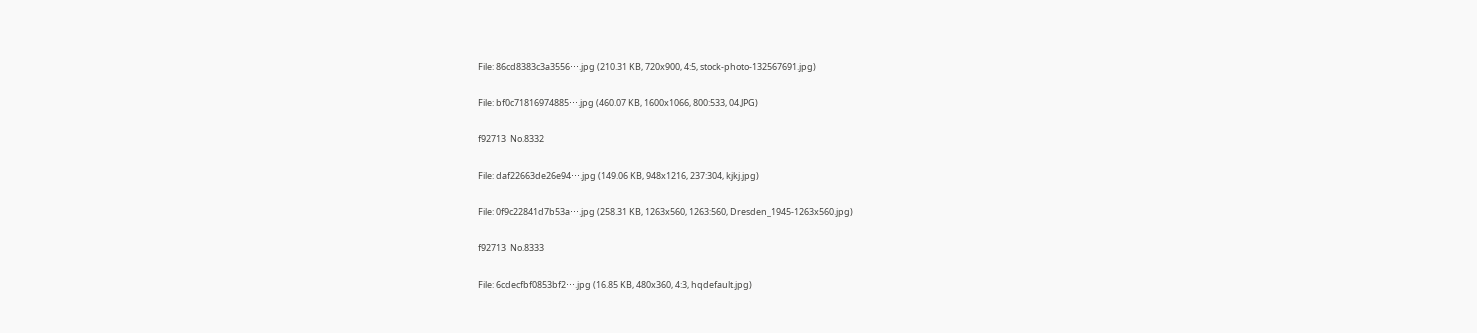File: 86cd8383c3a3556⋯.jpg (210.31 KB, 720x900, 4:5, stock-photo-132567691.jpg)

File: bf0c71816974885⋯.jpg (460.07 KB, 1600x1066, 800:533, 04.JPG)

f92713  No.8332

File: daf22663de26e94⋯.jpg (149.06 KB, 948x1216, 237:304, kjkj.jpg)

File: 0f9c22841d7b53a⋯.jpg (258.31 KB, 1263x560, 1263:560, Dresden_1945-1263x560.jpg)

f92713  No.8333

File: 6cdecfbf0853bf2⋯.jpg (16.85 KB, 480x360, 4:3, hqdefault.jpg)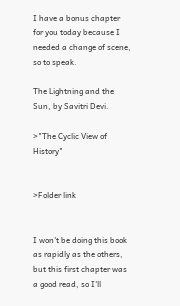I have a bonus chapter for you today because I needed a change of scene, so to speak.

The Lightning and the Sun, by Savitri Devi.

>"The Cyclic View of History"


>Folder link


I won't be doing this book as rapidly as the others, but this first chapter was a good read, so I'll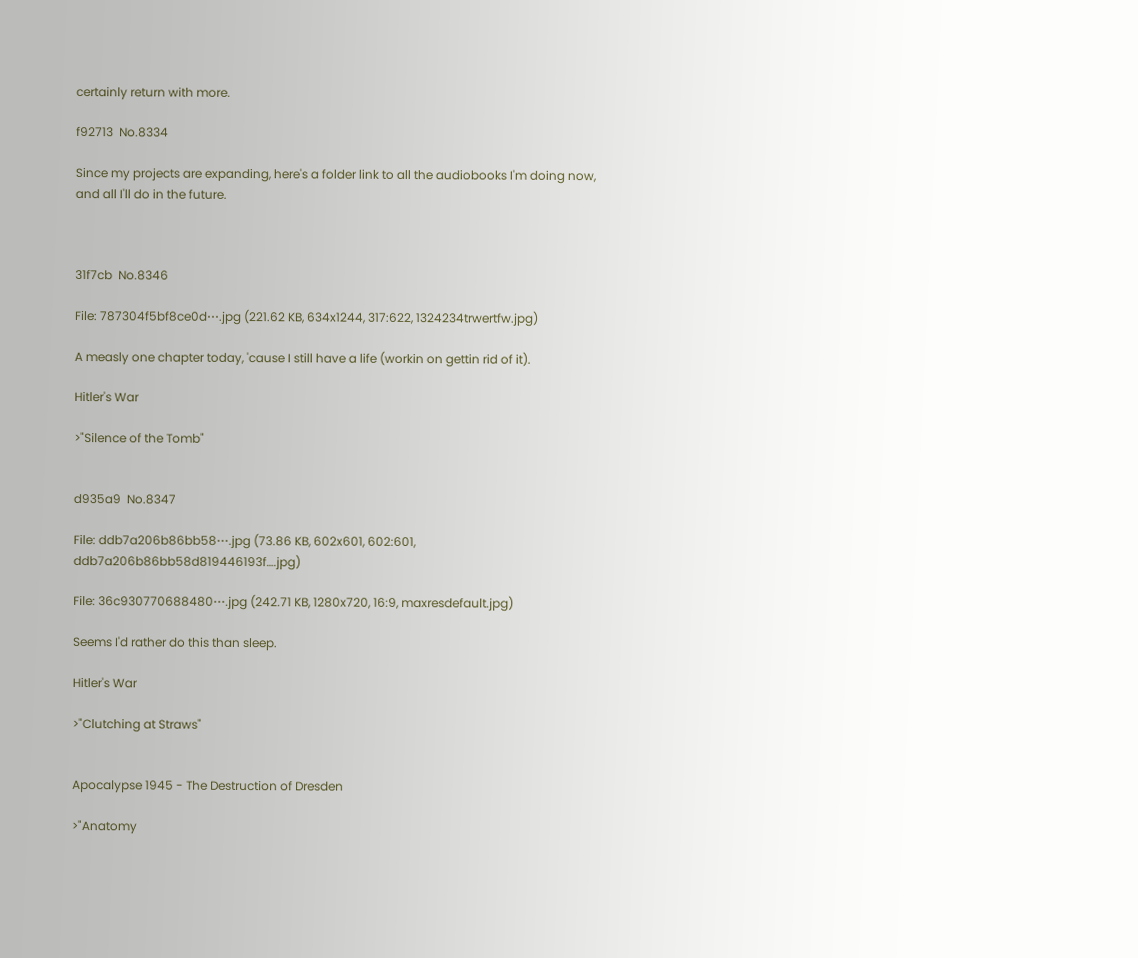certainly return with more.

f92713  No.8334

Since my projects are expanding, here's a folder link to all the audiobooks I'm doing now, and all I'll do in the future.



31f7cb  No.8346

File: 787304f5bf8ce0d⋯.jpg (221.62 KB, 634x1244, 317:622, 1324234trwertfw.jpg)

A measly one chapter today, 'cause I still have a life (workin on gettin rid of it).

Hitler's War

>"Silence of the Tomb"


d935a9  No.8347

File: ddb7a206b86bb58⋯.jpg (73.86 KB, 602x601, 602:601, ddb7a206b86bb58d819446193f….jpg)

File: 36c930770688480⋯.jpg (242.71 KB, 1280x720, 16:9, maxresdefault.jpg)

Seems I'd rather do this than sleep.

Hitler's War

>"Clutching at Straws"


Apocalypse 1945 - The Destruction of Dresden

>"Anatomy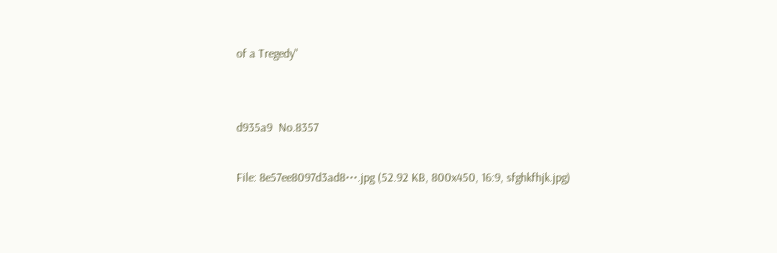of a Tregedy"


d935a9  No.8357

File: 8e57ee8097d3ad8⋯.jpg (52.92 KB, 800x450, 16:9, sfghkfhjk.jpg)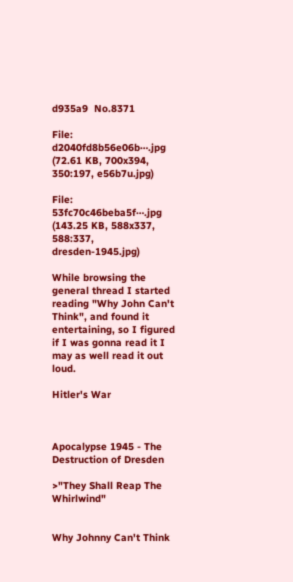d935a9  No.8371

File: d2040fd8b56e06b⋯.jpg (72.61 KB, 700x394, 350:197, e56b7u.jpg)

File: 53fc70c46beba5f⋯.jpg (143.25 KB, 588x337, 588:337, dresden-1945.jpg)

While browsing the general thread I started reading "Why John Can't Think", and found it entertaining, so I figured if I was gonna read it I may as well read it out loud.

Hitler's War



Apocalypse 1945 - The Destruction of Dresden

>"They Shall Reap The Whirlwind"


Why Johnny Can't Think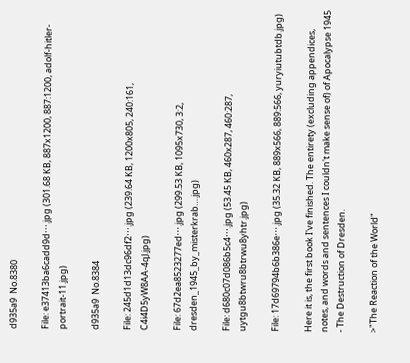d935a9  No.8380

File: e37413ba6cadd9d⋯.jpg (301.68 KB, 887x1200, 887:1200, adolf-hitler-portrait-11.jpg)

d935a9  No.8384

File: 245d1d13dc96df2⋯.jpg (239.64 KB, 1200x805, 240:161, C4i4D5yW8AA-4qJ.jpg)

File: 67d2ea8523277ed⋯.jpg (299.53 KB, 1095x730, 3:2, dresden_1945_by_misterkrab….jpg)

File: d680c07d086b5c4⋯.jpg (53.45 KB, 460x287, 460:287, uytgu8btwru8btrwu8yhtr.jpg)

File: 17d69794b6b386e⋯.jpg (35.32 KB, 889x566, 889:566, yuryiutubtdb.jpg)

Here it is, the first book I've finished. The entirety (excluding appendices, notes, and words and sentences I couldn't make sense of) of Apocalypse 1945 - The Destruction of Dresden.

>"The Reaction of the World"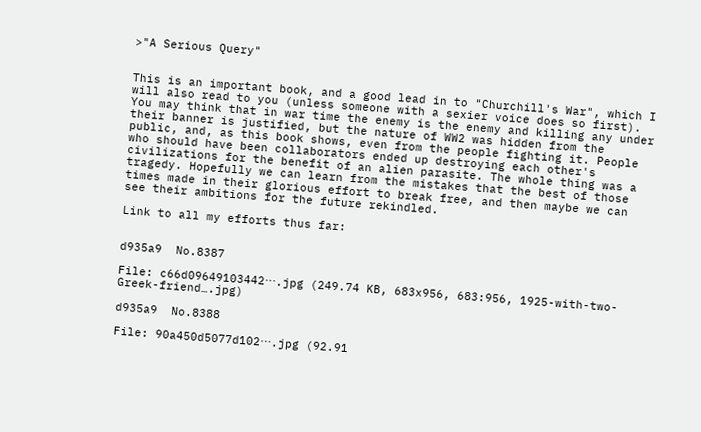>"A Serious Query"


This is an important book, and a good lead in to "Churchill's War", which I will also read to you (unless someone with a sexier voice does so first). You may think that in war time the enemy is the enemy and killing any under their banner is justified, but the nature of WW2 was hidden from the public, and, as this book shows, even from the people fighting it. People who should have been collaborators ended up destroying each other's civilizations for the benefit of an alien parasite. The whole thing was a tragedy. Hopefully we can learn from the mistakes that the best of those times made in their glorious effort to break free, and then maybe we can see their ambitions for the future rekindled.

Link to all my efforts thus far:


d935a9  No.8387

File: c66d09649103442⋯.jpg (249.74 KB, 683x956, 683:956, 1925-with-two-Greek-friend….jpg)

d935a9  No.8388

File: 90a450d5077d102⋯.jpg (92.91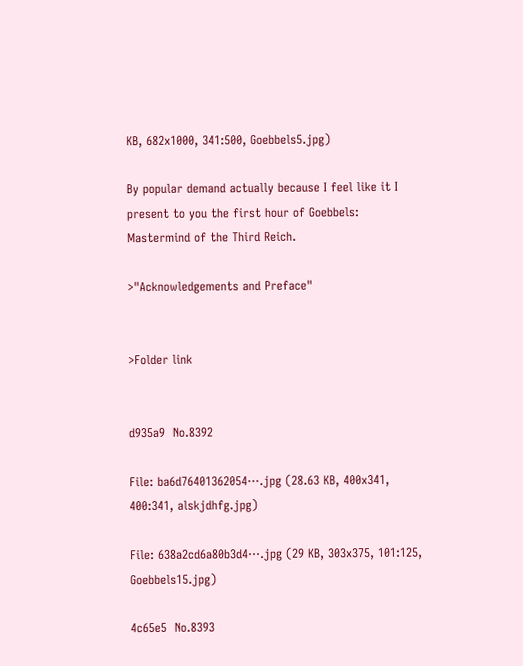KB, 682x1000, 341:500, Goebbels5.jpg)

By popular demand actually because I feel like it I present to you the first hour of Goebbels: Mastermind of the Third Reich.

>"Acknowledgements and Preface"


>Folder link


d935a9  No.8392

File: ba6d76401362054⋯.jpg (28.63 KB, 400x341, 400:341, alskjdhfg.jpg)

File: 638a2cd6a80b3d4⋯.jpg (29 KB, 303x375, 101:125, Goebbels15.jpg)

4c65e5  No.8393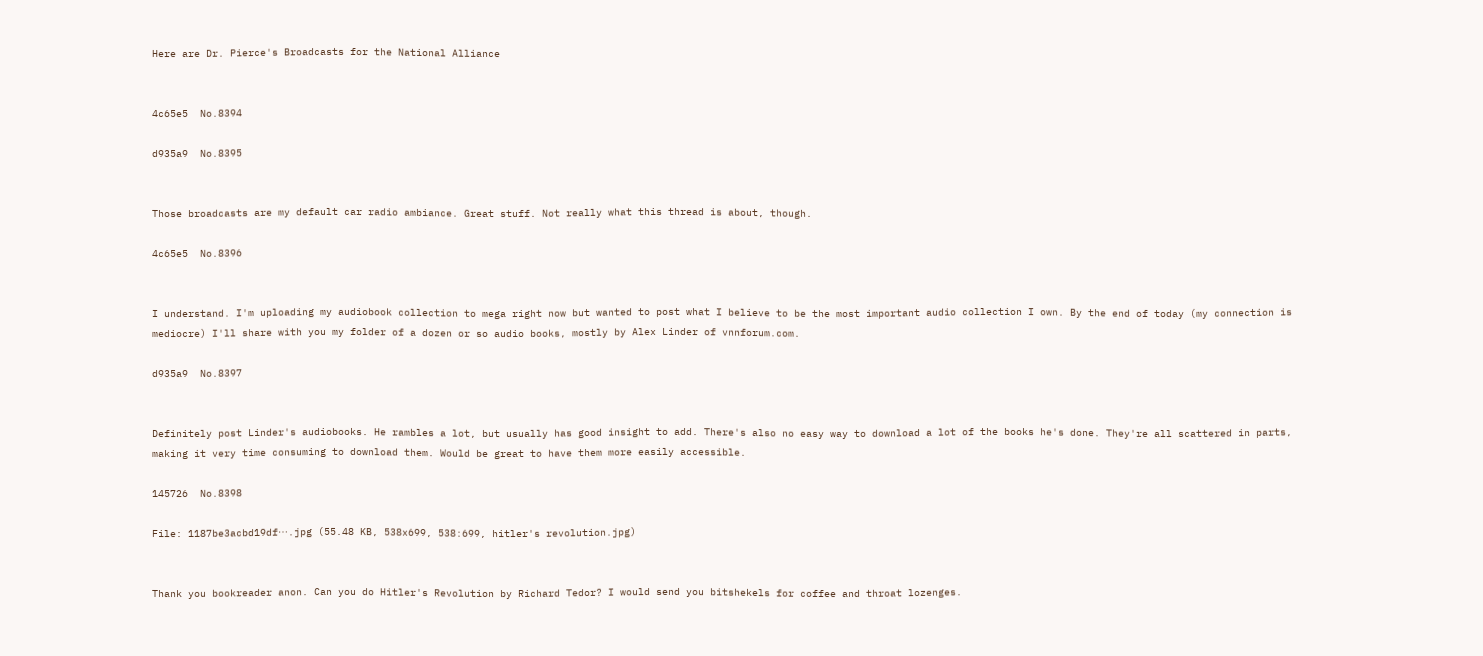Here are Dr. Pierce's Broadcasts for the National Alliance


4c65e5  No.8394

d935a9  No.8395


Those broadcasts are my default car radio ambiance. Great stuff. Not really what this thread is about, though.

4c65e5  No.8396


I understand. I'm uploading my audiobook collection to mega right now but wanted to post what I believe to be the most important audio collection I own. By the end of today (my connection is mediocre) I'll share with you my folder of a dozen or so audio books, mostly by Alex Linder of vnnforum.com.

d935a9  No.8397


Definitely post Linder's audiobooks. He rambles a lot, but usually has good insight to add. There's also no easy way to download a lot of the books he's done. They're all scattered in parts, making it very time consuming to download them. Would be great to have them more easily accessible.

145726  No.8398

File: 1187be3acbd19df⋯.jpg (55.48 KB, 538x699, 538:699, hitler's revolution.jpg)


Thank you bookreader anon. Can you do Hitler's Revolution by Richard Tedor? I would send you bitshekels for coffee and throat lozenges.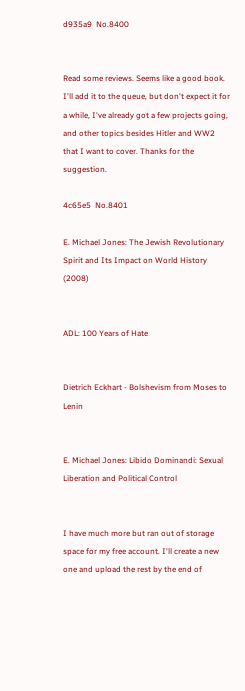d935a9  No.8400


Read some reviews. Seems like a good book. I'll add it to the queue, but don't expect it for a while, I've already got a few projects going, and other topics besides Hitler and WW2 that I want to cover. Thanks for the suggestion.

4c65e5  No.8401

E. Michael Jones: The Jewish Revolutionary Spirit and Its Impact on World History (2008)


ADL: 100 Years of Hate


Dietrich Eckhart - Bolshevism from Moses to Lenin


E. Michael Jones: Libido Dominandi: Sexual Liberation and Political Control


I have much more but ran out of storage space for my free account. I'll create a new one and upload the rest by the end of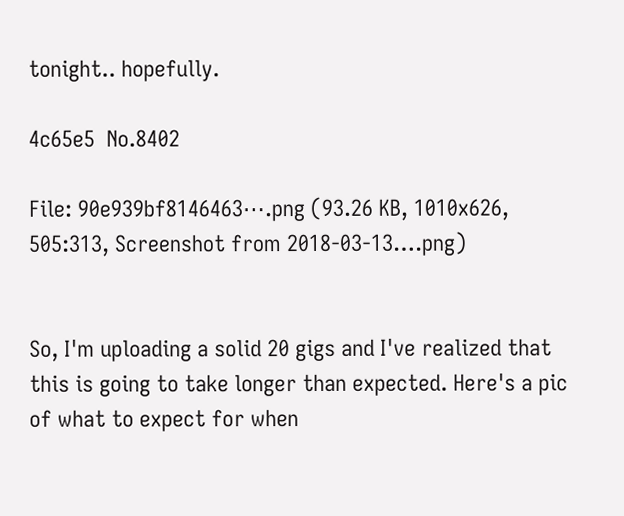tonight.. hopefully.

4c65e5  No.8402

File: 90e939bf8146463⋯.png (93.26 KB, 1010x626, 505:313, Screenshot from 2018-03-13….png)


So, I'm uploading a solid 20 gigs and I've realized that this is going to take longer than expected. Here's a pic of what to expect for when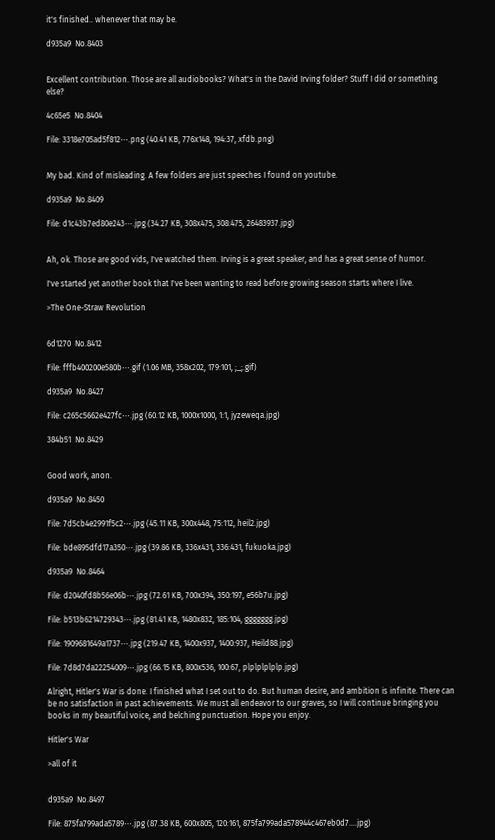it's finished.. whenever that may be.

d935a9  No.8403


Excellent contribution. Those are all audiobooks? What's in the David Irving folder? Stuff I did or something else?

4c65e5  No.8404

File: 3318e705ad5f812⋯.png (40.41 KB, 776x148, 194:37, xfdb.png)


My bad. Kind of misleading. A few folders are just speeches I found on youtube.

d935a9  No.8409

File: d1c43b7ed80e243⋯.jpg (34.27 KB, 308x475, 308:475, 26483937.jpg)


Ah, ok. Those are good vids, I've watched them. Irving is a great speaker, and has a great sense of humor.

I've started yet another book that I've been wanting to read before growing season starts where I live.

>The One-Straw Revolution


6d1270  No.8412

File: fffb400200e580b⋯.gif (1.06 MB, 358x202, 179:101, ;_;.gif)

d935a9  No.8427

File: c265c5662e427fc⋯.jpg (60.12 KB, 1000x1000, 1:1, jyzeweqa.jpg)

384b51  No.8429


Good work, anon.

d935a9  No.8450

File: 7d5cb4e2991f5c2⋯.jpg (45.11 KB, 300x448, 75:112, heil2.jpg)

File: bde895dfd17a350⋯.jpg (39.86 KB, 336x431, 336:431, fukuoka.jpg)

d935a9  No.8464

File: d2040fd8b56e06b⋯.jpg (72.61 KB, 700x394, 350:197, e56b7u.jpg)

File: b513b6214729343⋯.jpg (81.41 KB, 1480x832, 185:104, ggggggg.jpg)

File: 1909681649a1737⋯.jpg (219.47 KB, 1400x937, 1400:937, Heild88.jpg)

File: 7d8d7da22254009⋯.jpg (66.15 KB, 800x536, 100:67, plplplplplp.jpg)

Alright, Hitler's War is done. I finished what I set out to do. But human desire, and ambition is infinite. There can be no satisfaction in past achievements. We must all endeavor to our graves, so I will continue bringing you books in my beautiful voice, and belching punctuation. Hope you enjoy.

Hitler's War

>all of it


d935a9  No.8497

File: 875fa799ada5789⋯.jpg (87.38 KB, 600x805, 120:161, 875fa799ada578944c467eb0d7….jpg)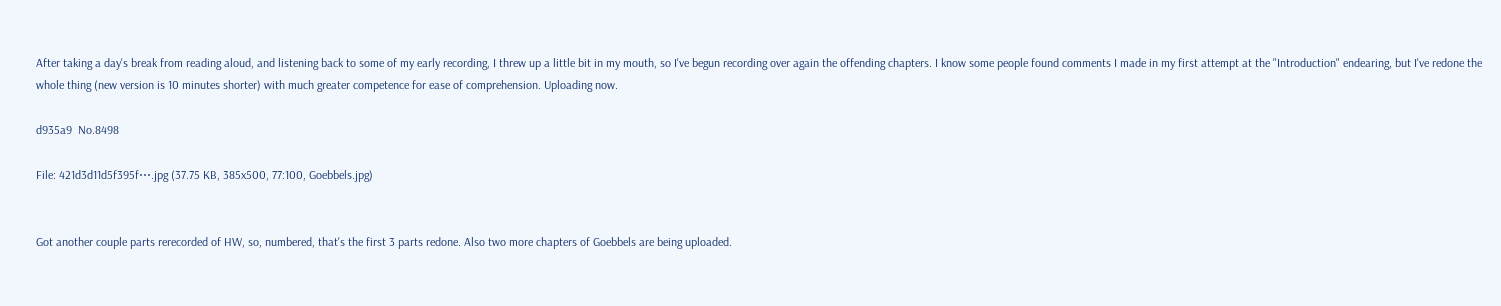After taking a day's break from reading aloud, and listening back to some of my early recording, I threw up a little bit in my mouth, so I've begun recording over again the offending chapters. I know some people found comments I made in my first attempt at the "Introduction" endearing, but I've redone the whole thing (new version is 10 minutes shorter) with much greater competence for ease of comprehension. Uploading now.

d935a9  No.8498

File: 421d3d11d5f395f⋯.jpg (37.75 KB, 385x500, 77:100, Goebbels.jpg)


Got another couple parts rerecorded of HW, so, numbered, that's the first 3 parts redone. Also two more chapters of Goebbels are being uploaded.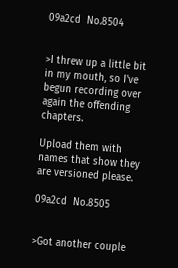09a2cd  No.8504


>I threw up a little bit in my mouth, so I've begun recording over again the offending chapters.

Upload them with names that show they are versioned please.

09a2cd  No.8505


>Got another couple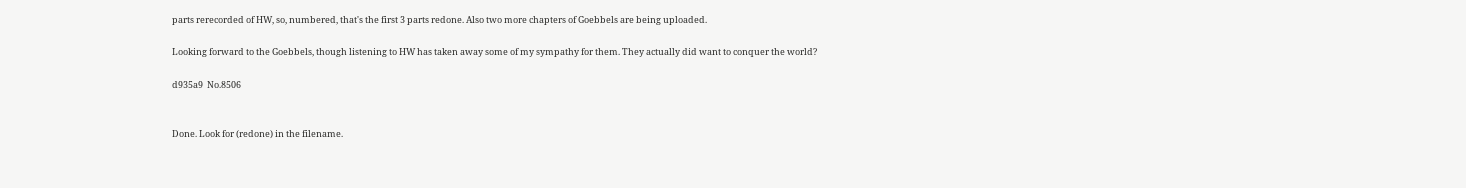parts rerecorded of HW, so, numbered, that's the first 3 parts redone. Also two more chapters of Goebbels are being uploaded.

Looking forward to the Goebbels, though listening to HW has taken away some of my sympathy for them. They actually did want to conquer the world?

d935a9  No.8506


Done. Look for (redone) in the filename.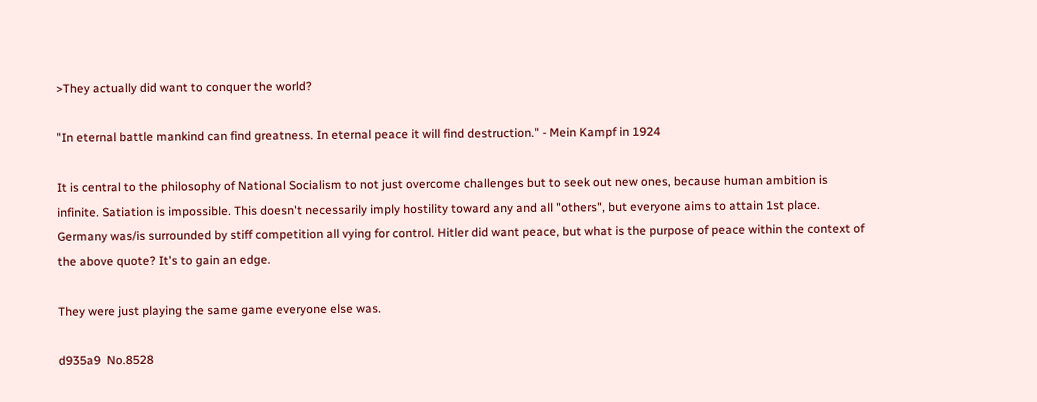>They actually did want to conquer the world?

"In eternal battle mankind can find greatness. In eternal peace it will find destruction." - Mein Kampf in 1924

It is central to the philosophy of National Socialism to not just overcome challenges but to seek out new ones, because human ambition is infinite. Satiation is impossible. This doesn't necessarily imply hostility toward any and all "others", but everyone aims to attain 1st place. Germany was/is surrounded by stiff competition all vying for control. Hitler did want peace, but what is the purpose of peace within the context of the above quote? It's to gain an edge.

They were just playing the same game everyone else was.

d935a9  No.8528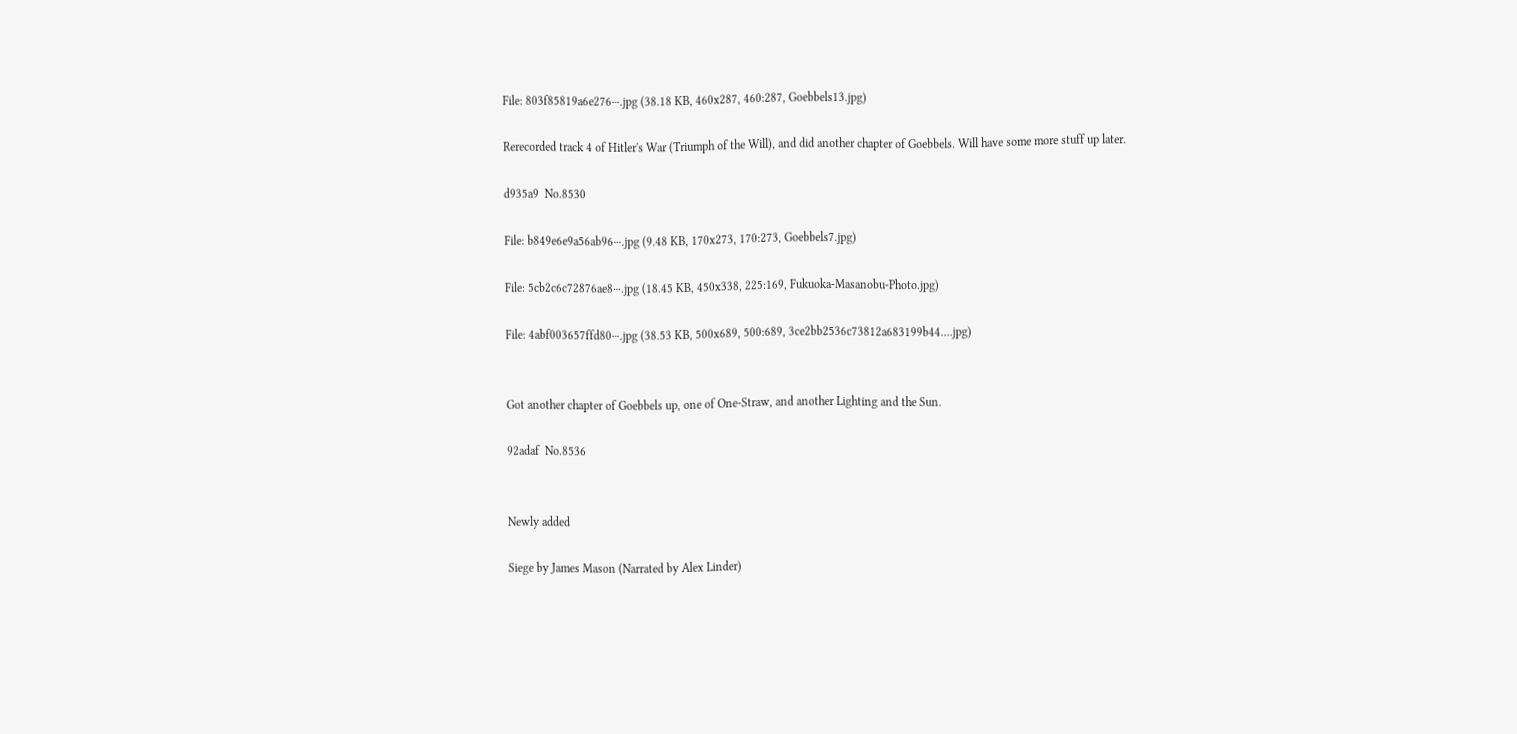File: 803f85819a6e276⋯.jpg (38.18 KB, 460x287, 460:287, Goebbels13.jpg)

Rerecorded track 4 of Hitler's War (Triumph of the Will), and did another chapter of Goebbels. Will have some more stuff up later.

d935a9  No.8530

File: b849e6e9a56ab96⋯.jpg (9.48 KB, 170x273, 170:273, Goebbels7.jpg)

File: 5cb2c6c72876ae8⋯.jpg (18.45 KB, 450x338, 225:169, Fukuoka-Masanobu-Photo.jpg)

File: 4abf003657ffd80⋯.jpg (38.53 KB, 500x689, 500:689, 3ce2bb2536c73812a683199b44….jpg)


Got another chapter of Goebbels up, one of One-Straw, and another Lighting and the Sun.

92adaf  No.8536


Newly added

Siege by James Mason (Narrated by Alex Linder)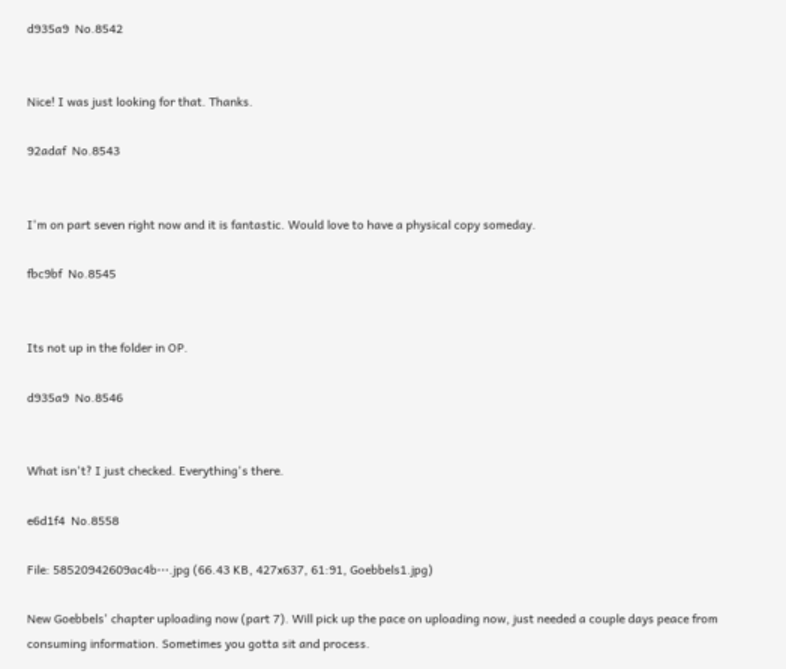d935a9  No.8542


Nice! I was just looking for that. Thanks.

92adaf  No.8543


I'm on part seven right now and it is fantastic. Would love to have a physical copy someday.

fbc9bf  No.8545


Its not up in the folder in OP.

d935a9  No.8546


What isn't? I just checked. Everything's there.

e6d1f4  No.8558

File: 58520942609ac4b⋯.jpg (66.43 KB, 427x637, 61:91, Goebbels1.jpg)

New Goebbels' chapter uploading now (part 7). Will pick up the pace on uploading now, just needed a couple days peace from consuming information. Sometimes you gotta sit and process.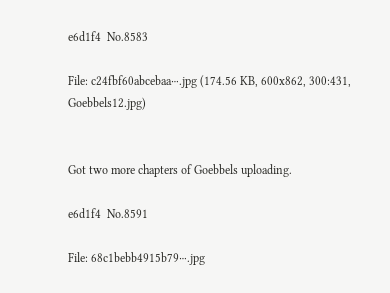e6d1f4  No.8583

File: c24fbf60abcebaa⋯.jpg (174.56 KB, 600x862, 300:431, Goebbels12.jpg)


Got two more chapters of Goebbels uploading.

e6d1f4  No.8591

File: 68c1bebb4915b79⋯.jpg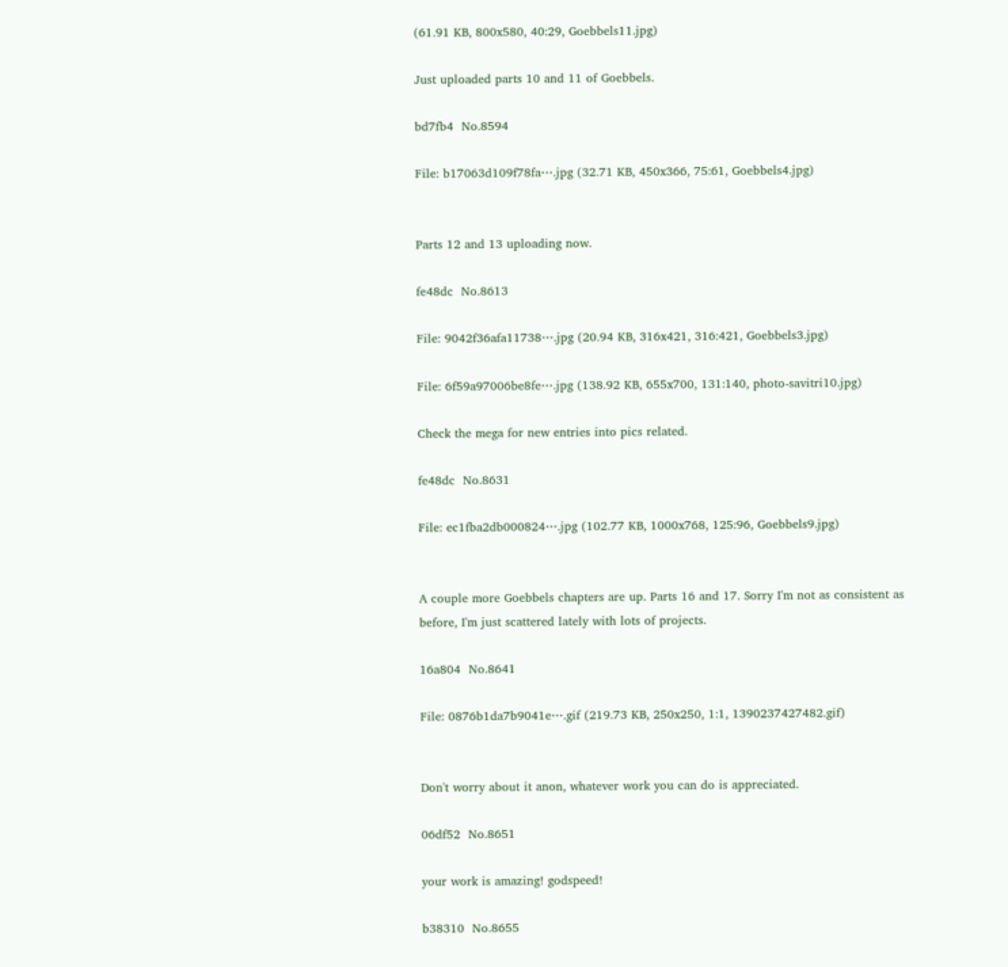(61.91 KB, 800x580, 40:29, Goebbels11.jpg)

Just uploaded parts 10 and 11 of Goebbels.

bd7fb4  No.8594

File: b17063d109f78fa⋯.jpg (32.71 KB, 450x366, 75:61, Goebbels4.jpg)


Parts 12 and 13 uploading now.

fe48dc  No.8613

File: 9042f36afa11738⋯.jpg (20.94 KB, 316x421, 316:421, Goebbels3.jpg)

File: 6f59a97006be8fe⋯.jpg (138.92 KB, 655x700, 131:140, photo-savitri10.jpg)

Check the mega for new entries into pics related.

fe48dc  No.8631

File: ec1fba2db000824⋯.jpg (102.77 KB, 1000x768, 125:96, Goebbels9.jpg)


A couple more Goebbels chapters are up. Parts 16 and 17. Sorry I'm not as consistent as before, I'm just scattered lately with lots of projects.

16a804  No.8641

File: 0876b1da7b9041e⋯.gif (219.73 KB, 250x250, 1:1, 1390237427482.gif)


Don't worry about it anon, whatever work you can do is appreciated.

06df52  No.8651

your work is amazing! godspeed!

b38310  No.8655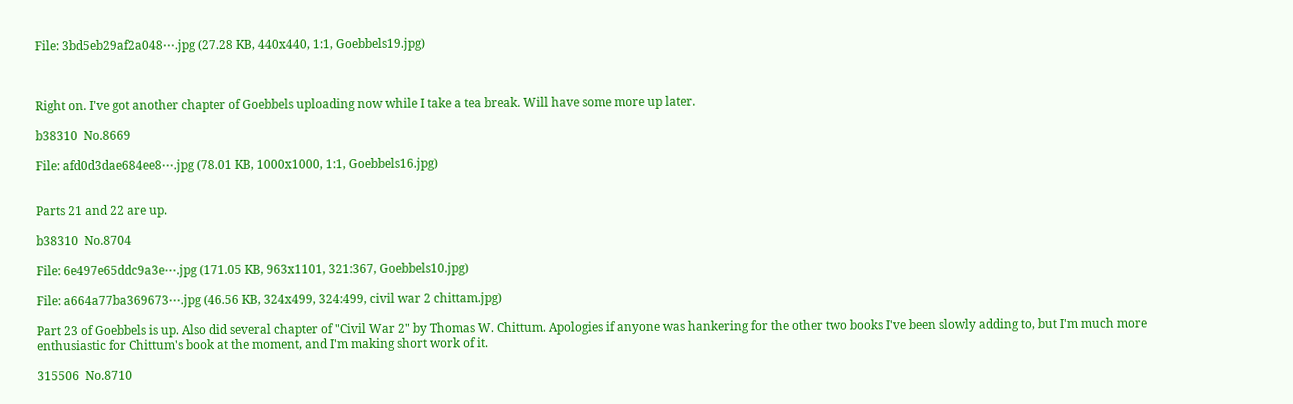File: 3bd5eb29af2a048⋯.jpg (27.28 KB, 440x440, 1:1, Goebbels19.jpg)



Right on. I've got another chapter of Goebbels uploading now while I take a tea break. Will have some more up later.

b38310  No.8669

File: afd0d3dae684ee8⋯.jpg (78.01 KB, 1000x1000, 1:1, Goebbels16.jpg)


Parts 21 and 22 are up.

b38310  No.8704

File: 6e497e65ddc9a3e⋯.jpg (171.05 KB, 963x1101, 321:367, Goebbels10.jpg)

File: a664a77ba369673⋯.jpg (46.56 KB, 324x499, 324:499, civil war 2 chittam.jpg)

Part 23 of Goebbels is up. Also did several chapter of "Civil War 2" by Thomas W. Chittum. Apologies if anyone was hankering for the other two books I've been slowly adding to, but I'm much more enthusiastic for Chittum's book at the moment, and I'm making short work of it.

315506  No.8710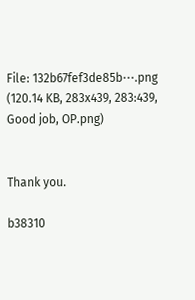File: 132b67fef3de85b⋯.png (120.14 KB, 283x439, 283:439, Good job, OP.png)


Thank you.

b38310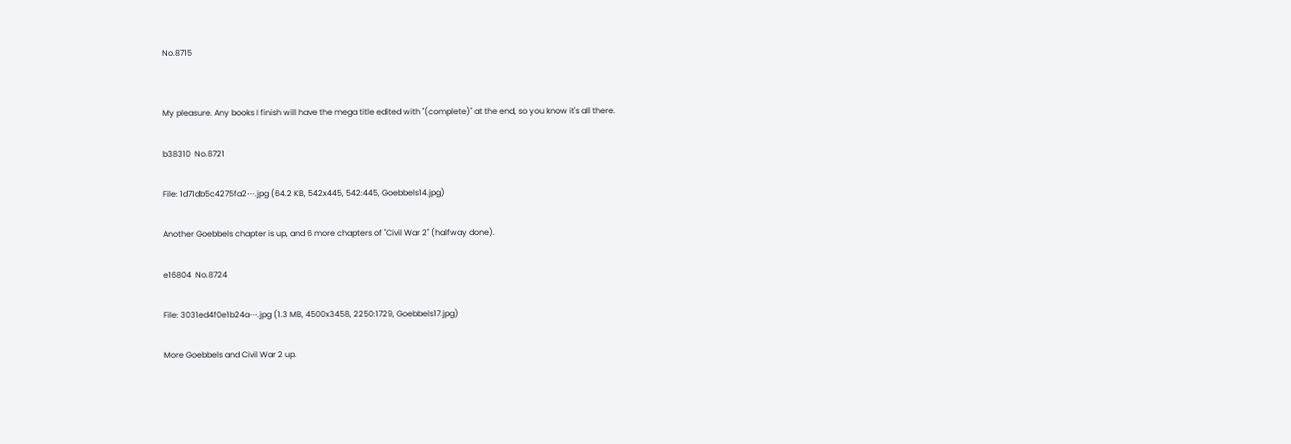No.8715


My pleasure. Any books I finish will have the mega title edited with "(complete)" at the end, so you know it's all there.

b38310  No.8721

File: 1d71db5c4275fa2⋯.jpg (64.2 KB, 542x445, 542:445, Goebbels14.jpg)

Another Goebbels chapter is up, and 6 more chapters of "Civil War 2" (halfway done).

e16804  No.8724

File: 3031ed4f0e1b24a⋯.jpg (1.3 MB, 4500x3458, 2250:1729, Goebbels17.jpg)

More Goebbels and Civil War 2 up.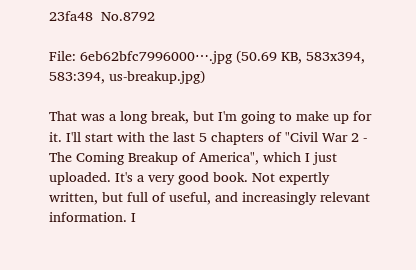23fa48  No.8792

File: 6eb62bfc7996000⋯.jpg (50.69 KB, 583x394, 583:394, us-breakup.jpg)

That was a long break, but I'm going to make up for it. I'll start with the last 5 chapters of "Civil War 2 - The Coming Breakup of America", which I just uploaded. It's a very good book. Not expertly written, but full of useful, and increasingly relevant information. I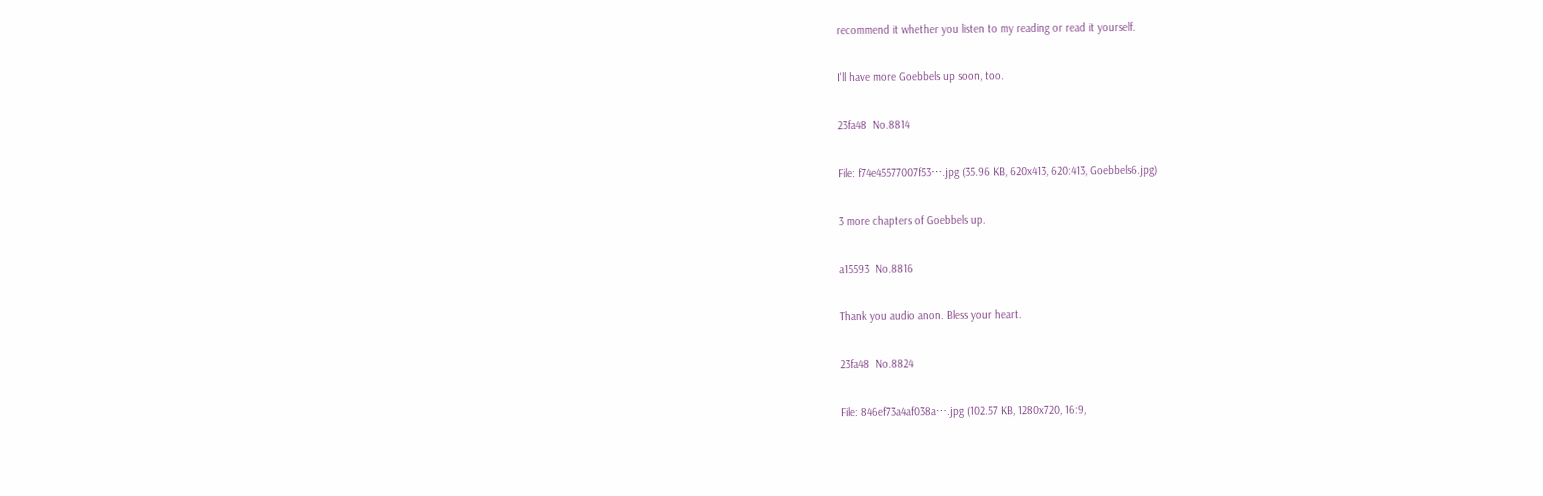recommend it whether you listen to my reading or read it yourself.

I'll have more Goebbels up soon, too.

23fa48  No.8814

File: f74e45577007f53⋯.jpg (35.96 KB, 620x413, 620:413, Goebbels6.jpg)

3 more chapters of Goebbels up.

a15593  No.8816

Thank you audio anon. Bless your heart.

23fa48  No.8824

File: 846ef73a4af038a⋯.jpg (102.57 KB, 1280x720, 16:9,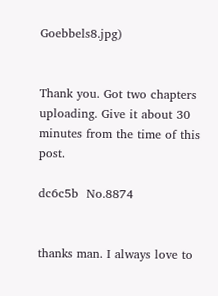Goebbels8.jpg)


Thank you. Got two chapters uploading. Give it about 30 minutes from the time of this post.

dc6c5b  No.8874


thanks man. I always love to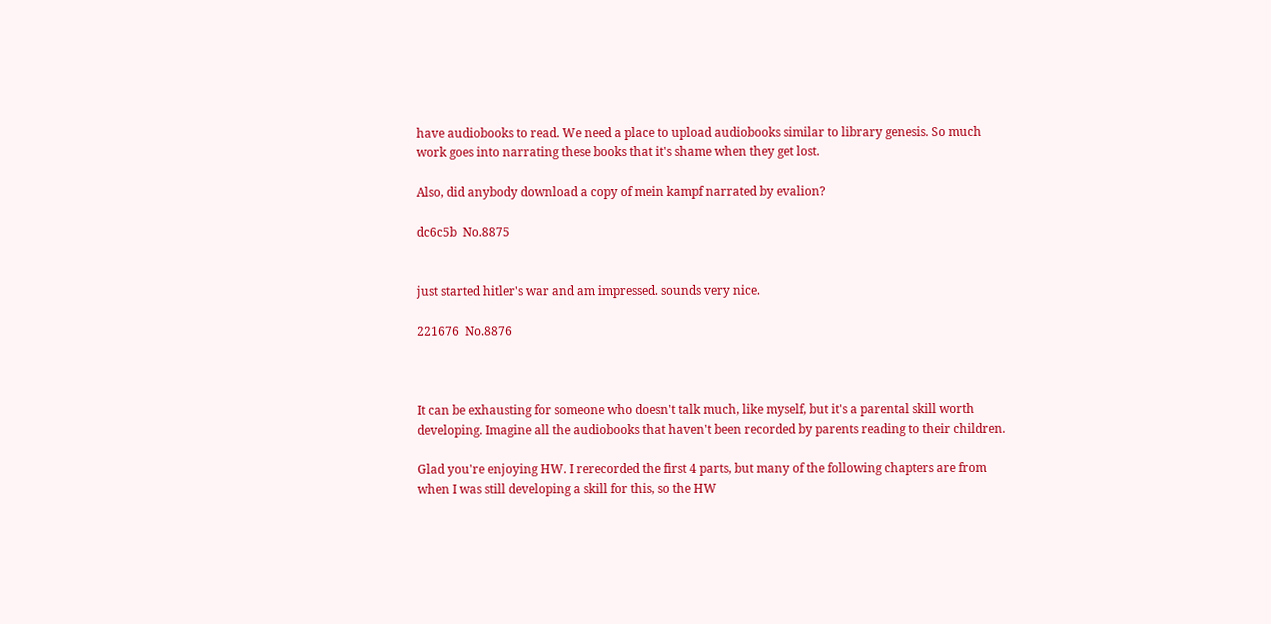have audiobooks to read. We need a place to upload audiobooks similar to library genesis. So much work goes into narrating these books that it's shame when they get lost.

Also, did anybody download a copy of mein kampf narrated by evalion?

dc6c5b  No.8875


just started hitler's war and am impressed. sounds very nice.

221676  No.8876



It can be exhausting for someone who doesn't talk much, like myself, but it's a parental skill worth developing. Imagine all the audiobooks that haven't been recorded by parents reading to their children.

Glad you're enjoying HW. I rerecorded the first 4 parts, but many of the following chapters are from when I was still developing a skill for this, so the HW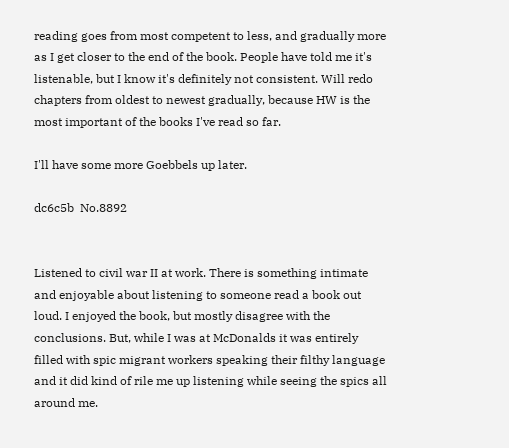reading goes from most competent to less, and gradually more as I get closer to the end of the book. People have told me it's listenable, but I know it's definitely not consistent. Will redo chapters from oldest to newest gradually, because HW is the most important of the books I've read so far.

I'll have some more Goebbels up later.

dc6c5b  No.8892


Listened to civil war II at work. There is something intimate and enjoyable about listening to someone read a book out loud. I enjoyed the book, but mostly disagree with the conclusions. But, while I was at McDonalds it was entirely filled with spic migrant workers speaking their filthy language and it did kind of rile me up listening while seeing the spics all around me.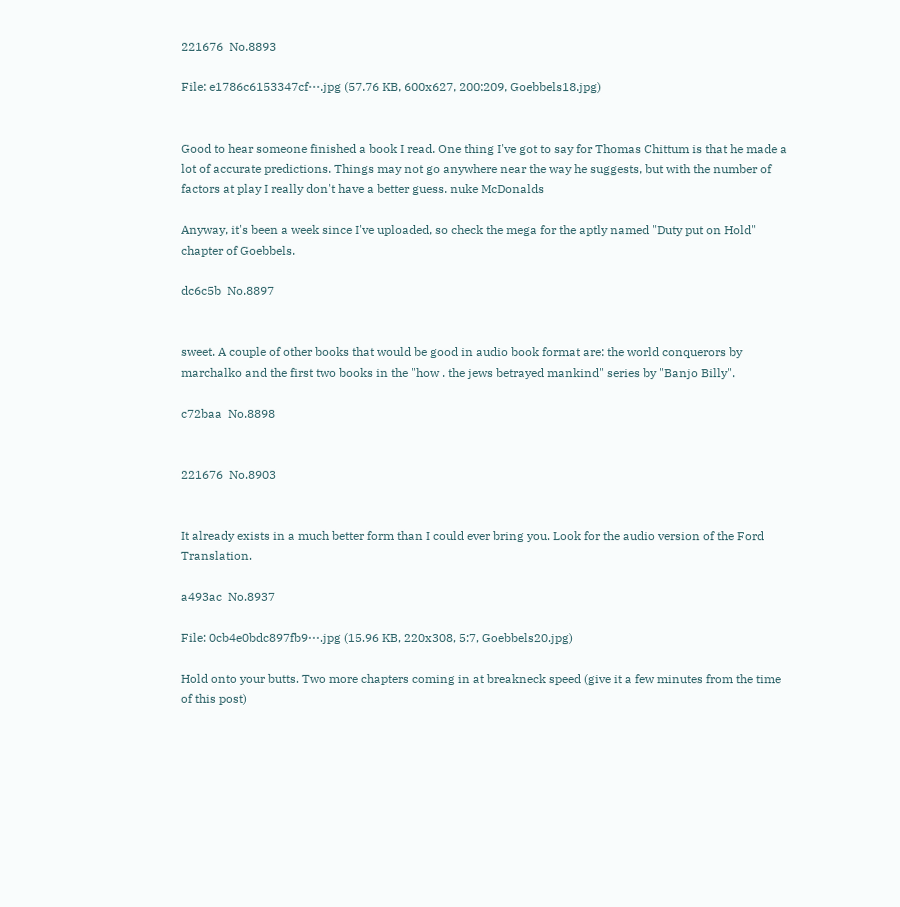221676  No.8893

File: e1786c6153347cf⋯.jpg (57.76 KB, 600x627, 200:209, Goebbels18.jpg)


Good to hear someone finished a book I read. One thing I've got to say for Thomas Chittum is that he made a lot of accurate predictions. Things may not go anywhere near the way he suggests, but with the number of factors at play I really don't have a better guess. nuke McDonalds

Anyway, it's been a week since I've uploaded, so check the mega for the aptly named "Duty put on Hold" chapter of Goebbels.

dc6c5b  No.8897


sweet. A couple of other books that would be good in audio book format are: the world conquerors by marchalko and the first two books in the "how . the jews betrayed mankind" series by "Banjo Billy".

c72baa  No.8898


221676  No.8903


It already exists in a much better form than I could ever bring you. Look for the audio version of the Ford Translation.

a493ac  No.8937

File: 0cb4e0bdc897fb9⋯.jpg (15.96 KB, 220x308, 5:7, Goebbels20.jpg)

Hold onto your butts. Two more chapters coming in at breakneck speed (give it a few minutes from the time of this post)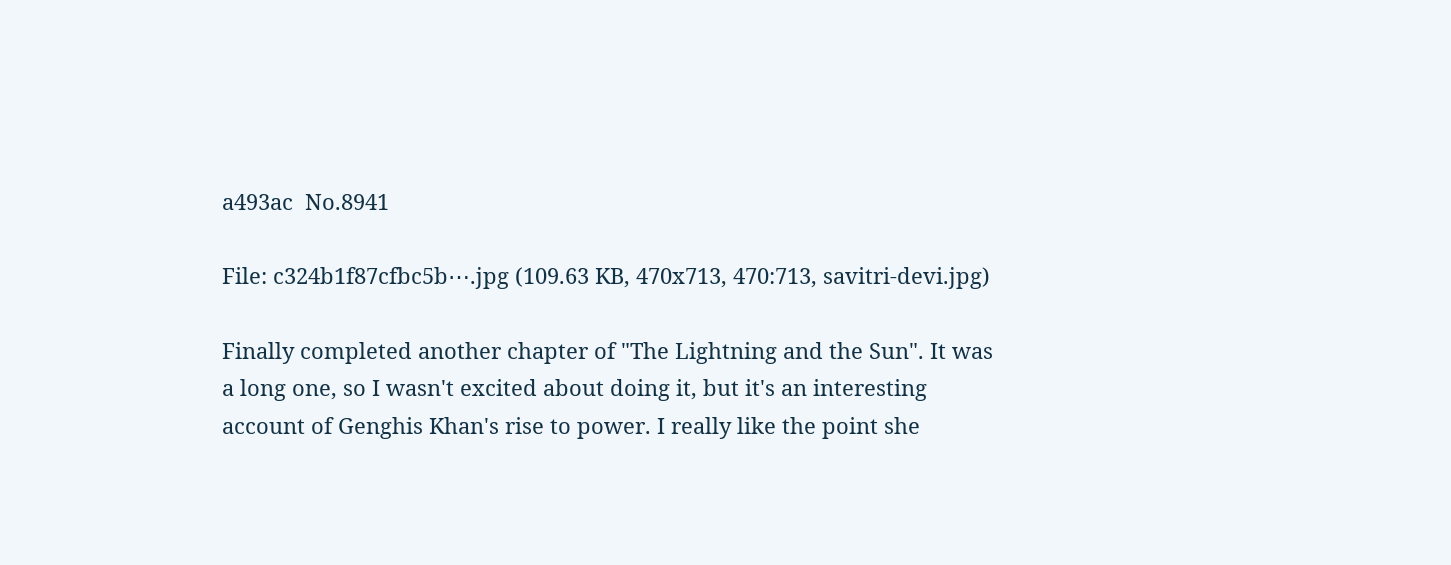a493ac  No.8941

File: c324b1f87cfbc5b⋯.jpg (109.63 KB, 470x713, 470:713, savitri-devi.jpg)

Finally completed another chapter of "The Lightning and the Sun". It was a long one, so I wasn't excited about doing it, but it's an interesting account of Genghis Khan's rise to power. I really like the point she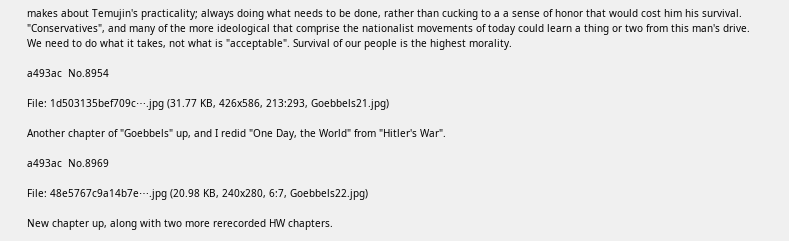makes about Temujin's practicality; always doing what needs to be done, rather than cucking to a a sense of honor that would cost him his survival. "Conservatives", and many of the more ideological that comprise the nationalist movements of today could learn a thing or two from this man's drive. We need to do what it takes, not what is "acceptable". Survival of our people is the highest morality.

a493ac  No.8954

File: 1d503135bef709c⋯.jpg (31.77 KB, 426x586, 213:293, Goebbels21.jpg)

Another chapter of "Goebbels" up, and I redid "One Day, the World" from "Hitler's War".

a493ac  No.8969

File: 48e5767c9a14b7e⋯.jpg (20.98 KB, 240x280, 6:7, Goebbels22.jpg)

New chapter up, along with two more rerecorded HW chapters.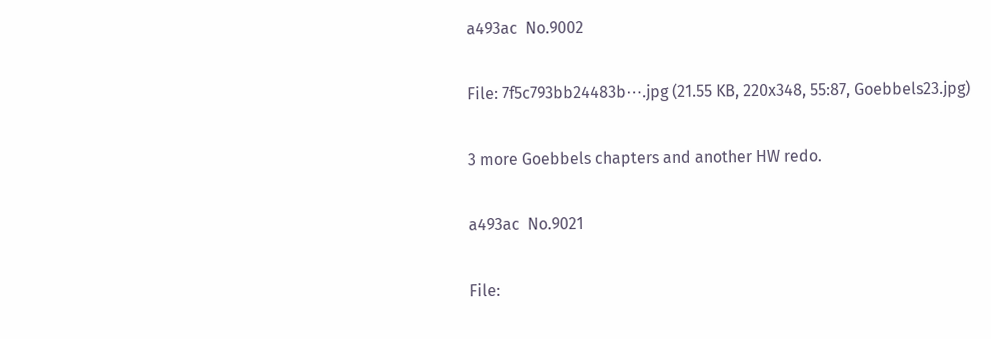a493ac  No.9002

File: 7f5c793bb24483b⋯.jpg (21.55 KB, 220x348, 55:87, Goebbels23.jpg)

3 more Goebbels chapters and another HW redo.

a493ac  No.9021

File: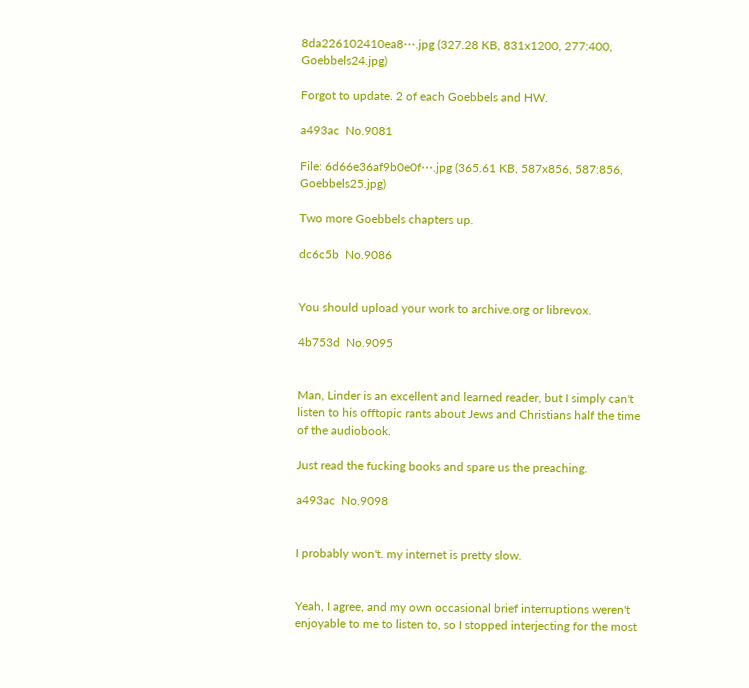8da226102410ea8⋯.jpg (327.28 KB, 831x1200, 277:400, Goebbels24.jpg)

Forgot to update. 2 of each Goebbels and HW.

a493ac  No.9081

File: 6d66e36af9b0e0f⋯.jpg (365.61 KB, 587x856, 587:856, Goebbels25.jpg)

Two more Goebbels chapters up.

dc6c5b  No.9086


You should upload your work to archive.org or librevox.

4b753d  No.9095


Man, Linder is an excellent and learned reader, but I simply can't listen to his offtopic rants about Jews and Christians half the time of the audiobook.

Just read the fucking books and spare us the preaching.

a493ac  No.9098


I probably won't. my internet is pretty slow.


Yeah, I agree, and my own occasional brief interruptions weren't enjoyable to me to listen to, so I stopped interjecting for the most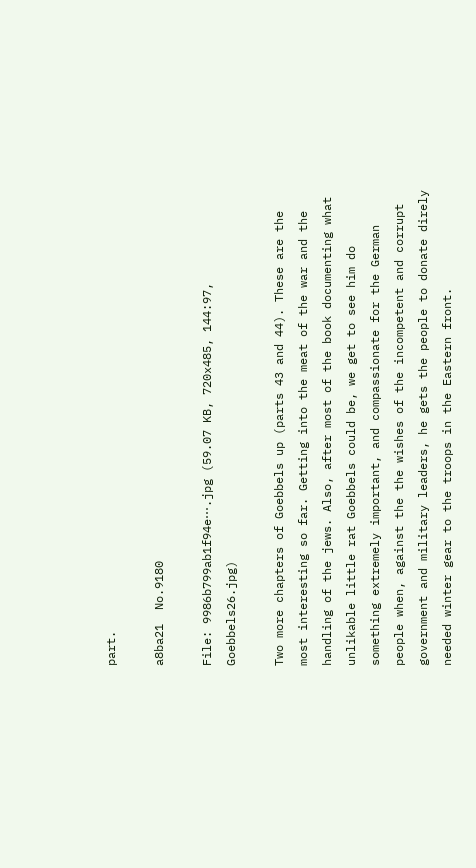part.

a8ba21  No.9180

File: 9986b799ab1f94e⋯.jpg (59.07 KB, 720x485, 144:97, Goebbels26.jpg)

Two more chapters of Goebbels up (parts 43 and 44). These are the most interesting so far. Getting into the meat of the war and the handling of the jews. Also, after most of the book documenting what unlikable little rat Goebbels could be, we get to see him do something extremely important, and compassionate for the German people when, against the the wishes of the incompetent and corrupt government and military leaders, he gets the people to donate direly needed winter gear to the troops in the Eastern front.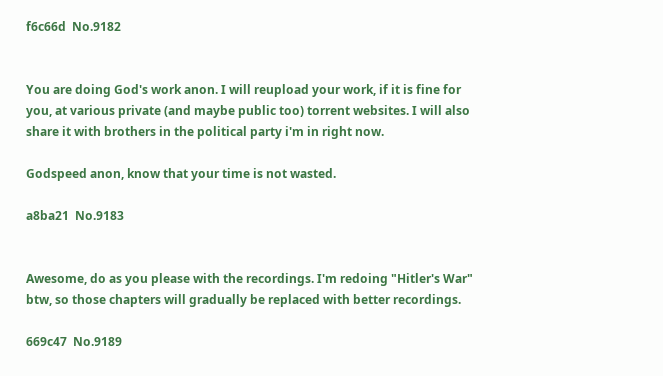f6c66d  No.9182


You are doing God's work anon. I will reupload your work, if it is fine for you, at various private (and maybe public too) torrent websites. I will also share it with brothers in the political party i'm in right now.

Godspeed anon, know that your time is not wasted.

a8ba21  No.9183


Awesome, do as you please with the recordings. I'm redoing "Hitler's War" btw, so those chapters will gradually be replaced with better recordings.

669c47  No.9189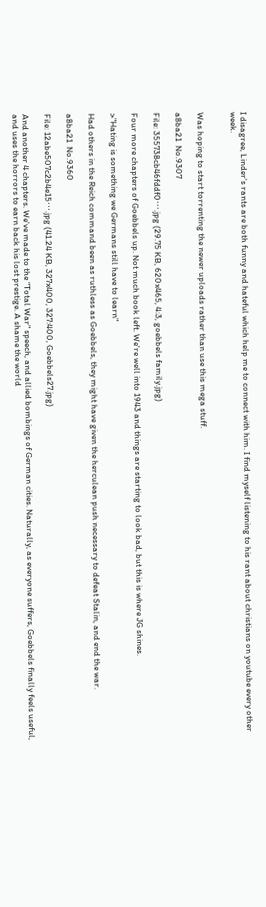I disagree, Linder's rants are both funny and hateful which help me to connect with him. I find myself listening to his rant about christians on youtube every other week.


Was hoping to start torrenting the newer uploads rather than use this mega stuff.

a8ba21  No.9307

File: 355738cb46fddf0⋯.jpg (29.75 KB, 620x465, 4:3, goebbels family.jpg)

Four more chapters of Goebbels up. Not much book left. We're well into 1943 and things are starting to look bad, but this is where JG shines.

>"Hating is something we Germans still have to learn"

Had others in the Reich command been as ruthless as Goebbels, they might have given the herculean push necessary to defeat Stalin, and end the war.

a8ba21  No.9360

File: 12abe507c2b4e15⋯.jpg (41.24 KB, 327x400, 327:400, Goebbels27.jpg)

And another 4 chapters. We've made to the "Total War" speech, and allied bombings of German cities. Naturally, as everyone suffers, Goebbels finally feels useful, and uses the horrors to earn back his lost prestige. A shame the world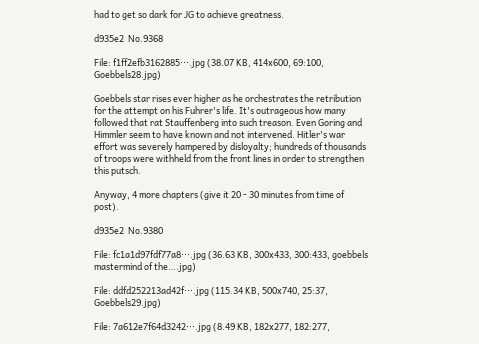had to get so dark for JG to achieve greatness.

d935e2  No.9368

File: f1ff2efb3162885⋯.jpg (38.07 KB, 414x600, 69:100, Goebbels28.jpg)

Goebbels star rises ever higher as he orchestrates the retribution for the attempt on his Fuhrer's life. It's outrageous how many followed that rat Stauffenberg into such treason. Even Goring and Himmler seem to have known and not intervened. Hitler's war effort was severely hampered by disloyalty; hundreds of thousands of troops were withheld from the front lines in order to strengthen this putsch.

Anyway, 4 more chapters (give it 20 - 30 minutes from time of post).

d935e2  No.9380

File: fc1a1d97fdf77a8⋯.jpg (36.63 KB, 300x433, 300:433, goebbels mastermind of the….jpg)

File: ddfd252213ad42f⋯.jpg (115.34 KB, 500x740, 25:37, Goebbels29.jpg)

File: 7a612e7f64d3242⋯.jpg (8.49 KB, 182x277, 182:277,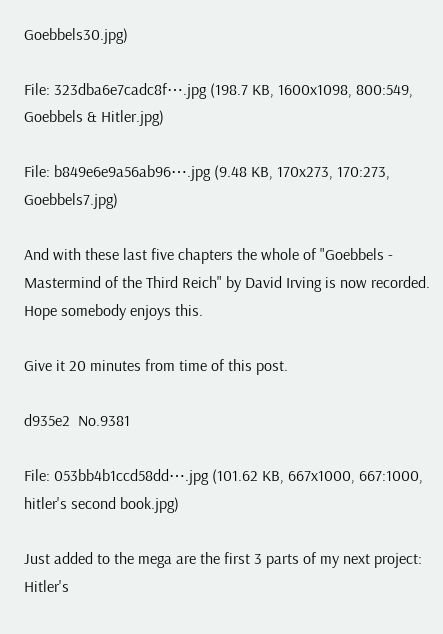Goebbels30.jpg)

File: 323dba6e7cadc8f⋯.jpg (198.7 KB, 1600x1098, 800:549, Goebbels & Hitler.jpg)

File: b849e6e9a56ab96⋯.jpg (9.48 KB, 170x273, 170:273, Goebbels7.jpg)

And with these last five chapters the whole of "Goebbels - Mastermind of the Third Reich" by David Irving is now recorded. Hope somebody enjoys this.

Give it 20 minutes from time of this post.

d935e2  No.9381

File: 053bb4b1ccd58dd⋯.jpg (101.62 KB, 667x1000, 667:1000, hitler's second book.jpg)

Just added to the mega are the first 3 parts of my next project: Hitler's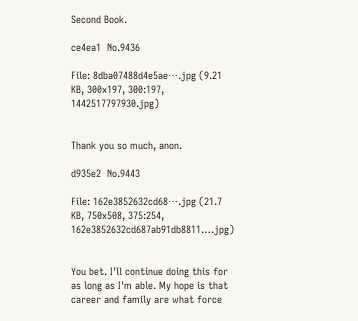Second Book.

ce4ea1  No.9436

File: 8dba07488d4e5ae⋯.jpg (9.21 KB, 300x197, 300:197, 1442517797930.jpg)


Thank you so much, anon.

d935e2  No.9443

File: 162e3852632cd68⋯.jpg (21.7 KB, 750x508, 375:254, 162e3852632cd687ab91db8811….jpg)


You bet. I'll continue doing this for as long as I'm able. My hope is that career and family are what force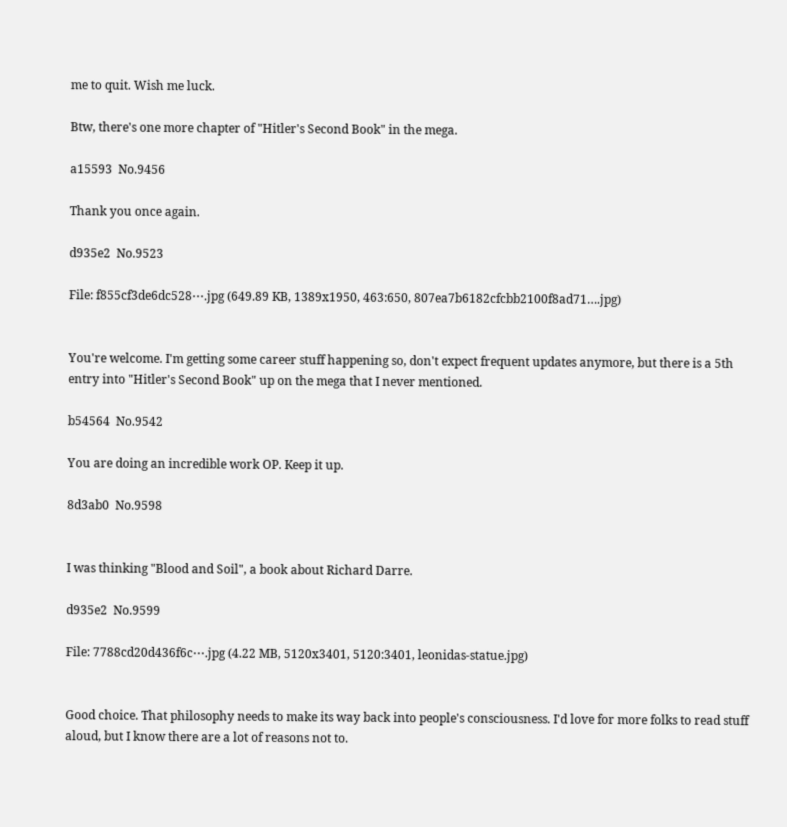me to quit. Wish me luck.

Btw, there's one more chapter of "Hitler's Second Book" in the mega.

a15593  No.9456

Thank you once again.

d935e2  No.9523

File: f855cf3de6dc528⋯.jpg (649.89 KB, 1389x1950, 463:650, 807ea7b6182cfcbb2100f8ad71….jpg)


You're welcome. I'm getting some career stuff happening so, don't expect frequent updates anymore, but there is a 5th entry into "Hitler's Second Book" up on the mega that I never mentioned.

b54564  No.9542

You are doing an incredible work OP. Keep it up.

8d3ab0  No.9598


I was thinking "Blood and Soil", a book about Richard Darre.

d935e2  No.9599

File: 7788cd20d436f6c⋯.jpg (4.22 MB, 5120x3401, 5120:3401, leonidas-statue.jpg)


Good choice. That philosophy needs to make its way back into people's consciousness. I'd love for more folks to read stuff aloud, but I know there are a lot of reasons not to.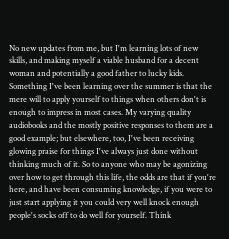No new updates from me, but I'm learning lots of new skills, and making myself a viable husband for a decent woman and potentially a good father to lucky kids. Something I've been learning over the summer is that the mere will to apply yourself to things when others don't is enough to impress in most cases. My varying quality audiobooks and the mostly positive responses to them are a good example; but elsewhere, too, I've been receiving glowing praise for things I've always just done without thinking much of it. So to anyone who may be agonizing over how to get through this life, the odds are that if you're here, and have been consuming knowledge, if you were to just start applying it you could very well knock enough people's socks off to do well for yourself. Think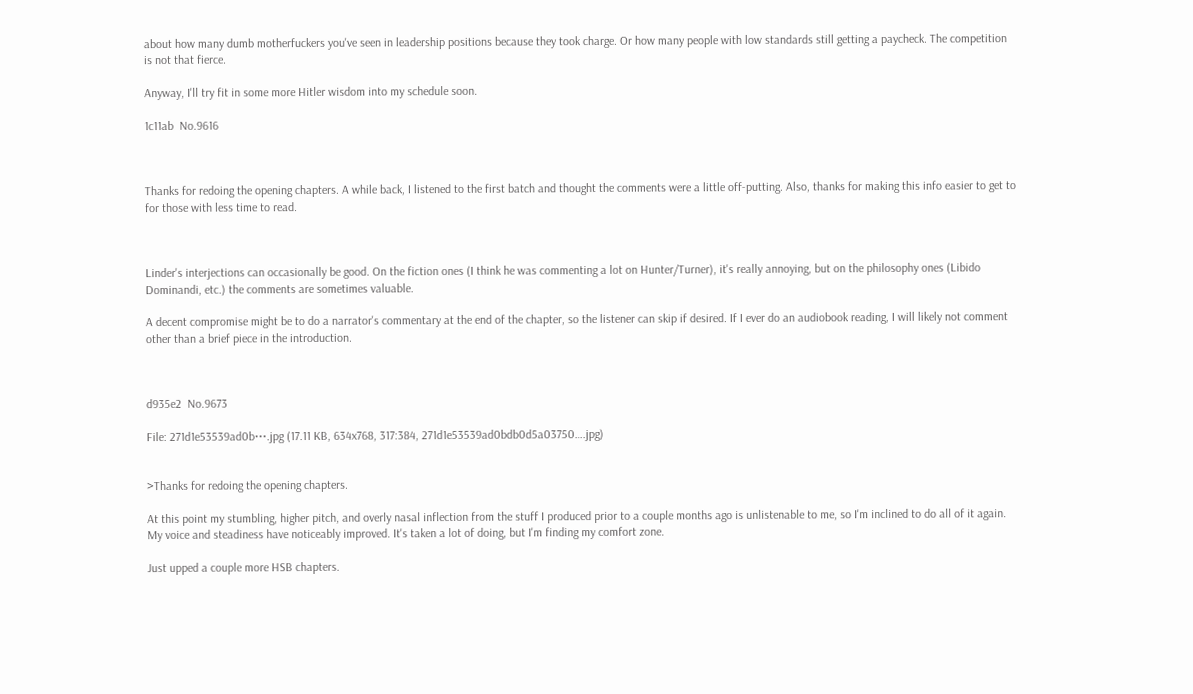about how many dumb motherfuckers you've seen in leadership positions because they took charge. Or how many people with low standards still getting a paycheck. The competition is not that fierce.

Anyway, I'll try fit in some more Hitler wisdom into my schedule soon.

1c11ab  No.9616



Thanks for redoing the opening chapters. A while back, I listened to the first batch and thought the comments were a little off-putting. Also, thanks for making this info easier to get to for those with less time to read.



Linder's interjections can occasionally be good. On the fiction ones (I think he was commenting a lot on Hunter/Turner), it's really annoying, but on the philosophy ones (Libido Dominandi, etc.) the comments are sometimes valuable.

A decent compromise might be to do a narrator's commentary at the end of the chapter, so the listener can skip if desired. If I ever do an audiobook reading, I will likely not comment other than a brief piece in the introduction.



d935e2  No.9673

File: 271d1e53539ad0b⋯.jpg (17.11 KB, 634x768, 317:384, 271d1e53539ad0bdb0d5a03750….jpg)


>Thanks for redoing the opening chapters.

At this point my stumbling, higher pitch, and overly nasal inflection from the stuff I produced prior to a couple months ago is unlistenable to me, so I'm inclined to do all of it again. My voice and steadiness have noticeably improved. It's taken a lot of doing, but I'm finding my comfort zone.

Just upped a couple more HSB chapters.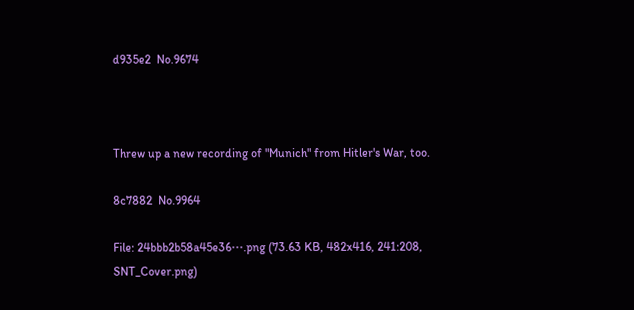d935e2  No.9674



Threw up a new recording of "Munich" from Hitler's War, too.

8c7882  No.9964

File: 24bbb2b58a45e36⋯.png (73.63 KB, 482x416, 241:208, SNT_Cover.png)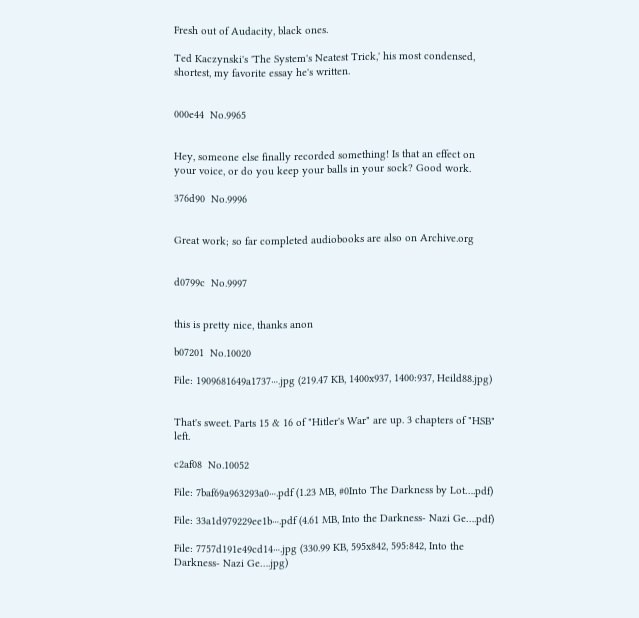Fresh out of Audacity, black ones.

Ted Kaczynski's 'The System's Neatest Trick,' his most condensed, shortest, my favorite essay he's written.


000e44  No.9965


Hey, someone else finally recorded something! Is that an effect on your voice, or do you keep your balls in your sock? Good work.

376d90  No.9996


Great work; so far completed audiobooks are also on Archive.org


d0799c  No.9997


this is pretty nice, thanks anon

b07201  No.10020

File: 1909681649a1737⋯.jpg (219.47 KB, 1400x937, 1400:937, Heild88.jpg)


That's sweet. Parts 15 & 16 of "Hitler's War" are up. 3 chapters of "HSB" left.

c2af08  No.10052

File: 7baf69a963293a0⋯.pdf (1.23 MB, #0Into The Darkness by Lot….pdf)

File: 33a1d979229ee1b⋯.pdf (4.61 MB, Into the Darkness- Nazi Ge….pdf)

File: 7757d191e49cd14⋯.jpg (330.99 KB, 595x842, 595:842, Into the Darkness- Nazi Ge….jpg)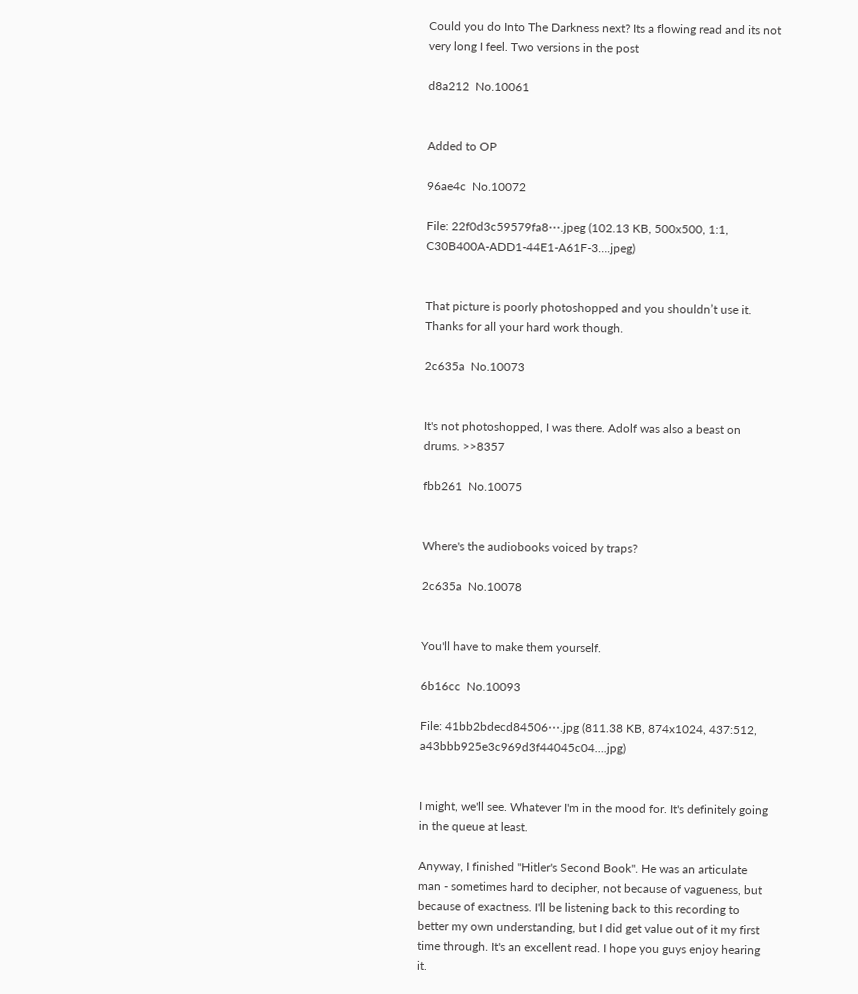Could you do Into The Darkness next? Its a flowing read and its not very long I feel. Two versions in the post

d8a212  No.10061


Added to OP

96ae4c  No.10072

File: 22f0d3c59579fa8⋯.jpeg (102.13 KB, 500x500, 1:1, C30B400A-ADD1-44E1-A61F-3….jpeg)


That picture is poorly photoshopped and you shouldn’t use it. Thanks for all your hard work though.

2c635a  No.10073


It's not photoshopped, I was there. Adolf was also a beast on drums. >>8357

fbb261  No.10075


Where's the audiobooks voiced by traps?

2c635a  No.10078


You'll have to make them yourself.

6b16cc  No.10093

File: 41bb2bdecd84506⋯.jpg (811.38 KB, 874x1024, 437:512, a43bbb925e3c969d3f44045c04….jpg)


I might, we'll see. Whatever I'm in the mood for. It's definitely going in the queue at least.

Anyway, I finished "Hitler's Second Book". He was an articulate man - sometimes hard to decipher, not because of vagueness, but because of exactness. I'll be listening back to this recording to better my own understanding, but I did get value out of it my first time through. It's an excellent read. I hope you guys enjoy hearing it.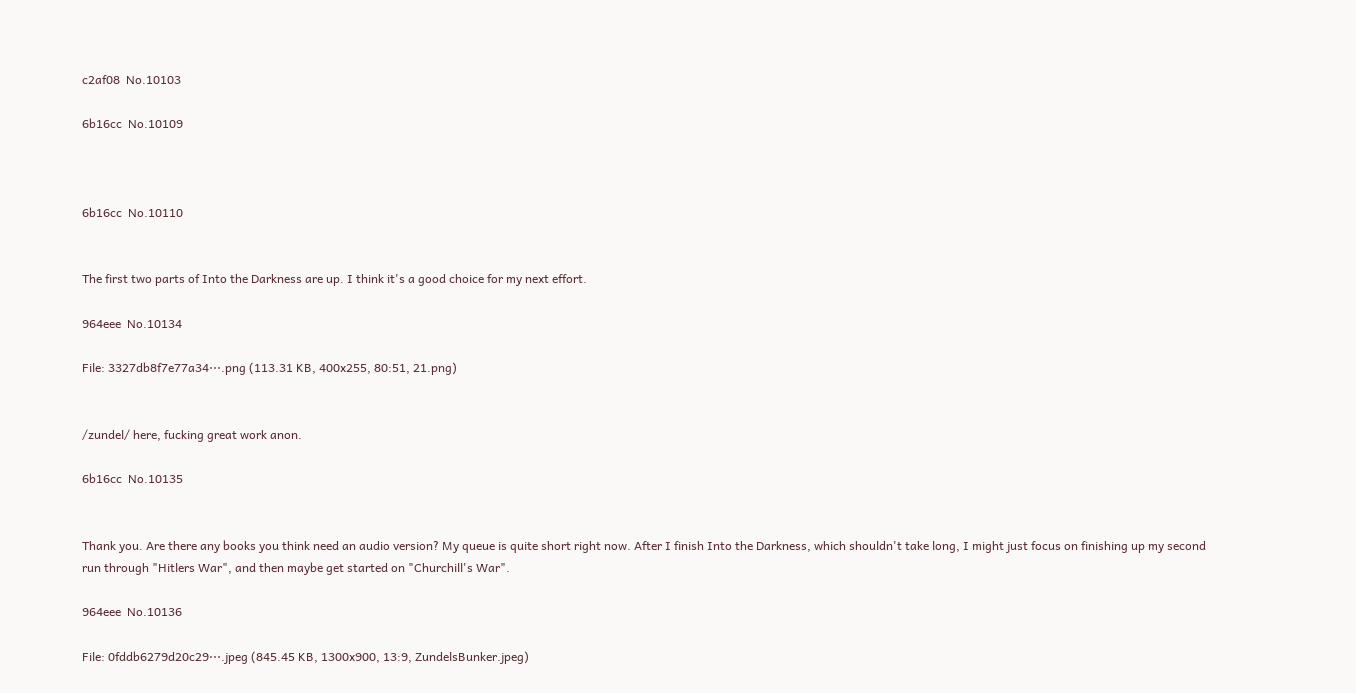c2af08  No.10103

6b16cc  No.10109



6b16cc  No.10110


The first two parts of Into the Darkness are up. I think it's a good choice for my next effort.

964eee  No.10134

File: 3327db8f7e77a34⋯.png (113.31 KB, 400x255, 80:51, 21.png)


/zundel/ here, fucking great work anon.

6b16cc  No.10135


Thank you. Are there any books you think need an audio version? My queue is quite short right now. After I finish Into the Darkness, which shouldn't take long, I might just focus on finishing up my second run through "Hitlers War", and then maybe get started on "Churchill's War".

964eee  No.10136

File: 0fddb6279d20c29⋯.jpeg (845.45 KB, 1300x900, 13:9, ZundelsBunker.jpeg)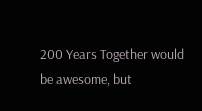200 Years Together would be awesome, but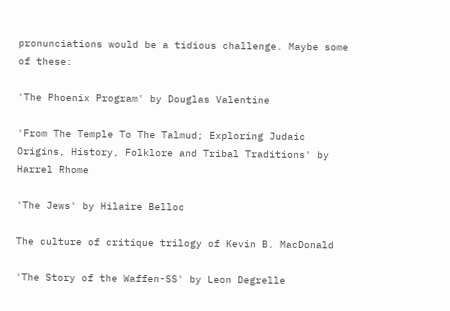pronunciations would be a tidious challenge. Maybe some of these:

'The Phoenix Program' by Douglas Valentine

'From The Temple To The Talmud; Exploring Judaic Origins, History, Folklore and Tribal Traditions' by Harrel Rhome

'The Jews' by Hilaire Belloc

The culture of critique trilogy of Kevin B. MacDonald

'The Story of the Waffen-SS' by Leon Degrelle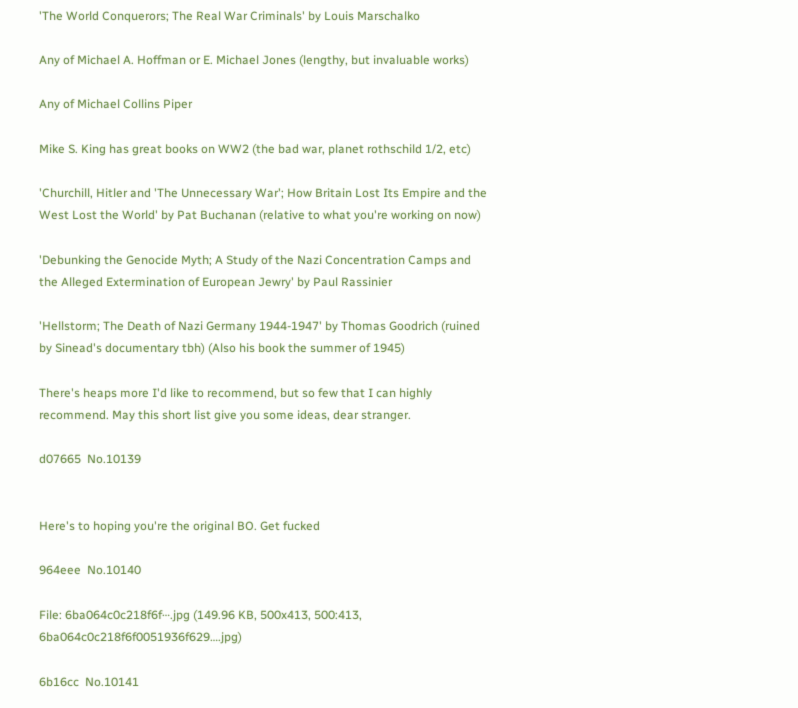'The World Conquerors; The Real War Criminals' by Louis Marschalko

Any of Michael A. Hoffman or E. Michael Jones (lengthy, but invaluable works)

Any of Michael Collins Piper

Mike S. King has great books on WW2 (the bad war, planet rothschild 1/2, etc)

'Churchill, Hitler and 'The Unnecessary War'; How Britain Lost Its Empire and the West Lost the World' by Pat Buchanan (relative to what you're working on now)

'Debunking the Genocide Myth; A Study of the Nazi Concentration Camps and the Alleged Extermination of European Jewry' by Paul Rassinier

'Hellstorm; The Death of Nazi Germany 1944-1947' by Thomas Goodrich (ruined by Sinead's documentary tbh) (Also his book the summer of 1945)

There's heaps more I'd like to recommend, but so few that I can highly recommend. May this short list give you some ideas, dear stranger.

d07665  No.10139


Here's to hoping you're the original BO. Get fucked

964eee  No.10140

File: 6ba064c0c218f6f⋯.jpg (149.96 KB, 500x413, 500:413, 6ba064c0c218f6f0051936f629….jpg)

6b16cc  No.10141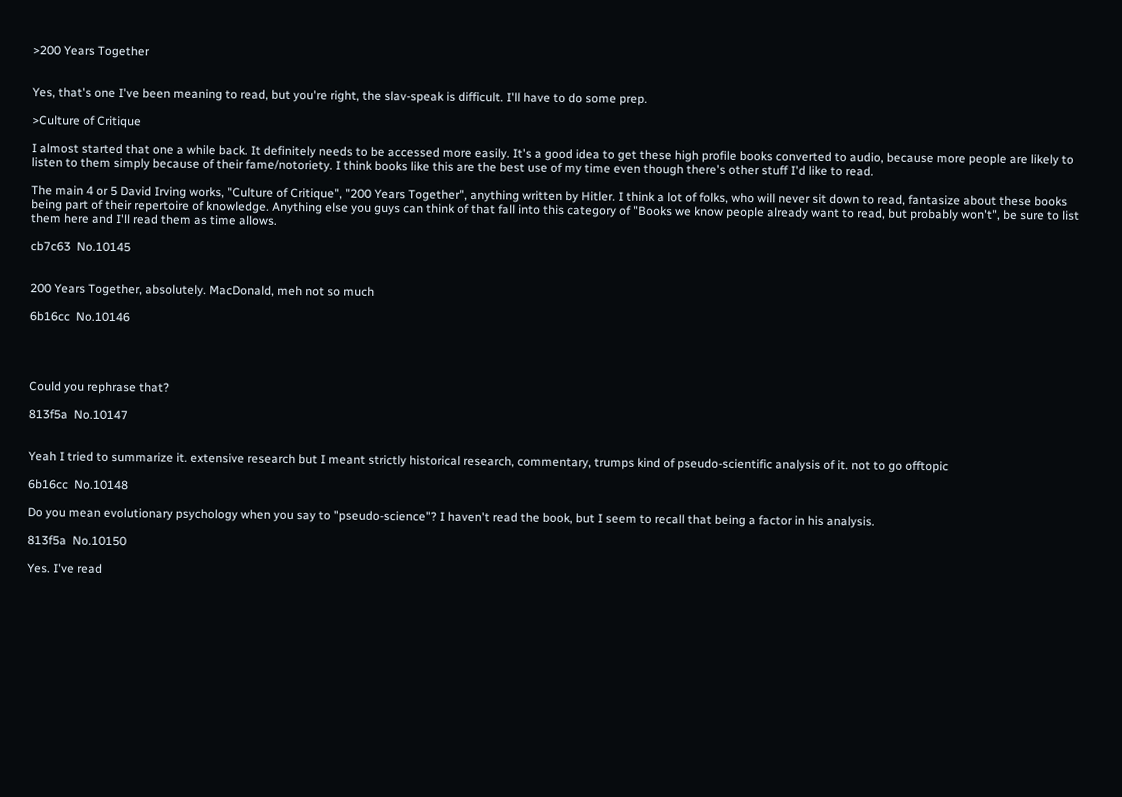>200 Years Together


Yes, that's one I've been meaning to read, but you're right, the slav-speak is difficult. I'll have to do some prep.

>Culture of Critique

I almost started that one a while back. It definitely needs to be accessed more easily. It's a good idea to get these high profile books converted to audio, because more people are likely to listen to them simply because of their fame/notoriety. I think books like this are the best use of my time even though there's other stuff I'd like to read.

The main 4 or 5 David Irving works, "Culture of Critique", "200 Years Together", anything written by Hitler. I think a lot of folks, who will never sit down to read, fantasize about these books being part of their repertoire of knowledge. Anything else you guys can think of that fall into this category of "Books we know people already want to read, but probably won't", be sure to list them here and I'll read them as time allows.

cb7c63  No.10145


200 Years Together, absolutely. MacDonald, meh not so much

6b16cc  No.10146




Could you rephrase that?

813f5a  No.10147


Yeah I tried to summarize it. extensive research but I meant strictly historical research, commentary, trumps kind of pseudo-scientific analysis of it. not to go offtopic

6b16cc  No.10148

Do you mean evolutionary psychology when you say to "pseudo-science"? I haven't read the book, but I seem to recall that being a factor in his analysis.

813f5a  No.10150

Yes. I've read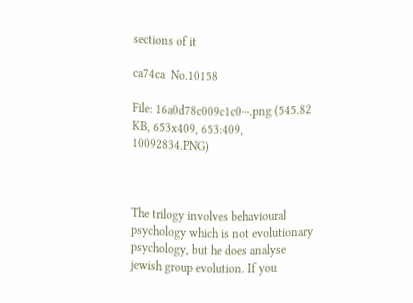sections of it

ca74ca  No.10158

File: 16a0d78c009c1c0⋯.png (545.82 KB, 653x409, 653:409, 10092834.PNG)



The trilogy involves behavioural psychology which is not evolutionary psychology, but he does analyse jewish group evolution. If you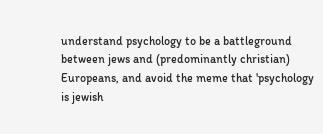understand psychology to be a battleground between jews and (predominantly christian) Europeans, and avoid the meme that 'psychology is jewish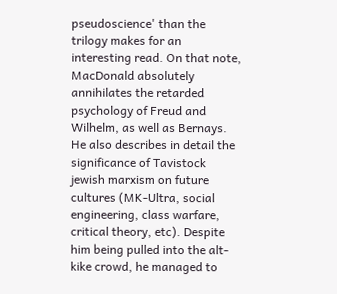pseudoscience' than the trilogy makes for an interesting read. On that note, MacDonald absolutely annihilates the retarded psychology of Freud and Wilhelm, as well as Bernays. He also describes in detail the significance of Tavistock jewish marxism on future cultures (MK-Ultra, social engineering, class warfare, critical theory, etc). Despite him being pulled into the alt-kike crowd, he managed to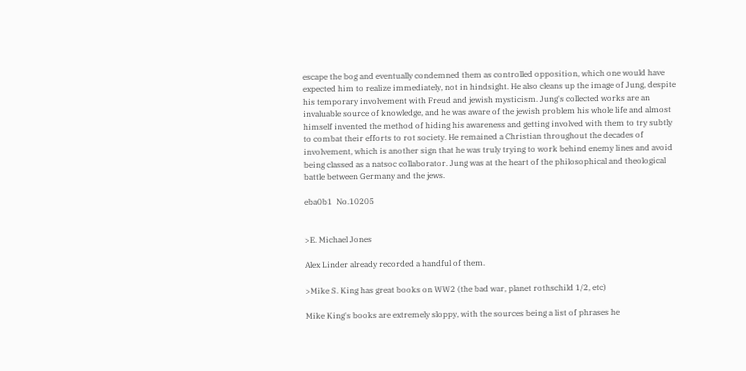escape the bog and eventually condemned them as controlled opposition, which one would have expected him to realize immediately, not in hindsight. He also cleans up the image of Jung, despite his temporary involvement with Freud and jewish mysticism. Jung's collected works are an invaluable source of knowledge, and he was aware of the jewish problem his whole life and almost himself invented the method of hiding his awareness and getting involved with them to try subtly to combat their efforts to rot society. He remained a Christian throughout the decades of involvement, which is another sign that he was truly trying to work behind enemy lines and avoid being classed as a natsoc collaborator. Jung was at the heart of the philosophical and theological battle between Germany and the jews.

eba0b1  No.10205


>E. Michael Jones

Alex Linder already recorded a handful of them.

>Mike S. King has great books on WW2 (the bad war, planet rothschild 1/2, etc)

Mike King's books are extremely sloppy, with the sources being a list of phrases he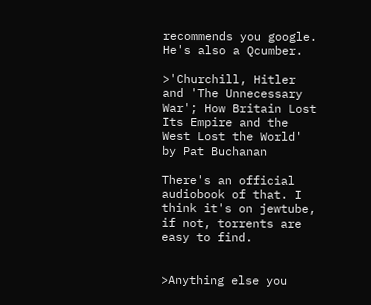recommends you google. He's also a Qcumber.

>'Churchill, Hitler and 'The Unnecessary War'; How Britain Lost Its Empire and the West Lost the World' by Pat Buchanan

There's an official audiobook of that. I think it's on jewtube, if not, torrents are easy to find.


>Anything else you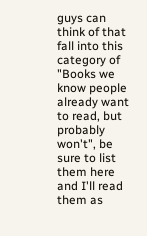guys can think of that fall into this category of "Books we know people already want to read, but probably won't", be sure to list them here and I'll read them as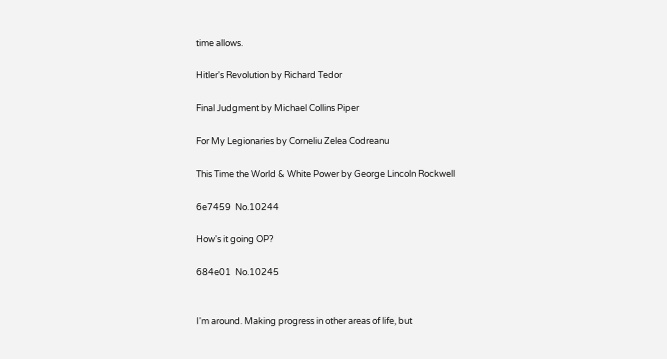time allows.

Hitler's Revolution by Richard Tedor

Final Judgment by Michael Collins Piper

For My Legionaries by Corneliu Zelea Codreanu

This Time the World & White Power by George Lincoln Rockwell

6e7459  No.10244

How's it going OP?

684e01  No.10245


I'm around. Making progress in other areas of life, but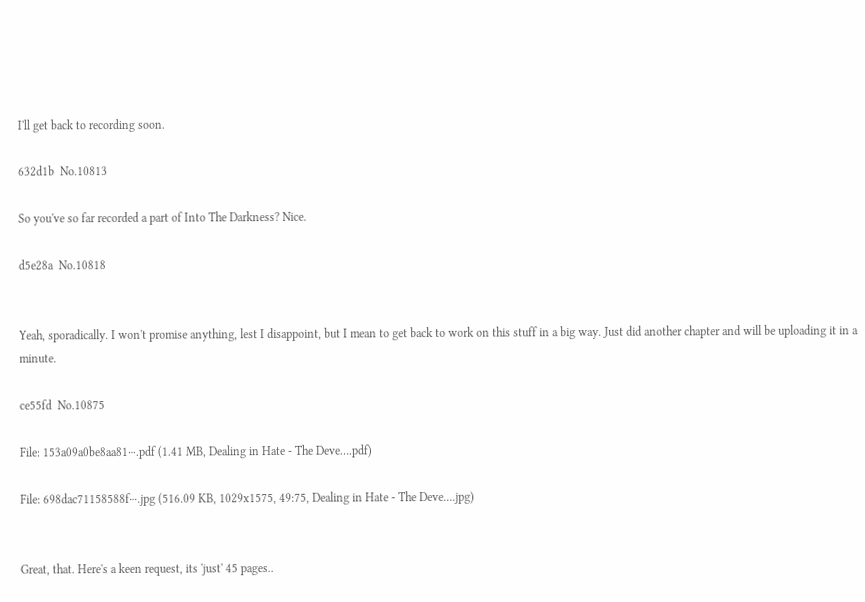I'll get back to recording soon.

632d1b  No.10813

So you've so far recorded a part of Into The Darkness? Nice.

d5e28a  No.10818


Yeah, sporadically. I won't promise anything, lest I disappoint, but I mean to get back to work on this stuff in a big way. Just did another chapter and will be uploading it in a minute.

ce55fd  No.10875

File: 153a09a0be8aa81⋯.pdf (1.41 MB, Dealing in Hate - The Deve….pdf)

File: 698dac71158588f⋯.jpg (516.09 KB, 1029x1575, 49:75, Dealing in Hate - The Deve….jpg)


Great, that. Here's a keen request, its 'just' 45 pages..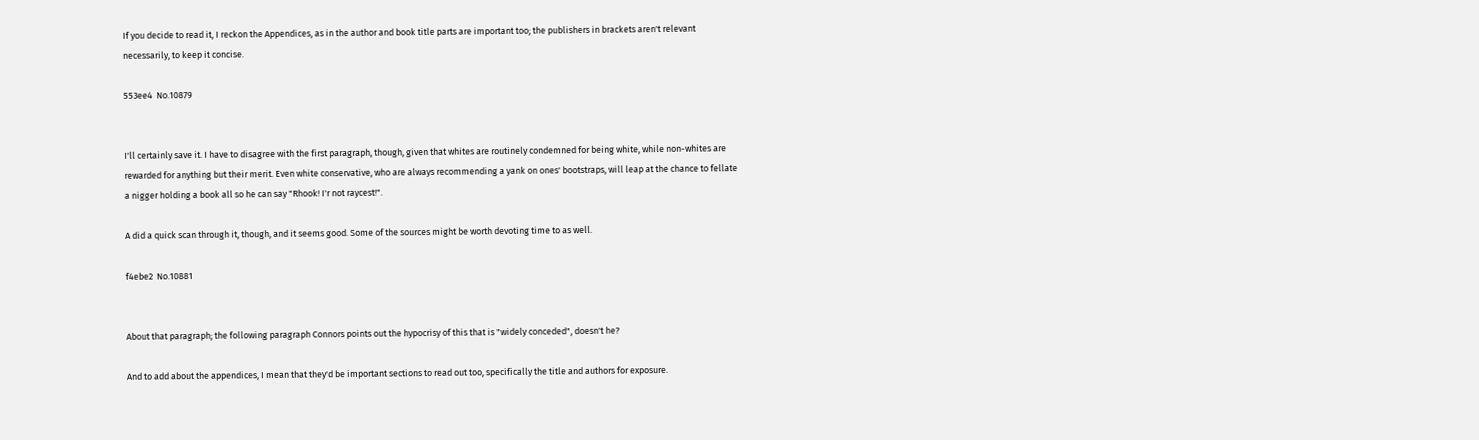If you decide to read it, I reckon the Appendices, as in the author and book title parts are important too; the publishers in brackets aren't relevant necessarily, to keep it concise.

553ee4  No.10879


I'll certainly save it. I have to disagree with the first paragraph, though, given that whites are routinely condemned for being white, while non-whites are rewarded for anything but their merit. Even white conservative, who are always recommending a yank on ones' bootstraps, will leap at the chance to fellate a nigger holding a book all so he can say "Rhook! I'r not raycest!".

A did a quick scan through it, though, and it seems good. Some of the sources might be worth devoting time to as well.

f4ebe2  No.10881


About that paragraph; the following paragraph Connors points out the hypocrisy of this that is "widely conceded", doesn't he?

And to add about the appendices, I mean that they'd be important sections to read out too, specifically the title and authors for exposure.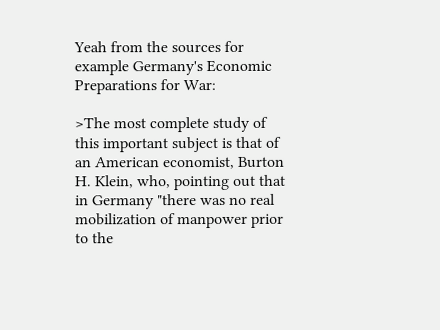Yeah from the sources for example Germany's Economic Preparations for War:

>The most complete study of this important subject is that of an American economist, Burton H. Klein, who, pointing out that in Germany "there was no real mobilization of manpower prior to the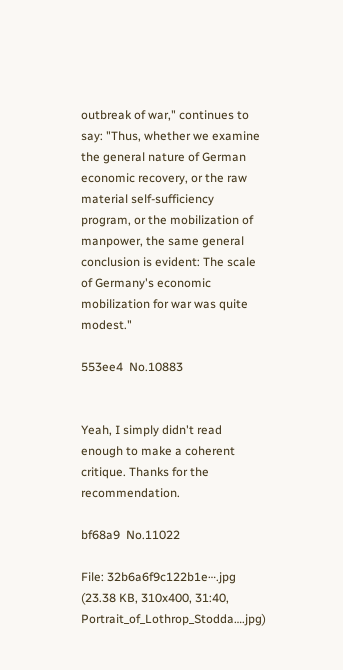outbreak of war," continues to say: "Thus, whether we examine the general nature of German economic recovery, or the raw material self-sufficiency program, or the mobilization of manpower, the same general conclusion is evident: The scale of Germany's economic mobilization for war was quite modest."

553ee4  No.10883


Yeah, I simply didn't read enough to make a coherent critique. Thanks for the recommendation.

bf68a9  No.11022

File: 32b6a6f9c122b1e⋯.jpg (23.38 KB, 310x400, 31:40, Portrait_of_Lothrop_Stodda….jpg)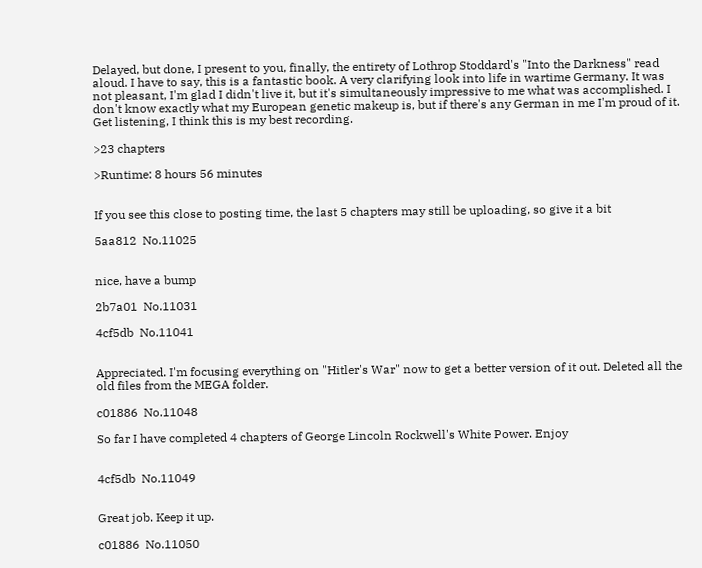Delayed, but done, I present to you, finally, the entirety of Lothrop Stoddard's "Into the Darkness" read aloud. I have to say, this is a fantastic book. A very clarifying look into life in wartime Germany. It was not pleasant, I'm glad I didn't live it, but it's simultaneously impressive to me what was accomplished. I don't know exactly what my European genetic makeup is, but if there's any German in me I'm proud of it. Get listening, I think this is my best recording.

>23 chapters

>Runtime: 8 hours 56 minutes


If you see this close to posting time, the last 5 chapters may still be uploading, so give it a bit

5aa812  No.11025


nice, have a bump

2b7a01  No.11031

4cf5db  No.11041


Appreciated. I'm focusing everything on "Hitler's War" now to get a better version of it out. Deleted all the old files from the MEGA folder.

c01886  No.11048

So far I have completed 4 chapters of George Lincoln Rockwell's White Power. Enjoy


4cf5db  No.11049


Great job. Keep it up.

c01886  No.11050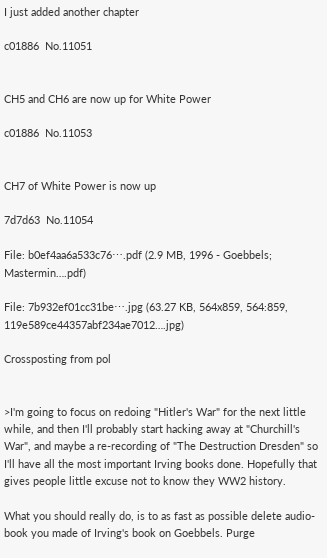I just added another chapter

c01886  No.11051


CH5 and CH6 are now up for White Power

c01886  No.11053


CH7 of White Power is now up

7d7d63  No.11054

File: b0ef4aa6a533c76⋯.pdf (2.9 MB, 1996 - Goebbels; Mastermin….pdf)

File: 7b932ef01cc31be⋯.jpg (63.27 KB, 564x859, 564:859, 119e589ce44357abf234ae7012….jpg)

Crossposting from pol


>I'm going to focus on redoing "Hitler's War" for the next little while, and then I'll probably start hacking away at "Churchill's War", and maybe a re-recording of "The Destruction Dresden" so I'll have all the most important Irving books done. Hopefully that gives people little excuse not to know they WW2 history.

What you should really do, is to as fast as possible delete audio-book you made of Irving's book on Goebbels. Purge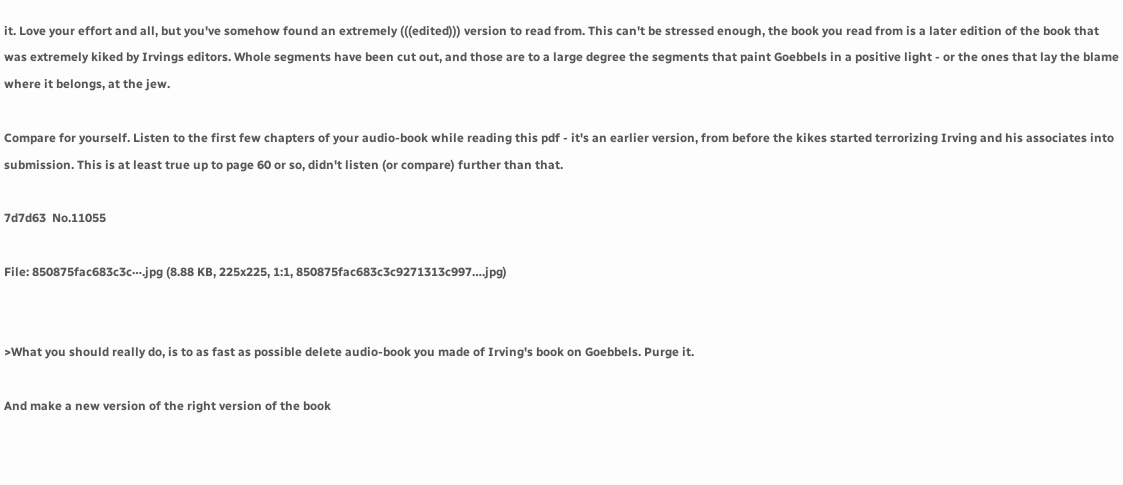it. Love your effort and all, but you've somehow found an extremely (((edited))) version to read from. This can't be stressed enough, the book you read from is a later edition of the book that was extremely kiked by Irvings editors. Whole segments have been cut out, and those are to a large degree the segments that paint Goebbels in a positive light - or the ones that lay the blame where it belongs, at the jew.

Compare for yourself. Listen to the first few chapters of your audio-book while reading this pdf - it's an earlier version, from before the kikes started terrorizing Irving and his associates into submission. This is at least true up to page 60 or so, didn't listen (or compare) further than that.

7d7d63  No.11055

File: 850875fac683c3c⋯.jpg (8.88 KB, 225x225, 1:1, 850875fac683c3c9271313c997….jpg)


>What you should really do, is to as fast as possible delete audio-book you made of Irving's book on Goebbels. Purge it.

And make a new version of the right version of the book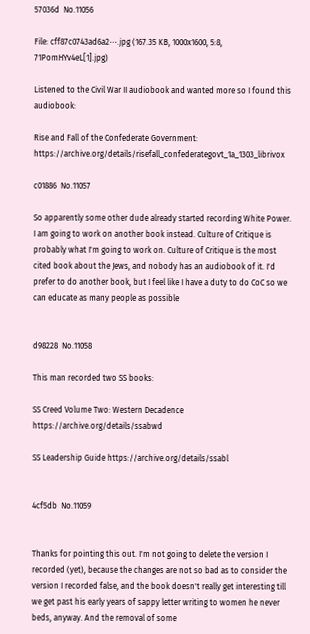57036d  No.11056

File: cff87c0743ad6a2⋯.jpg (167.35 KB, 1000x1600, 5:8, 71PomHYv4eL[1].jpg)

Listened to the Civil War II audiobook and wanted more so I found this audiobook:

Rise and Fall of the Confederate Government: https://archive.org/details/risefall_confederategovt_1a_1303_librivox

c01886  No.11057

So apparently some other dude already started recording White Power. I am going to work on another book instead. Culture of Critique is probably what I'm going to work on. Culture of Critique is the most cited book about the Jews, and nobody has an audiobook of it. I'd prefer to do another book, but I feel like I have a duty to do CoC so we can educate as many people as possible


d98228  No.11058

This man recorded two SS books:

SS Creed Volume Two: Western Decadence https://archive.org/details/ssabwd

SS Leadership Guide https://archive.org/details/ssabl


4cf5db  No.11059


Thanks for pointing this out. I'm not going to delete the version I recorded (yet), because the changes are not so bad as to consider the version I recorded false, and the book doesn't really get interesting till we get past his early years of sappy letter writing to women he never beds, anyway. And the removal of some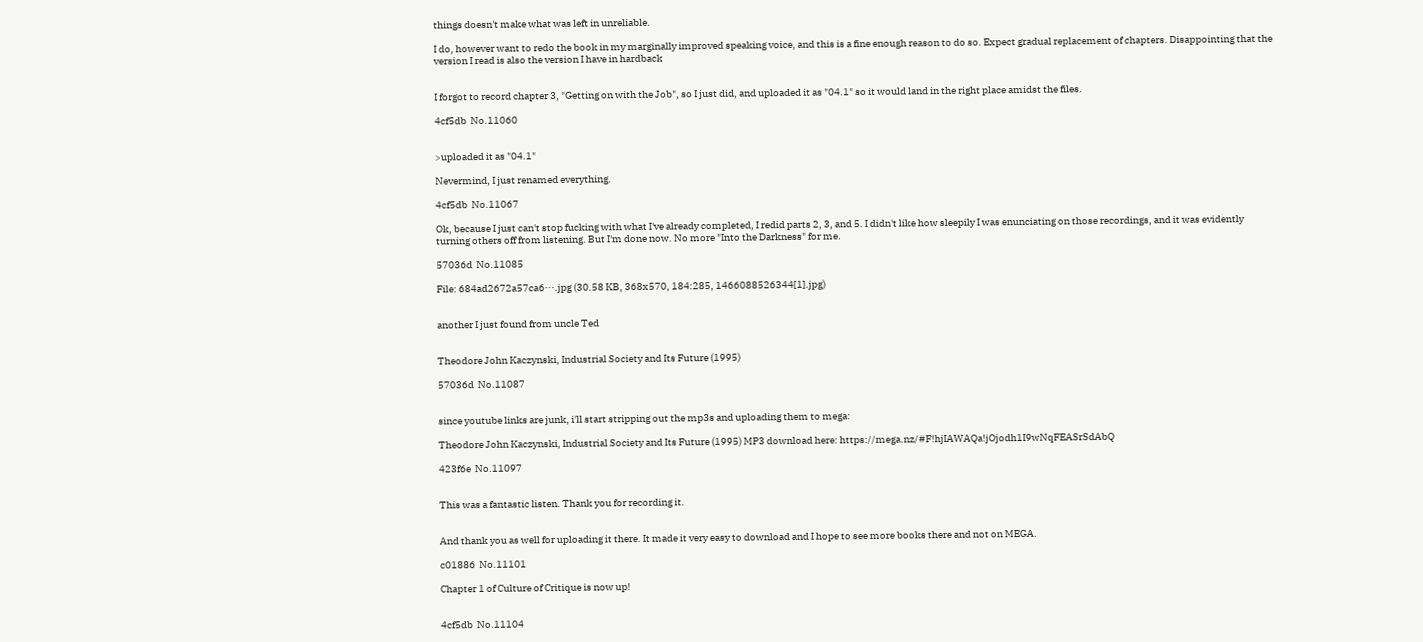things doesn't make what was left in unreliable.

I do, however want to redo the book in my marginally improved speaking voice, and this is a fine enough reason to do so. Expect gradual replacement of chapters. Disappointing that the version I read is also the version I have in hardback


I forgot to record chapter 3, "Getting on with the Job", so I just did, and uploaded it as "04.1" so it would land in the right place amidst the files.

4cf5db  No.11060


>uploaded it as "04.1"

Nevermind, I just renamed everything.

4cf5db  No.11067

Ok, because I just can't stop fucking with what I've already completed, I redid parts 2, 3, and 5. I didn't like how sleepily I was enunciating on those recordings, and it was evidently turning others off from listening. But I'm done now. No more "Into the Darkness" for me.

57036d  No.11085

File: 684ad2672a57ca6⋯.jpg (30.58 KB, 368x570, 184:285, 1466088526344[1].jpg)


another I just found from uncle Ted


Theodore John Kaczynski, Industrial Society and Its Future (1995)

57036d  No.11087


since youtube links are junk, i'll start stripping out the mp3s and uploading them to mega:

Theodore John Kaczynski, Industrial Society and Its Future (1995) MP3 download here: https://mega.nz/#F!hjIAWAQa!jOjodh1I9wNqFEASrSdAbQ

423f6e  No.11097


This was a fantastic listen. Thank you for recording it.


And thank you as well for uploading it there. It made it very easy to download and I hope to see more books there and not on MEGA.

c01886  No.11101

Chapter 1 of Culture of Critique is now up!


4cf5db  No.11104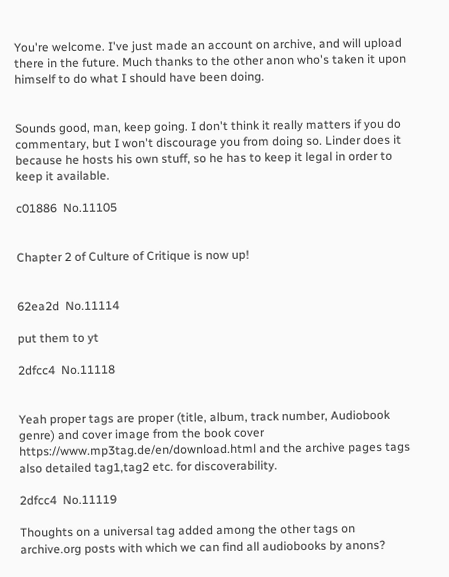You're welcome. I've just made an account on archive, and will upload there in the future. Much thanks to the other anon who's taken it upon himself to do what I should have been doing.


Sounds good, man, keep going. I don't think it really matters if you do commentary, but I won't discourage you from doing so. Linder does it because he hosts his own stuff, so he has to keep it legal in order to keep it available.

c01886  No.11105


Chapter 2 of Culture of Critique is now up!


62ea2d  No.11114

put them to yt

2dfcc4  No.11118


Yeah proper tags are proper (title, album, track number, Audiobook genre) and cover image from the book cover https://www.mp3tag.de/en/download.html and the archive pages tags also detailed tag1,tag2 etc. for discoverability.

2dfcc4  No.11119

Thoughts on a universal tag added among the other tags on archive.org posts with which we can find all audiobooks by anons?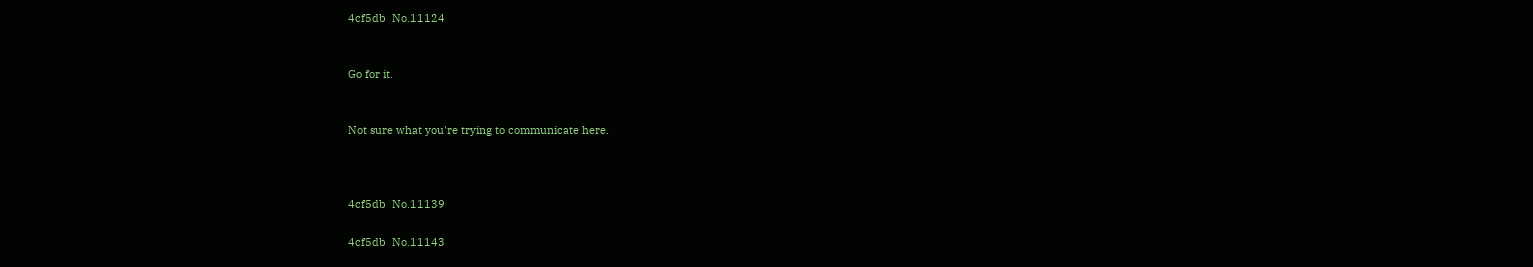4cf5db  No.11124


Go for it.


Not sure what you're trying to communicate here.



4cf5db  No.11139

4cf5db  No.11143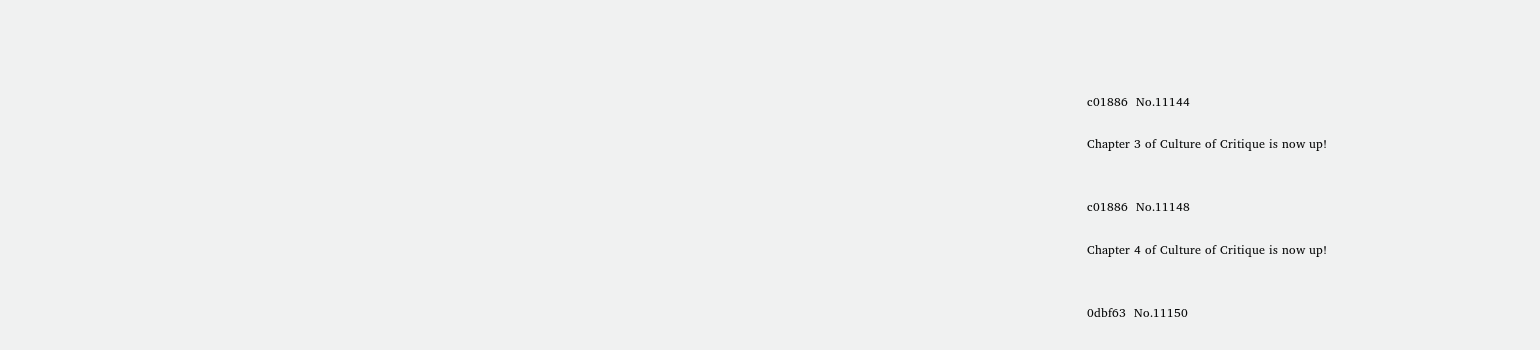c01886  No.11144

Chapter 3 of Culture of Critique is now up!


c01886  No.11148

Chapter 4 of Culture of Critique is now up!


0dbf63  No.11150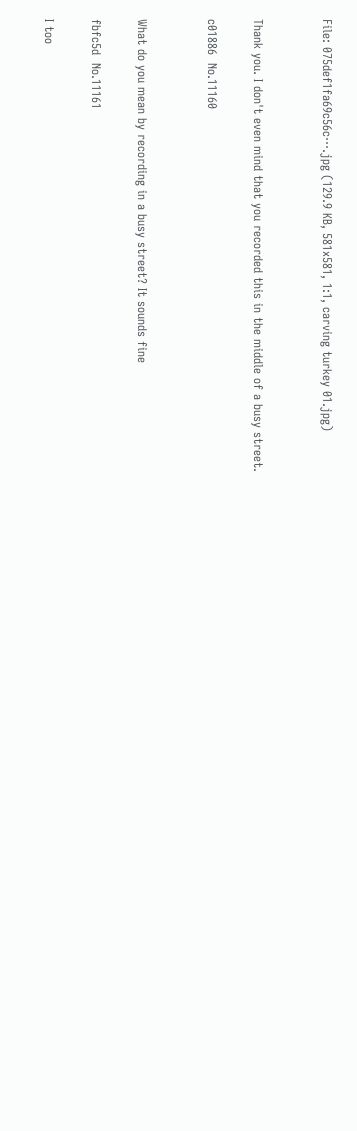File: 075def1fa69c56c⋯.jpg (129.9 KB, 581x581, 1:1, carving turkey 01.jpg)


Thank you. I don't even mind that you recorded this in the middle of a busy street.

c01886  No.11160


What do you mean by recording in a busy street? It sounds fine

fbfc5d  No.11161

I too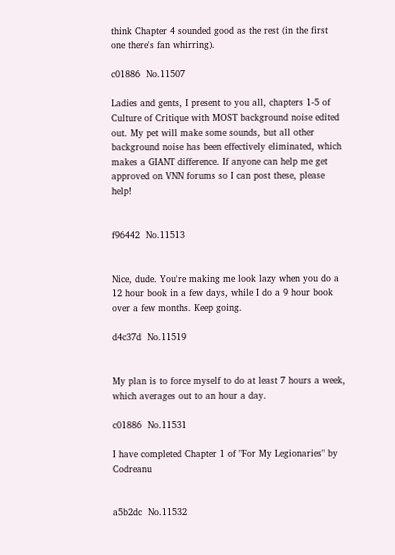think Chapter 4 sounded good as the rest (in the first one there's fan whirring).

c01886  No.11507

Ladies and gents, I present to you all, chapters 1-5 of Culture of Critique with MOST background noise edited out. My pet will make some sounds, but all other background noise has been effectively eliminated, which makes a GIANT difference. If anyone can help me get approved on VNN forums so I can post these, please help!


f96442  No.11513


Nice, dude. You're making me look lazy when you do a 12 hour book in a few days, while I do a 9 hour book over a few months. Keep going.

d4c37d  No.11519


My plan is to force myself to do at least 7 hours a week, which averages out to an hour a day.

c01886  No.11531

I have completed Chapter 1 of "For My Legionaries" by Codreanu


a5b2dc  No.11532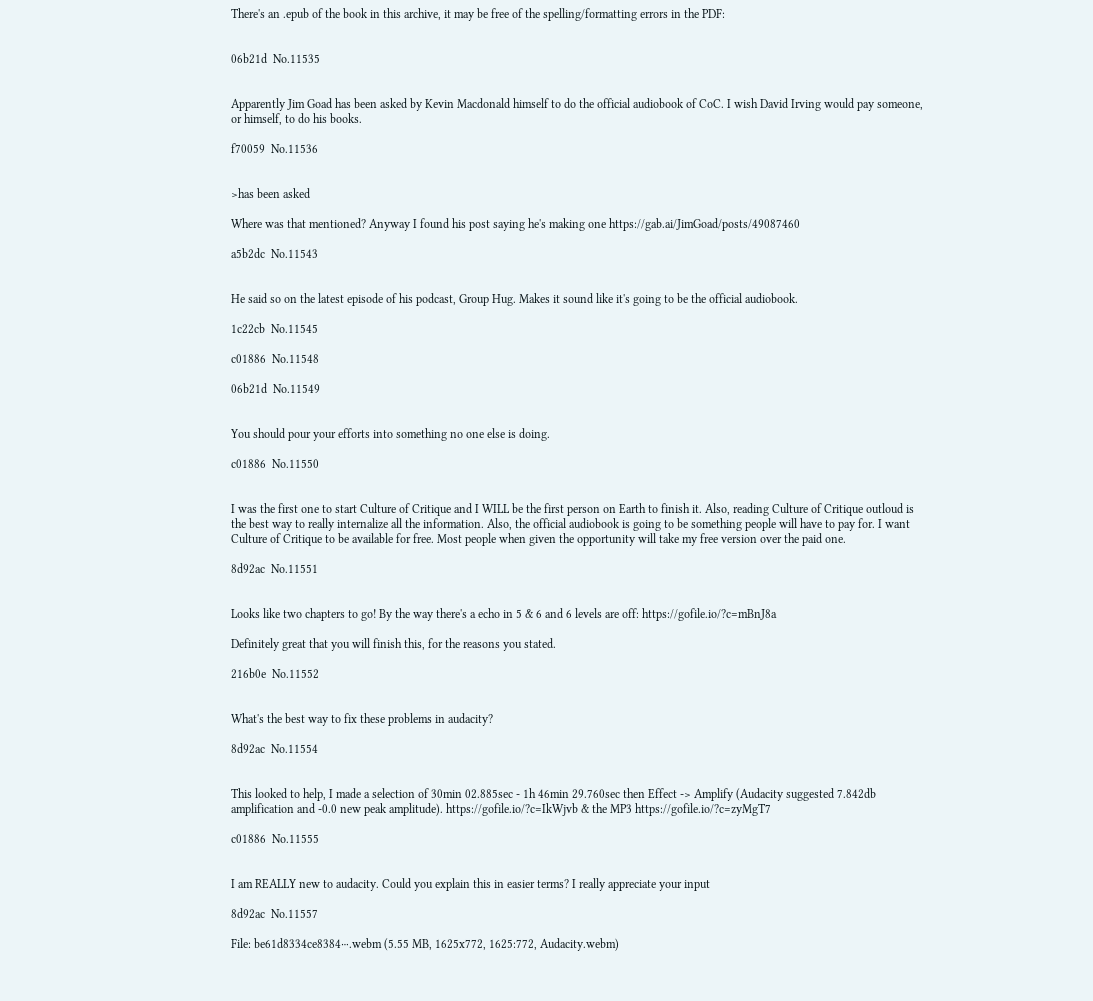There's an .epub of the book in this archive, it may be free of the spelling/formatting errors in the PDF:


06b21d  No.11535


Apparently Jim Goad has been asked by Kevin Macdonald himself to do the official audiobook of CoC. I wish David Irving would pay someone, or himself, to do his books.

f70059  No.11536


>has been asked

Where was that mentioned? Anyway I found his post saying he's making one https://gab.ai/JimGoad/posts/49087460

a5b2dc  No.11543


He said so on the latest episode of his podcast, Group Hug. Makes it sound like it's going to be the official audiobook.

1c22cb  No.11545

c01886  No.11548

06b21d  No.11549


You should pour your efforts into something no one else is doing.

c01886  No.11550


I was the first one to start Culture of Critique and I WILL be the first person on Earth to finish it. Also, reading Culture of Critique outloud is the best way to really internalize all the information. Also, the official audiobook is going to be something people will have to pay for. I want Culture of Critique to be available for free. Most people when given the opportunity will take my free version over the paid one.

8d92ac  No.11551


Looks like two chapters to go! By the way there's a echo in 5 & 6 and 6 levels are off: https://gofile.io/?c=mBnJ8a

Definitely great that you will finish this, for the reasons you stated.

216b0e  No.11552


What's the best way to fix these problems in audacity?

8d92ac  No.11554


This looked to help, I made a selection of 30min 02.885sec - 1h 46min 29.760sec then Effect -> Amplify (Audacity suggested 7.842db amplification and -0.0 new peak amplitude). https://gofile.io/?c=IkWjvb & the MP3 https://gofile.io/?c=zyMgT7

c01886  No.11555


I am REALLY new to audacity. Could you explain this in easier terms? I really appreciate your input

8d92ac  No.11557

File: be61d8334ce8384⋯.webm (5.55 MB, 1625x772, 1625:772, Audacity.webm)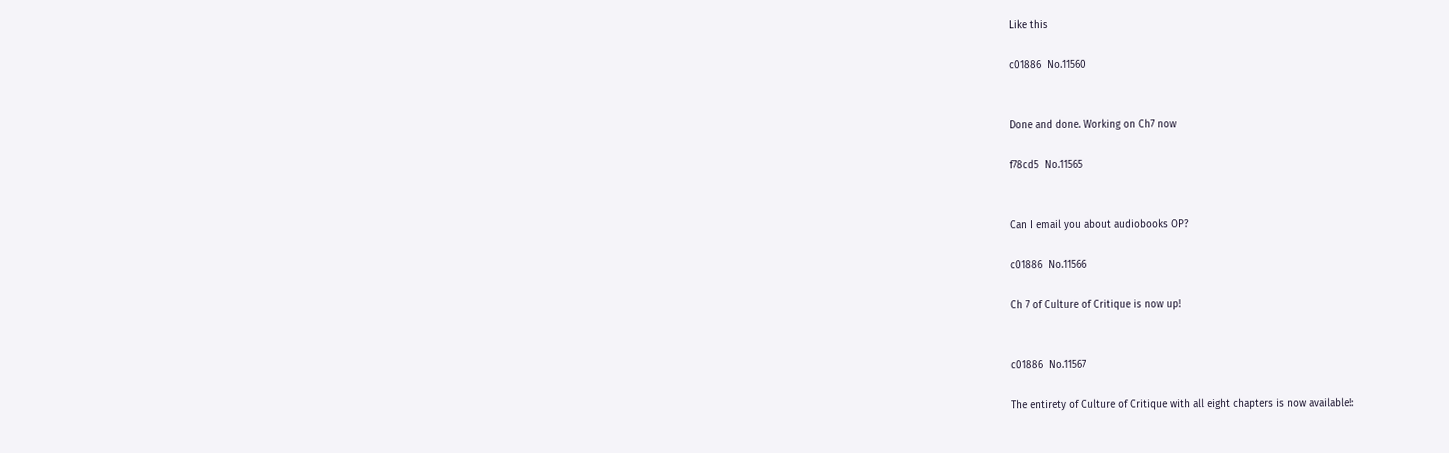Like this

c01886  No.11560


Done and done. Working on Ch7 now

f78cd5  No.11565


Can I email you about audiobooks OP?

c01886  No.11566

Ch 7 of Culture of Critique is now up!


c01886  No.11567

The entirety of Culture of Critique with all eight chapters is now available!: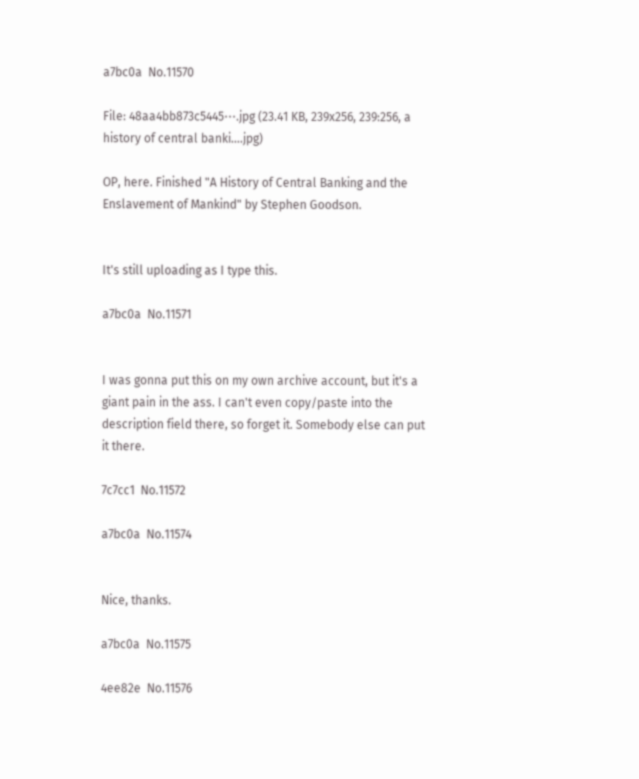a7bc0a  No.11570

File: 48aa4bb873c5445⋯.jpg (23.41 KB, 239x256, 239:256, a history of central banki….jpg)

OP, here. Finished "A History of Central Banking and the Enslavement of Mankind" by Stephen Goodson.


It's still uploading as I type this.

a7bc0a  No.11571


I was gonna put this on my own archive account, but it's a giant pain in the ass. I can't even copy/paste into the description field there, so forget it. Somebody else can put it there.

7c7cc1  No.11572

a7bc0a  No.11574


Nice, thanks.

a7bc0a  No.11575

4ee82e  No.11576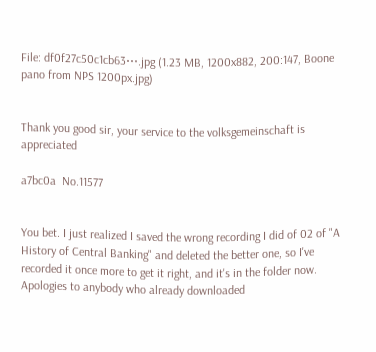File: df0f27c50c1cb63⋯.jpg (1.23 MB, 1200x882, 200:147, Boone pano from NPS 1200px.jpg)


Thank you good sir, your service to the volksgemeinschaft is appreciated

a7bc0a  No.11577


You bet. I just realized I saved the wrong recording I did of 02 of "A History of Central Banking" and deleted the better one, so I've recorded it once more to get it right, and it's in the folder now. Apologies to anybody who already downloaded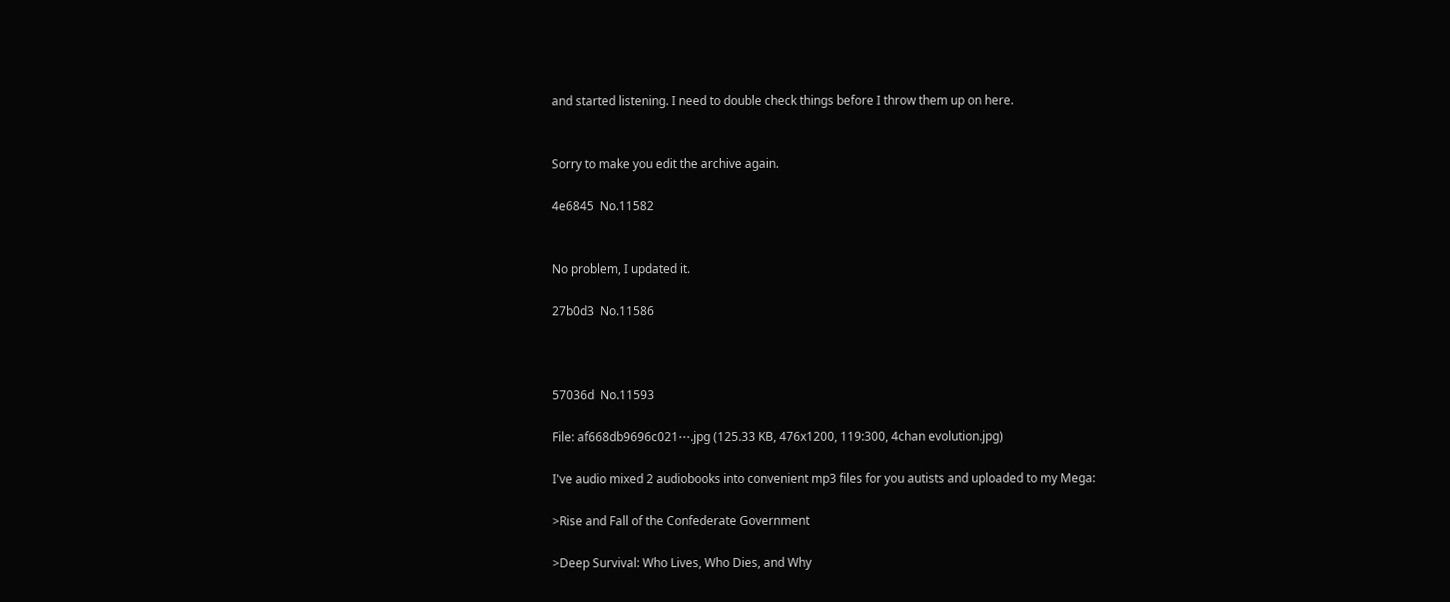and started listening. I need to double check things before I throw them up on here.


Sorry to make you edit the archive again.

4e6845  No.11582


No problem, I updated it.

27b0d3  No.11586



57036d  No.11593

File: af668db9696c021⋯.jpg (125.33 KB, 476x1200, 119:300, 4chan evolution.jpg)

I've audio mixed 2 audiobooks into convenient mp3 files for you autists and uploaded to my Mega:

>Rise and Fall of the Confederate Government

>Deep Survival: Who Lives, Who Dies, and Why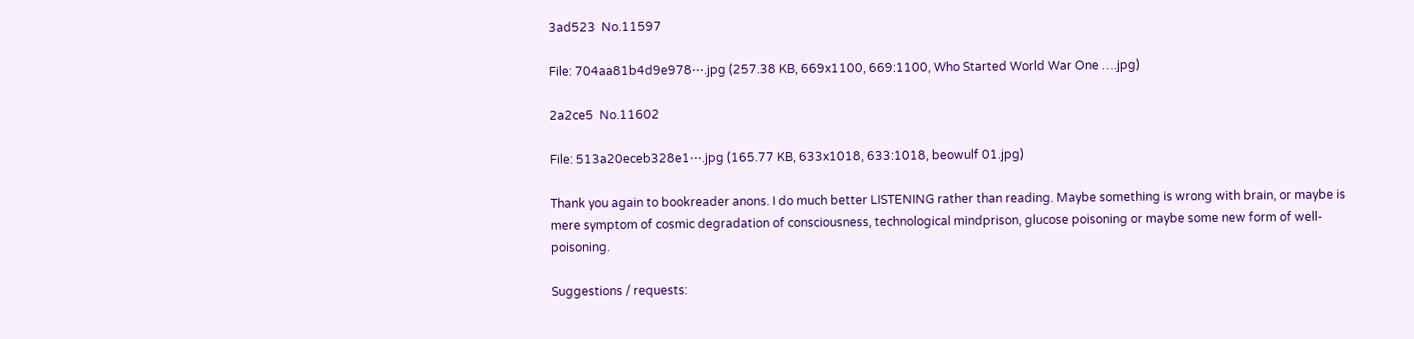3ad523  No.11597

File: 704aa81b4d9e978⋯.jpg (257.38 KB, 669x1100, 669:1100, Who Started World War One ….jpg)

2a2ce5  No.11602

File: 513a20eceb328e1⋯.jpg (165.77 KB, 633x1018, 633:1018, beowulf 01.jpg)

Thank you again to bookreader anons. I do much better LISTENING rather than reading. Maybe something is wrong with brain, or maybe is mere symptom of cosmic degradation of consciousness, technological mindprison, glucose poisoning or maybe some new form of well-poisoning.

Suggestions / requests: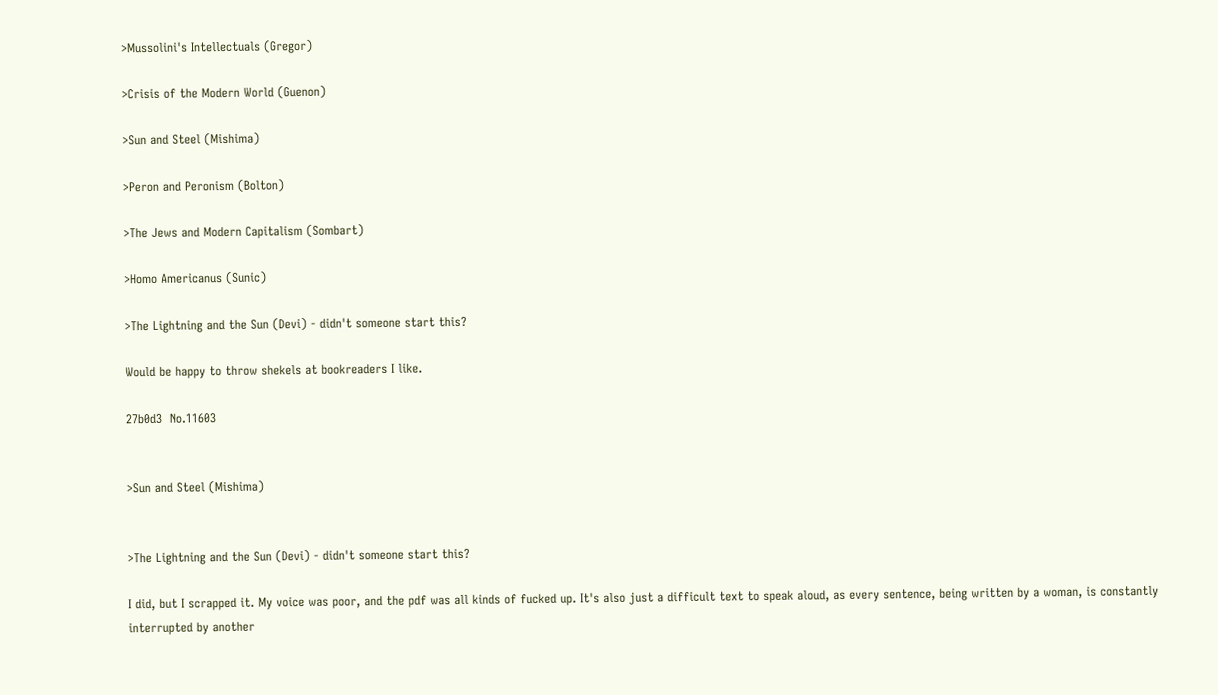>Mussolini's Intellectuals (Gregor)

>Crisis of the Modern World (Guenon)

>Sun and Steel (Mishima)

>Peron and Peronism (Bolton)

>The Jews and Modern Capitalism (Sombart)

>Homo Americanus (Sunic)

>The Lightning and the Sun (Devi) - didn't someone start this?

Would be happy to throw shekels at bookreaders I like.

27b0d3  No.11603


>Sun and Steel (Mishima)


>The Lightning and the Sun (Devi) - didn't someone start this?

I did, but I scrapped it. My voice was poor, and the pdf was all kinds of fucked up. It's also just a difficult text to speak aloud, as every sentence, being written by a woman, is constantly interrupted by another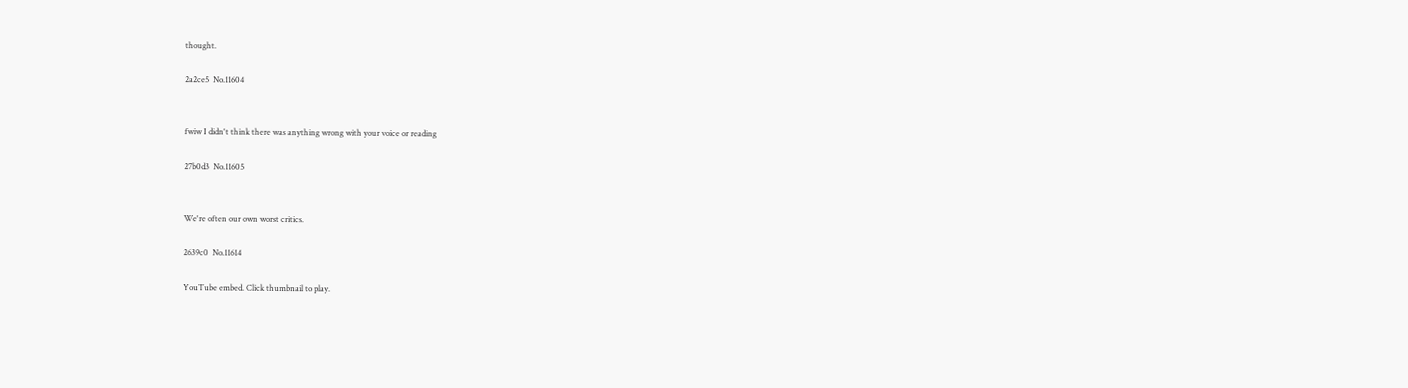thought.

2a2ce5  No.11604


fwiw I didn't think there was anything wrong with your voice or reading

27b0d3  No.11605


We're often our own worst critics.

2639c0  No.11614

YouTube embed. Click thumbnail to play.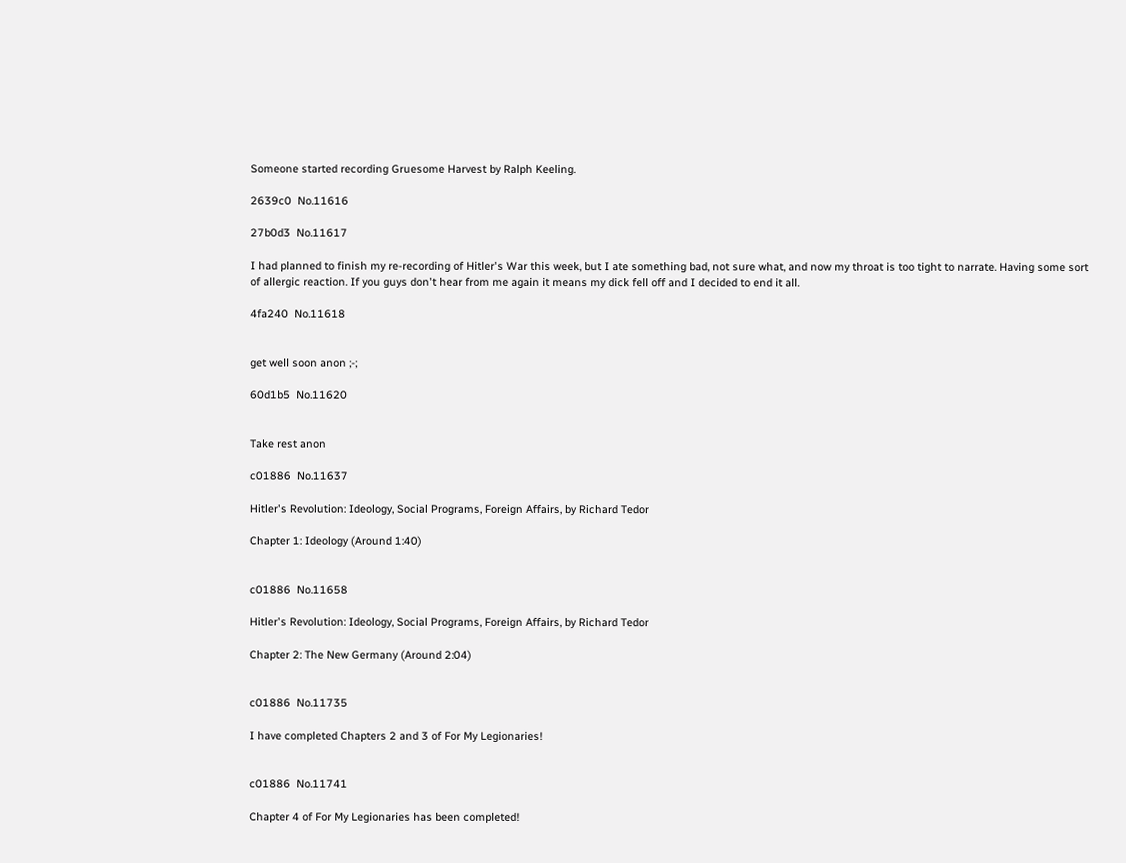Someone started recording Gruesome Harvest by Ralph Keeling.

2639c0  No.11616

27b0d3  No.11617

I had planned to finish my re-recording of Hitler's War this week, but I ate something bad, not sure what, and now my throat is too tight to narrate. Having some sort of allergic reaction. If you guys don't hear from me again it means my dick fell off and I decided to end it all.

4fa240  No.11618


get well soon anon ;-;

60d1b5  No.11620


Take rest anon

c01886  No.11637

Hitler's Revolution: Ideology, Social Programs, Foreign Affairs, by Richard Tedor

Chapter 1: Ideology (Around 1:40)


c01886  No.11658

Hitler's Revolution: Ideology, Social Programs, Foreign Affairs, by Richard Tedor

Chapter 2: The New Germany (Around 2:04)


c01886  No.11735

I have completed Chapters 2 and 3 of For My Legionaries!


c01886  No.11741

Chapter 4 of For My Legionaries has been completed!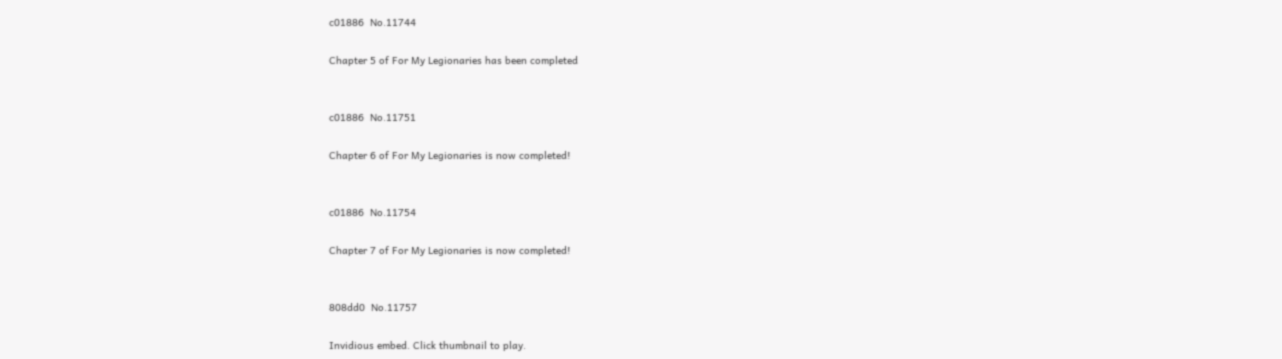c01886  No.11744

Chapter 5 of For My Legionaries has been completed


c01886  No.11751

Chapter 6 of For My Legionaries is now completed!


c01886  No.11754

Chapter 7 of For My Legionaries is now completed!


808dd0  No.11757

Invidious embed. Click thumbnail to play.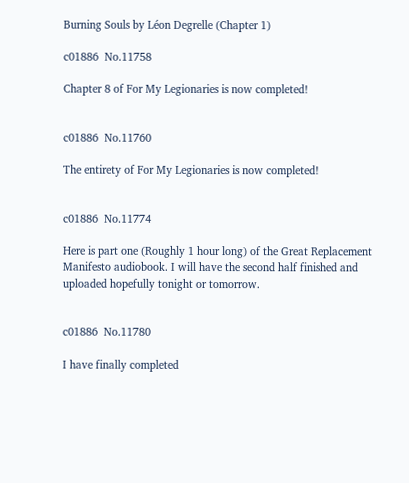Burning Souls by Léon Degrelle (Chapter 1)

c01886  No.11758

Chapter 8 of For My Legionaries is now completed!


c01886  No.11760

The entirety of For My Legionaries is now completed!


c01886  No.11774

Here is part one (Roughly 1 hour long) of the Great Replacement Manifesto audiobook. I will have the second half finished and uploaded hopefully tonight or tomorrow.


c01886  No.11780

I have finally completed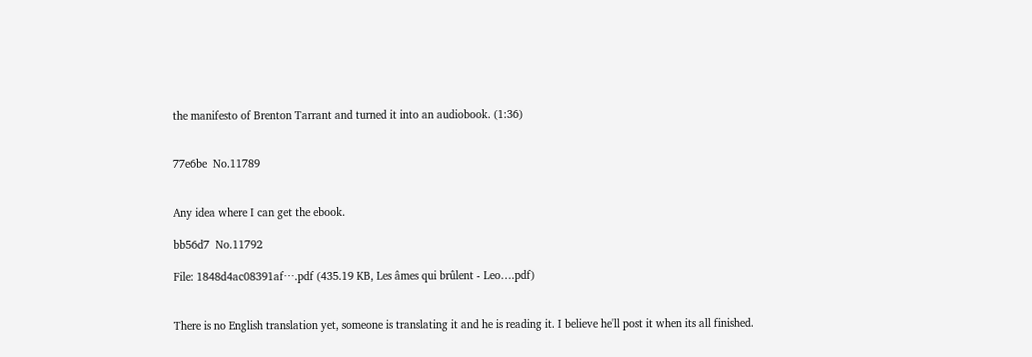the manifesto of Brenton Tarrant and turned it into an audiobook. (1:36)


77e6be  No.11789


Any idea where I can get the ebook.

bb56d7  No.11792

File: 1848d4ac08391af⋯.pdf (435.19 KB, Les âmes qui brûlent - Leo….pdf)


There is no English translation yet, someone is translating it and he is reading it. I believe he'll post it when its all finished.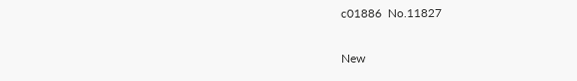c01886  No.11827

New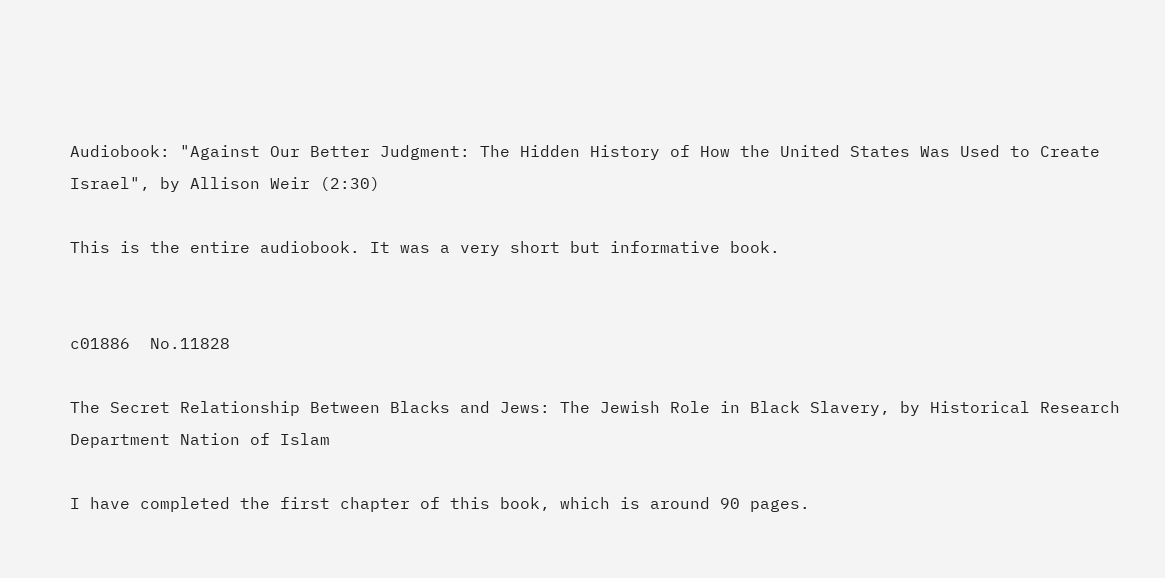Audiobook: "Against Our Better Judgment: The Hidden History of How the United States Was Used to Create Israel", by Allison Weir (2:30)

This is the entire audiobook. It was a very short but informative book.


c01886  No.11828

The Secret Relationship Between Blacks and Jews: The Jewish Role in Black Slavery, by Historical Research Department Nation of Islam

I have completed the first chapter of this book, which is around 90 pages.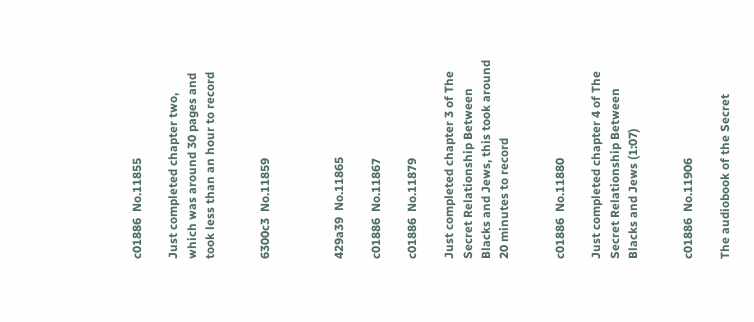c01886  No.11855

Just completed chapter two, which was around 30 pages and took less than an hour to record


6300c3  No.11859



429a39  No.11865

c01886  No.11867

c01886  No.11879

Just completed chapter 3 of The Secret Relationship Between Blacks and Jews, this took around 20 minutes to record


c01886  No.11880

Just completed chapter 4 of The Secret Relationship Between Blacks and Jews (1:07)


c01886  No.11906

The audiobook of the Secret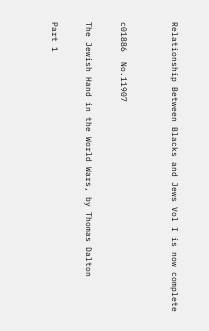Relationship Between Blacks and Jews Vol I is now complete


c01886  No.11907

The Jewish Hand in the World Wars, by Thomas Dalton

Part 1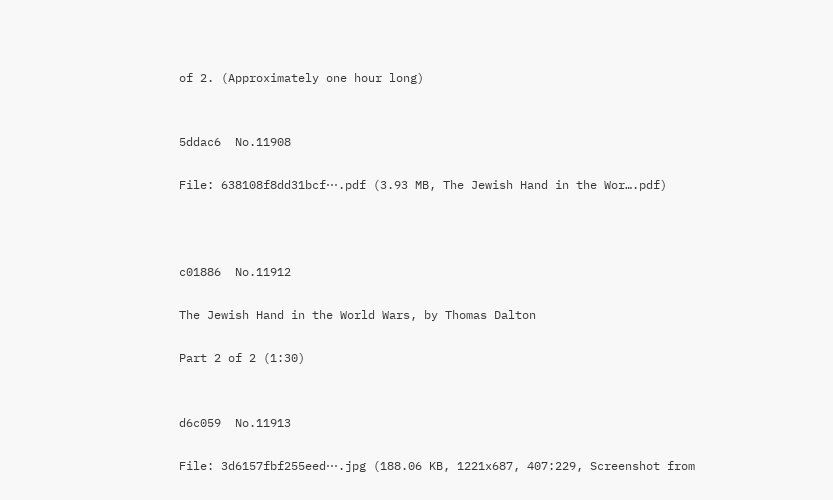of 2. (Approximately one hour long)


5ddac6  No.11908

File: 638108f8dd31bcf⋯.pdf (3.93 MB, The Jewish Hand in the Wor….pdf)



c01886  No.11912

The Jewish Hand in the World Wars, by Thomas Dalton

Part 2 of 2 (1:30)


d6c059  No.11913

File: 3d6157fbf255eed⋯.jpg (188.06 KB, 1221x687, 407:229, Screenshot from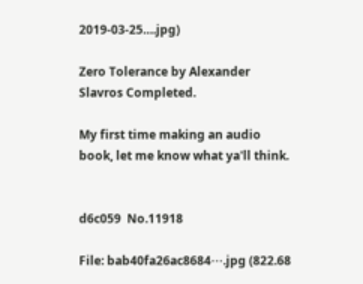2019-03-25….jpg)

Zero Tolerance by Alexander Slavros Completed.

My first time making an audio book, let me know what ya'll think.


d6c059  No.11918

File: bab40fa26ac8684⋯.jpg (822.68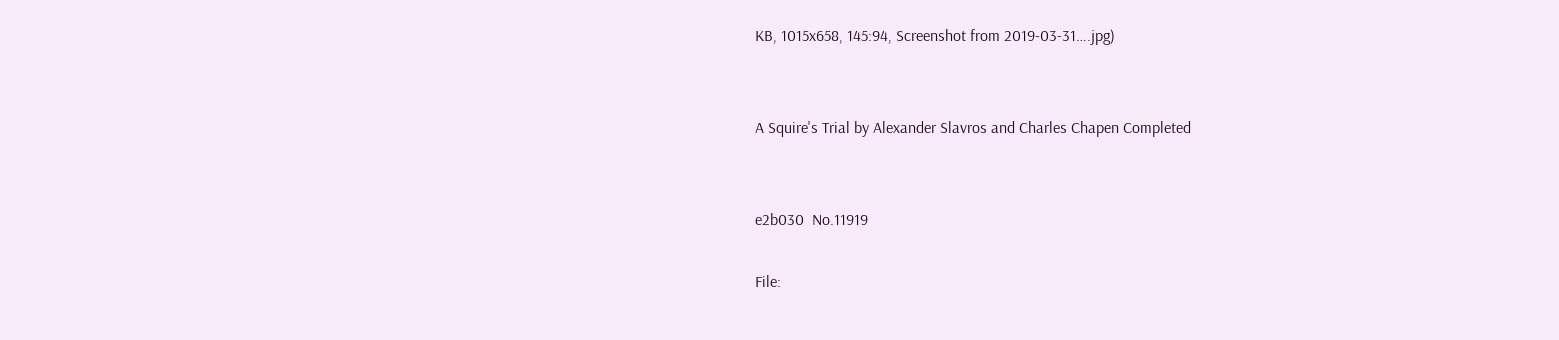KB, 1015x658, 145:94, Screenshot from 2019-03-31….jpg)


A Squire's Trial by Alexander Slavros and Charles Chapen Completed


e2b030  No.11919

File: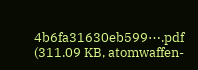4b6fa31630eb599⋯.pdf (311.09 KB, atomwaffen-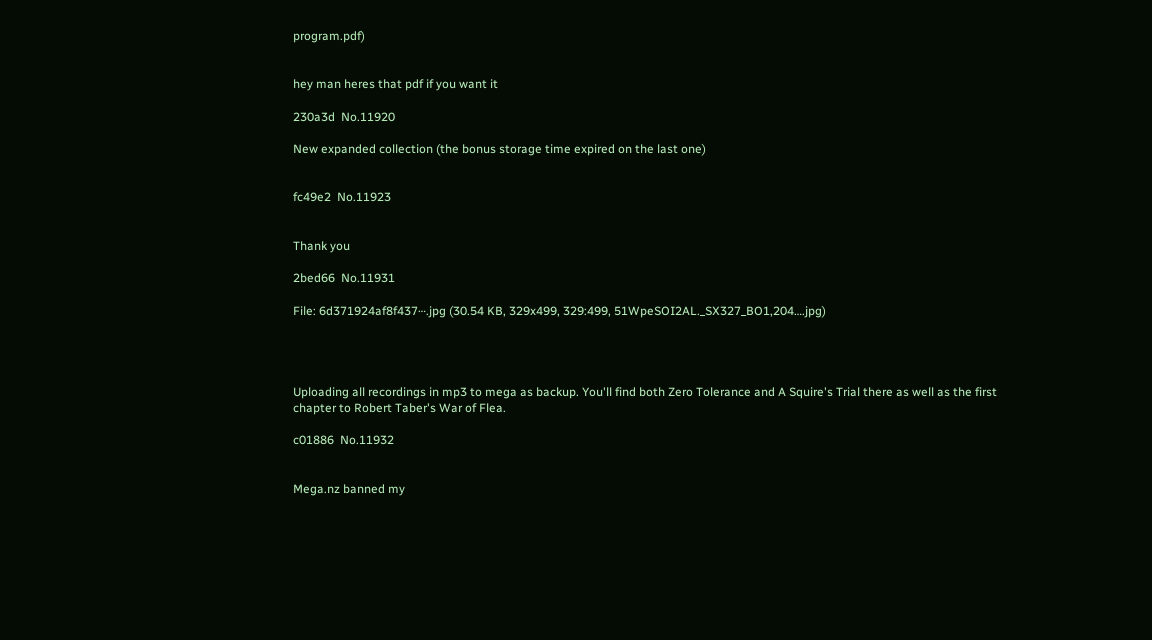program.pdf)


hey man heres that pdf if you want it

230a3d  No.11920

New expanded collection (the bonus storage time expired on the last one)


fc49e2  No.11923


Thank you

2bed66  No.11931

File: 6d371924af8f437⋯.jpg (30.54 KB, 329x499, 329:499, 51WpeSOI2AL._SX327_BO1,204….jpg)




Uploading all recordings in mp3 to mega as backup. You'll find both Zero Tolerance and A Squire's Trial there as well as the first chapter to Robert Taber's War of Flea.

c01886  No.11932


Mega.nz banned my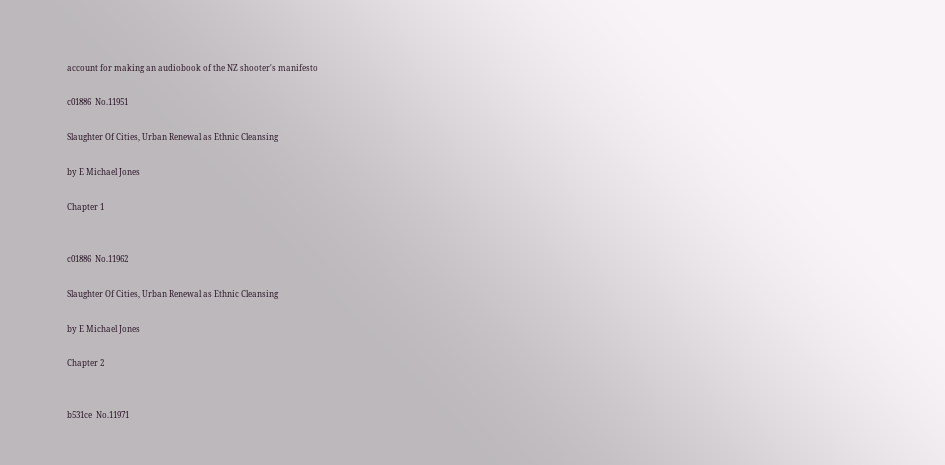account for making an audiobook of the NZ shooter's manifesto

c01886  No.11951

Slaughter Of Cities, Urban Renewal as Ethnic Cleansing

by E Michael Jones

Chapter 1


c01886  No.11962

Slaughter Of Cities, Urban Renewal as Ethnic Cleansing

by E Michael Jones

Chapter 2


b531ce  No.11971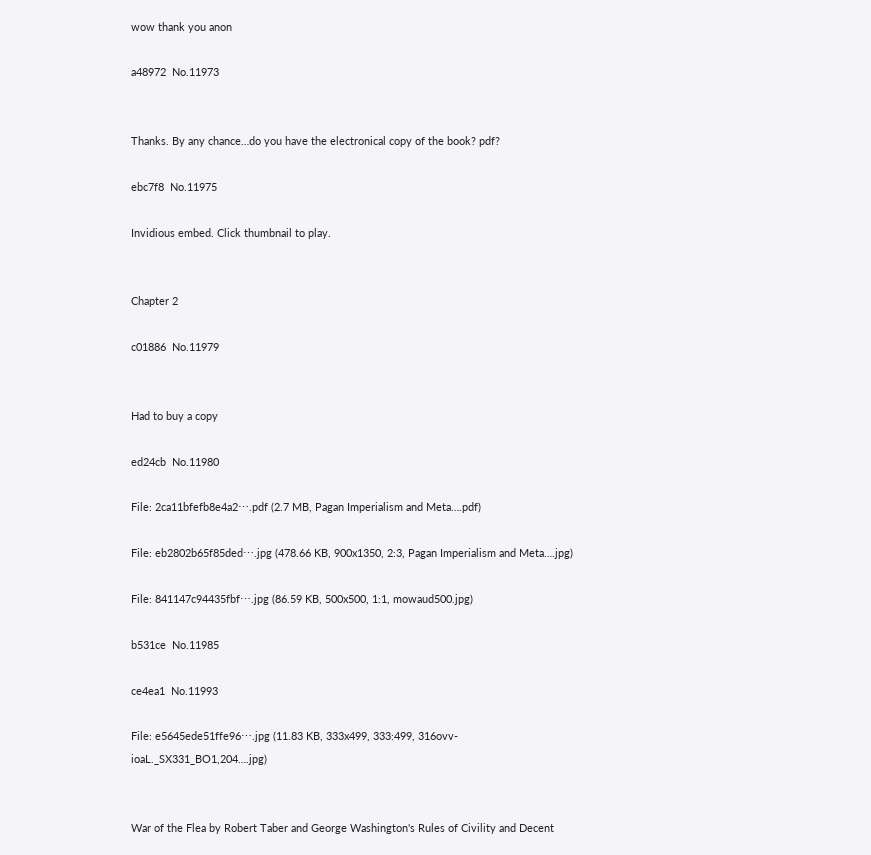wow thank you anon

a48972  No.11973


Thanks. By any chance…do you have the electronical copy of the book? pdf?

ebc7f8  No.11975

Invidious embed. Click thumbnail to play.


Chapter 2

c01886  No.11979


Had to buy a copy

ed24cb  No.11980

File: 2ca11bfefb8e4a2⋯.pdf (2.7 MB, Pagan Imperialism and Meta….pdf)

File: eb2802b65f85ded⋯.jpg (478.66 KB, 900x1350, 2:3, Pagan Imperialism and Meta….jpg)

File: 841147c94435fbf⋯.jpg (86.59 KB, 500x500, 1:1, mowaud500.jpg)

b531ce  No.11985

ce4ea1  No.11993

File: e5645ede51ffe96⋯.jpg (11.83 KB, 333x499, 333:499, 316ovv-ioaL._SX331_BO1,204….jpg)


War of the Flea by Robert Taber and George Washington's Rules of Civility and Decent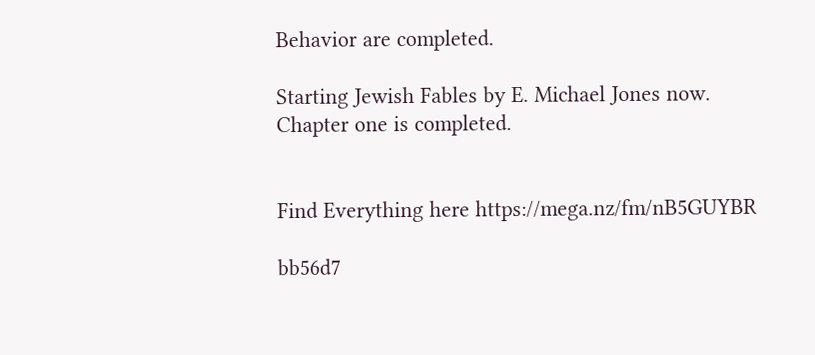Behavior are completed.

Starting Jewish Fables by E. Michael Jones now. Chapter one is completed.


Find Everything here https://mega.nz/fm/nB5GUYBR

bb56d7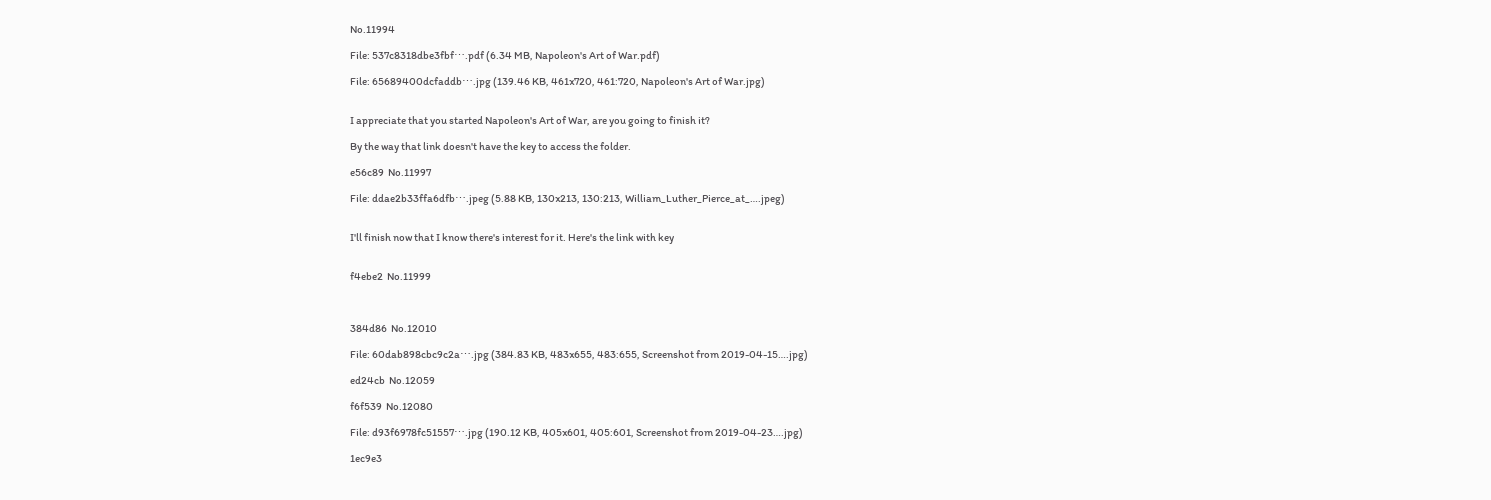No.11994

File: 537c8318dbe3fbf⋯.pdf (6.34 MB, Napoleon's Art of War.pdf)

File: 65689400dcfaddb⋯.jpg (139.46 KB, 461x720, 461:720, Napoleon's Art of War.jpg)


I appreciate that you started Napoleon's Art of War, are you going to finish it?

By the way that link doesn't have the key to access the folder.

e56c89  No.11997

File: ddae2b33ffa6dfb⋯.jpeg (5.88 KB, 130x213, 130:213, William_Luther_Pierce_at_….jpeg)


I'll finish now that I know there's interest for it. Here's the link with key


f4ebe2  No.11999



384d86  No.12010

File: 60dab898cbc9c2a⋯.jpg (384.83 KB, 483x655, 483:655, Screenshot from 2019-04-15….jpg)

ed24cb  No.12059

f6f539  No.12080

File: d93f6978fc51557⋯.jpg (190.12 KB, 405x601, 405:601, Screenshot from 2019-04-23….jpg)

1ec9e3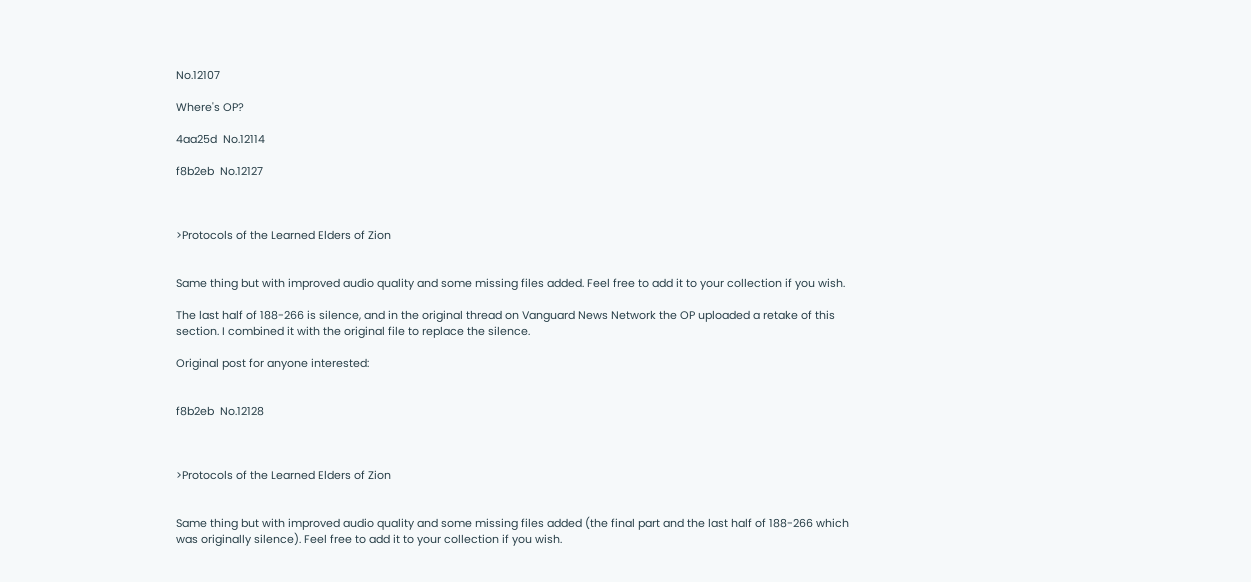No.12107

Where's OP?

4aa25d  No.12114

f8b2eb  No.12127



>Protocols of the Learned Elders of Zion


Same thing but with improved audio quality and some missing files added. Feel free to add it to your collection if you wish.

The last half of 188-266 is silence, and in the original thread on Vanguard News Network the OP uploaded a retake of this section. I combined it with the original file to replace the silence.

Original post for anyone interested:


f8b2eb  No.12128



>Protocols of the Learned Elders of Zion


Same thing but with improved audio quality and some missing files added (the final part and the last half of 188-266 which was originally silence). Feel free to add it to your collection if you wish.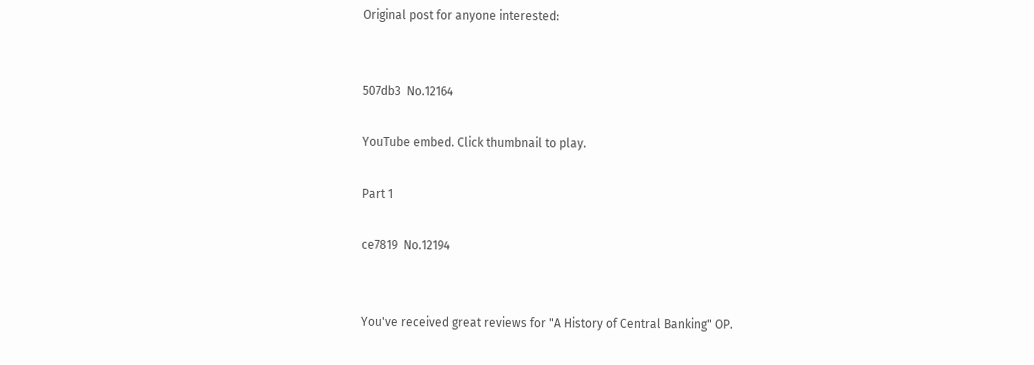Original post for anyone interested:


507db3  No.12164

YouTube embed. Click thumbnail to play.

Part 1

ce7819  No.12194


You've received great reviews for "A History of Central Banking" OP.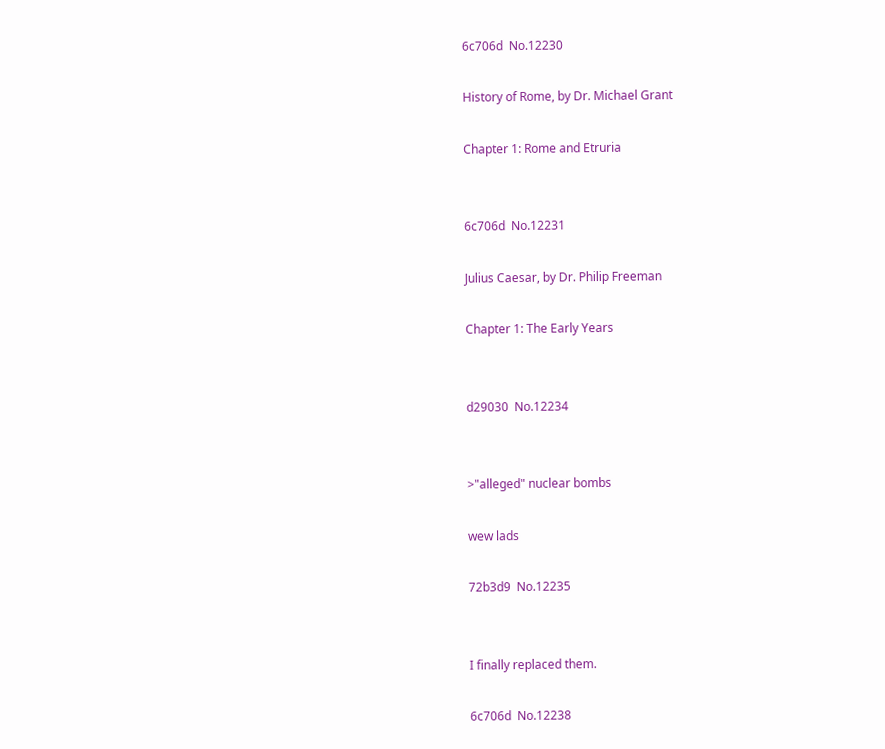6c706d  No.12230

History of Rome, by Dr. Michael Grant

Chapter 1: Rome and Etruria


6c706d  No.12231

Julius Caesar, by Dr. Philip Freeman

Chapter 1: The Early Years


d29030  No.12234


>"alleged" nuclear bombs

wew lads

72b3d9  No.12235


I finally replaced them.

6c706d  No.12238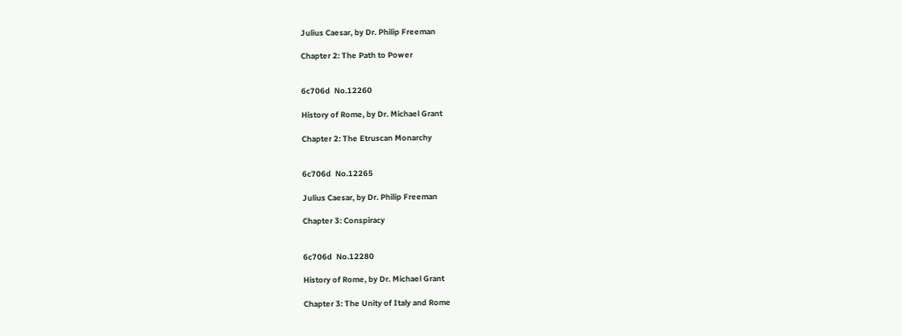Julius Caesar, by Dr. Philip Freeman

Chapter 2: The Path to Power


6c706d  No.12260

History of Rome, by Dr. Michael Grant

Chapter 2: The Etruscan Monarchy


6c706d  No.12265

Julius Caesar, by Dr. Philip Freeman

Chapter 3: Conspiracy


6c706d  No.12280

History of Rome, by Dr. Michael Grant

Chapter 3: The Unity of Italy and Rome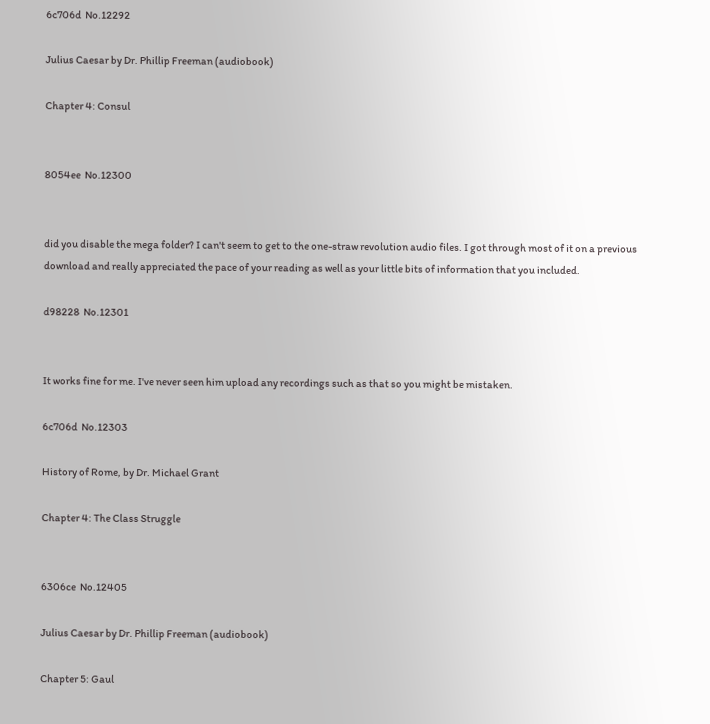6c706d  No.12292

Julius Caesar by Dr. Phillip Freeman (audiobook)

Chapter 4: Consul


8054ee  No.12300


did you disable the mega folder? I can't seem to get to the one-straw revolution audio files. I got through most of it on a previous download and really appreciated the pace of your reading as well as your little bits of information that you included.

d98228  No.12301


It works fine for me. I've never seen him upload any recordings such as that so you might be mistaken.

6c706d  No.12303

History of Rome, by Dr. Michael Grant

Chapter 4: The Class Struggle


6306ce  No.12405

Julius Caesar by Dr. Phillip Freeman (audiobook)

Chapter 5: Gaul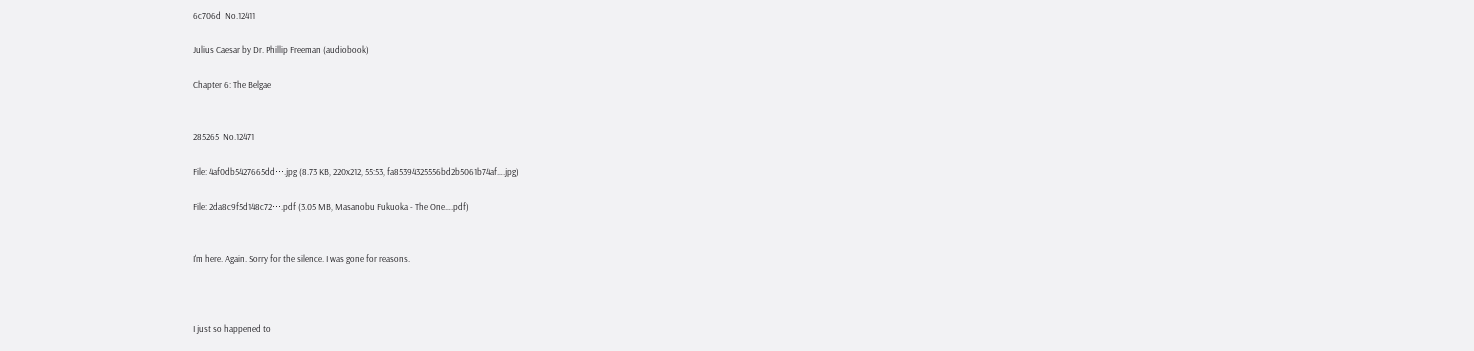6c706d  No.12411

Julius Caesar by Dr. Phillip Freeman (audiobook)

Chapter 6: The Belgae


285265  No.12471

File: 4af0db5427665dd⋯.jpg (8.73 KB, 220x212, 55:53, fa85394325556bd2b5061b74af….jpg)

File: 2da8c9f5d148c72⋯.pdf (3.05 MB, Masanobu Fukuoka - The One….pdf)


I'm here. Again. Sorry for the silence. I was gone for reasons.



I just so happened to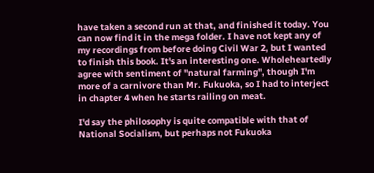have taken a second run at that, and finished it today. You can now find it in the mega folder. I have not kept any of my recordings from before doing Civil War 2, but I wanted to finish this book. It's an interesting one. Wholeheartedly agree with sentiment of "natural farming", though I'm more of a carnivore than Mr. Fukuoka, so I had to interject in chapter 4 when he starts railing on meat.

I'd say the philosophy is quite compatible with that of National Socialism, but perhaps not Fukuoka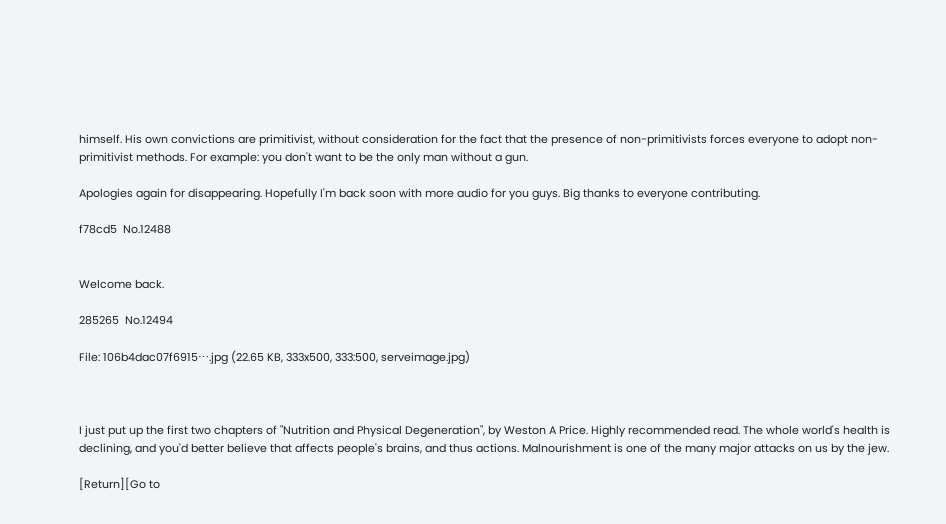himself. His own convictions are primitivist, without consideration for the fact that the presence of non-primitivists forces everyone to adopt non-primitivist methods. For example: you don't want to be the only man without a gun.

Apologies again for disappearing. Hopefully I'm back soon with more audio for you guys. Big thanks to everyone contributing.

f78cd5  No.12488


Welcome back.

285265  No.12494

File: 106b4dac07f6915⋯.jpg (22.65 KB, 333x500, 333:500, serveimage.jpg)



I just put up the first two chapters of "Nutrition and Physical Degeneration", by Weston A Price. Highly recommended read. The whole world's health is declining, and you'd better believe that affects people's brains, and thus actions. Malnourishment is one of the many major attacks on us by the jew.

[Return][Go to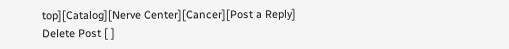top][Catalog][Nerve Center][Cancer][Post a Reply]
Delete Post [ ]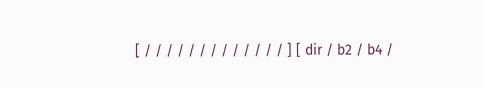[ / / / / / / / / / / / / / ] [ dir / b2 / b4 /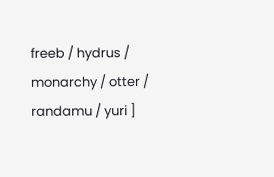freeb / hydrus / monarchy / otter / randamu / yuri ]